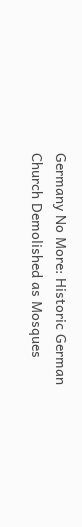Germany No More: Historic German Church Demolished as Mosques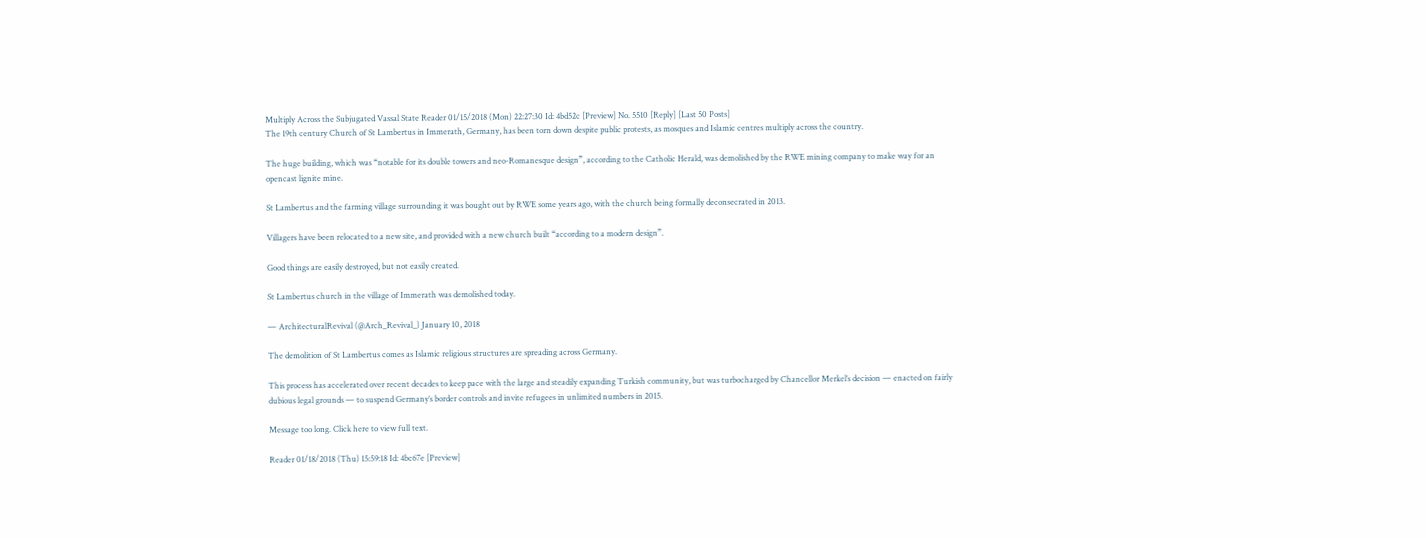Multiply Across the Subjugated Vassal State Reader 01/15/2018 (Mon) 22:27:30 Id: 4bd52c [Preview] No. 5510 [Reply] [Last 50 Posts]
The 19th century Church of St Lambertus in Immerath, Germany, has been torn down despite public protests, as mosques and Islamic centres multiply across the country.

The huge building, which was “notable for its double towers and neo-Romanesque design”, according to the Catholic Herald, was demolished by the RWE mining company to make way for an opencast lignite mine.

St Lambertus and the farming village surrounding it was bought out by RWE some years ago, with the church being formally deconsecrated in 2013.

Villagers have been relocated to a new site, and provided with a new church built “according to a modern design”.

Good things are easily destroyed, but not easily created.

St Lambertus church in the village of Immerath was demolished today.

— ArchitecturalRevival (@Arch_Revival_) January 10, 2018

The demolition of St Lambertus comes as Islamic religious structures are spreading across Germany.

This process has accelerated over recent decades to keep pace with the large and steadily expanding Turkish community, but was turbocharged by Chancellor Merkel’s decision — enacted on fairly dubious legal grounds — to suspend Germany’s border controls and invite refugees in unlimited numbers in 2015.

Message too long. Click here to view full text.

Reader 01/18/2018 (Thu) 15:59:18 Id: 4bc67e [Preview]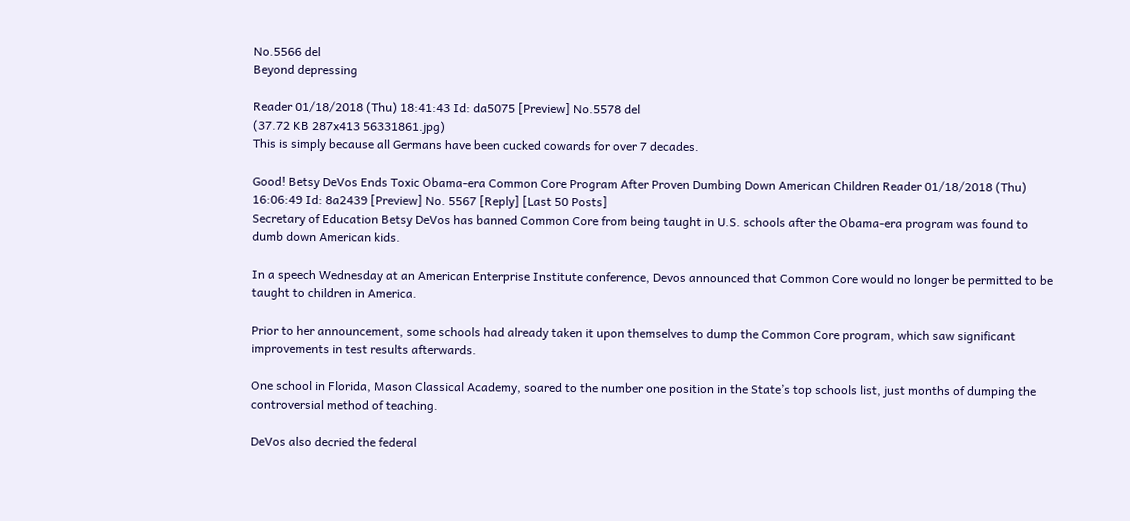No.5566 del
Beyond depressing

Reader 01/18/2018 (Thu) 18:41:43 Id: da5075 [Preview] No.5578 del
(37.72 KB 287x413 56331861.jpg)
This is simply because all Germans have been cucked cowards for over 7 decades.

Good! Betsy DeVos Ends Toxic Obama-era Common Core Program After Proven Dumbing Down American Children Reader 01/18/2018 (Thu) 16:06:49 Id: 8a2439 [Preview] No. 5567 [Reply] [Last 50 Posts]
Secretary of Education Betsy DeVos has banned Common Core from being taught in U.S. schools after the Obama-era program was found to dumb down American kids.

In a speech Wednesday at an American Enterprise Institute conference, Devos announced that Common Core would no longer be permitted to be taught to children in America.

Prior to her announcement, some schools had already taken it upon themselves to dump the Common Core program, which saw significant improvements in test results afterwards.

One school in Florida, Mason Classical Academy, soared to the number one position in the State’s top schools list, just months of dumping the controversial method of teaching.

DeVos also decried the federal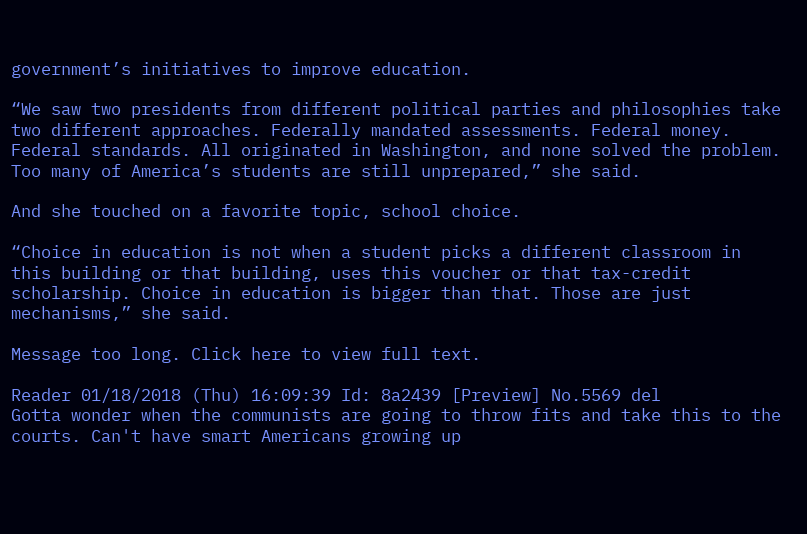government’s initiatives to improve education.

“We saw two presidents from different political parties and philosophies take two different approaches. Federally mandated assessments. Federal money. Federal standards. All originated in Washington, and none solved the problem. Too many of America’s students are still unprepared,” she said.

And she touched on a favorite topic, school choice.

“Choice in education is not when a student picks a different classroom in this building or that building, uses this voucher or that tax-credit scholarship. Choice in education is bigger than that. Those are just mechanisms,” she said.

Message too long. Click here to view full text.

Reader 01/18/2018 (Thu) 16:09:39 Id: 8a2439 [Preview] No.5569 del
Gotta wonder when the communists are going to throw fits and take this to the courts. Can't have smart Americans growing up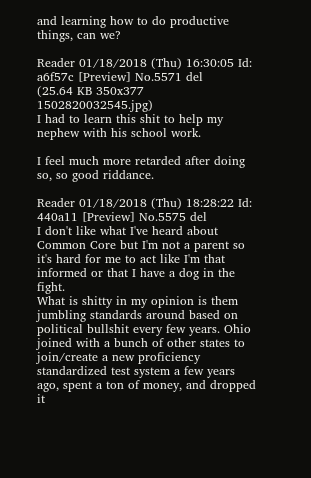and learning how to do productive things, can we?

Reader 01/18/2018 (Thu) 16:30:05 Id: a6f57c [Preview] No.5571 del
(25.64 KB 350x377 1502820032545.jpg)
I had to learn this shit to help my nephew with his school work.

I feel much more retarded after doing so, so good riddance.

Reader 01/18/2018 (Thu) 18:28:22 Id: 440a11 [Preview] No.5575 del
I don't like what I've heard about Common Core but I'm not a parent so it's hard for me to act like I'm that informed or that I have a dog in the fight.
What is shitty in my opinion is them jumbling standards around based on political bullshit every few years. Ohio joined with a bunch of other states to join/create a new proficiency standardized test system a few years ago, spent a ton of money, and dropped it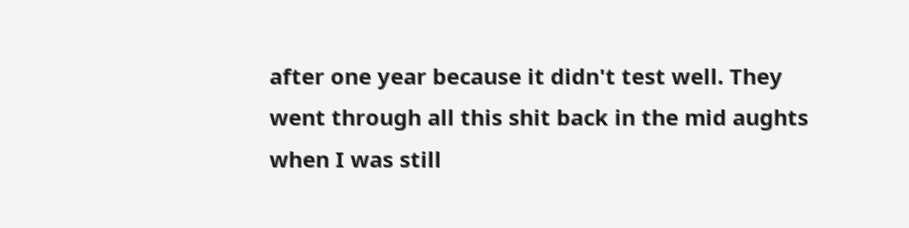after one year because it didn't test well. They went through all this shit back in the mid aughts when I was still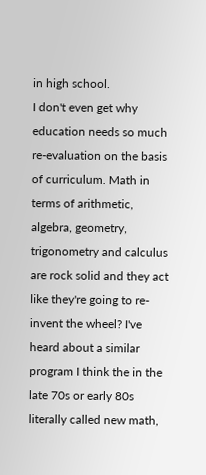in high school.
I don't even get why education needs so much re-evaluation on the basis of curriculum. Math in terms of arithmetic, algebra, geometry, trigonometry and calculus are rock solid and they act like they're going to re-invent the wheel? I've heard about a similar program I think the in the late 70s or early 80s literally called new math,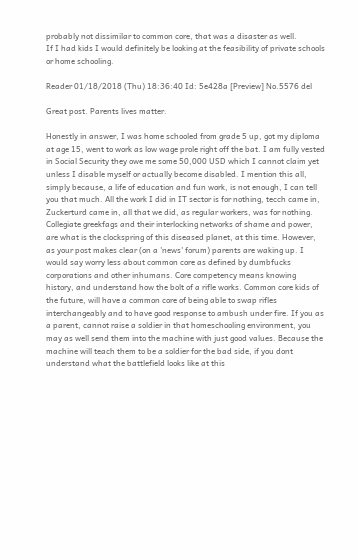probably not dissimilar to common core, that was a disaster as well.
If I had kids I would definitely be looking at the feasibility of private schools or home schooling.

Reader 01/18/2018 (Thu) 18:36:40 Id: 5e428a [Preview] No.5576 del

Great post. Parents lives matter.

Honestly in answer, I was home schooled from grade 5 up, got my diploma at age 15, went to work as low wage prole right off the bat. I am fully vested in Social Security they owe me some 50,000 USD which I cannot claim yet unless I disable myself or actually become disabled. I mention this all, simply because, a life of education and fun work, is not enough, I can tell you that much. All the work I did in IT sector is for nothing, tecch came in, Zuckerturd came in, all that we did, as regular workers, was for nothing. Collegiate greekfags and their interlocking networks of shame and power, are what is the clockspring of this diseased planet, at this time. However, as your post makes clear (on a 'news' forum) parents are waking up. I would say worry less about common core as defined by dumbfucks corporations and other inhumans. Core competency means knowing history, and understand how the bolt of a rifle works. Common core kids of the future, will have a common core of being able to swap rifles interchangeably and to have good response to ambush under fire. If you as a parent, cannot raise a soldier in that homeschooling environment, you may as well send them into the machine with just good values. Because the machine will teach them to be a soldier for the bad side, if you dont understand what the battlefield looks like at this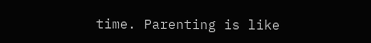time. Parenting is like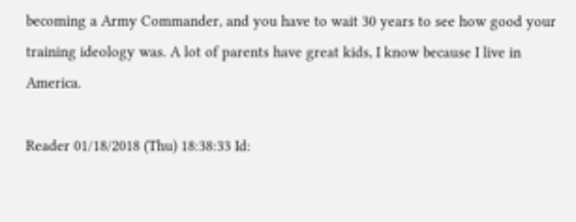becoming a Army Commander, and you have to wait 30 years to see how good your training ideology was. A lot of parents have great kids, I know because I live in America.

Reader 01/18/2018 (Thu) 18:38:33 Id: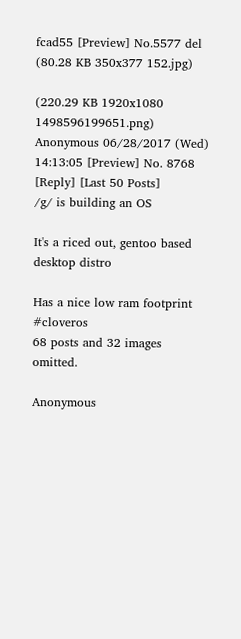fcad55 [Preview] No.5577 del
(80.28 KB 350x377 152.jpg)

(220.29 KB 1920x1080 1498596199651.png)
Anonymous 06/28/2017 (Wed) 14:13:05 [Preview] No. 8768 [Reply] [Last 50 Posts]
/g/ is building an OS

It's a riced out, gentoo based desktop distro

Has a nice low ram footprint #cloveros
68 posts and 32 images omitted.

Anonymous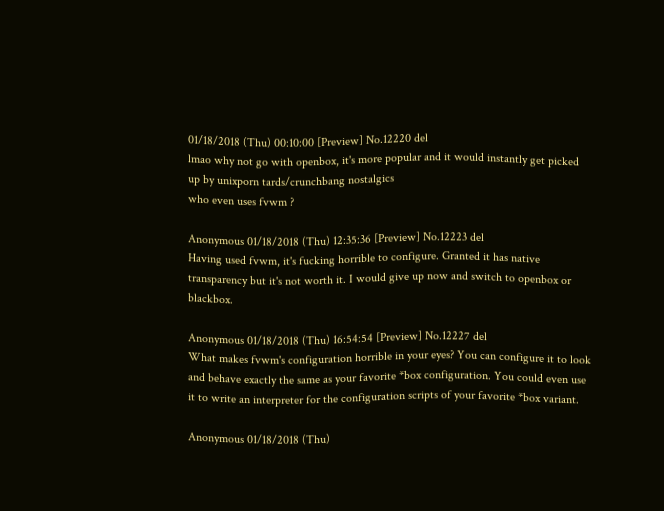01/18/2018 (Thu) 00:10:00 [Preview] No.12220 del
lmao why not go with openbox, it's more popular and it would instantly get picked up by unixporn tards/crunchbang nostalgics
who even uses fvwm ?

Anonymous 01/18/2018 (Thu) 12:35:36 [Preview] No.12223 del
Having used fvwm, it's fucking horrible to configure. Granted it has native transparency but it's not worth it. I would give up now and switch to openbox or blackbox.

Anonymous 01/18/2018 (Thu) 16:54:54 [Preview] No.12227 del
What makes fvwm's configuration horrible in your eyes? You can configure it to look and behave exactly the same as your favorite *box configuration. You could even use it to write an interpreter for the configuration scripts of your favorite *box variant.

Anonymous 01/18/2018 (Thu)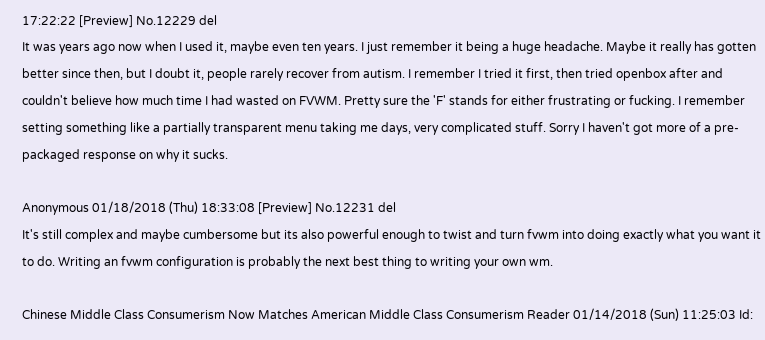17:22:22 [Preview] No.12229 del
It was years ago now when I used it, maybe even ten years. I just remember it being a huge headache. Maybe it really has gotten better since then, but I doubt it, people rarely recover from autism. I remember I tried it first, then tried openbox after and couldn't believe how much time I had wasted on FVWM. Pretty sure the 'F' stands for either frustrating or fucking. I remember setting something like a partially transparent menu taking me days, very complicated stuff. Sorry I haven't got more of a pre-packaged response on why it sucks.

Anonymous 01/18/2018 (Thu) 18:33:08 [Preview] No.12231 del
It's still complex and maybe cumbersome but its also powerful enough to twist and turn fvwm into doing exactly what you want it to do. Writing an fvwm configuration is probably the next best thing to writing your own wm.

Chinese Middle Class Consumerism Now Matches American Middle Class Consumerism Reader 01/14/2018 (Sun) 11:25:03 Id: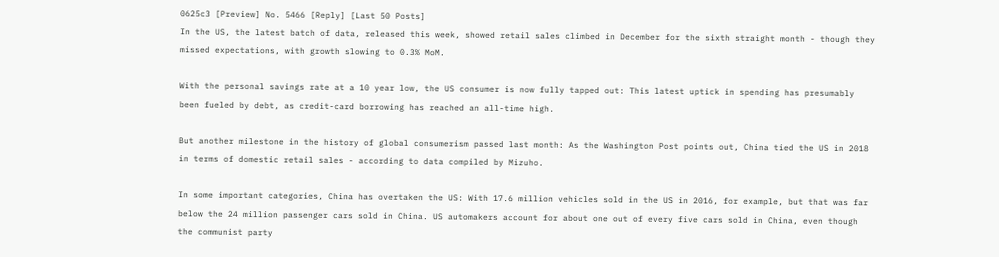0625c3 [Preview] No. 5466 [Reply] [Last 50 Posts]
In the US, the latest batch of data, released this week, showed retail sales climbed in December for the sixth straight month - though they missed expectations, with growth slowing to 0.3% MoM.

With the personal savings rate at a 10 year low, the US consumer is now fully tapped out: This latest uptick in spending has presumably been fueled by debt, as credit-card borrowing has reached an all-time high.

But another milestone in the history of global consumerism passed last month: As the Washington Post points out, China tied the US in 2018 in terms of domestic retail sales - according to data compiled by Mizuho.

In some important categories, China has overtaken the US: With 17.6 million vehicles sold in the US in 2016, for example, but that was far below the 24 million passenger cars sold in China. US automakers account for about one out of every five cars sold in China, even though the communist party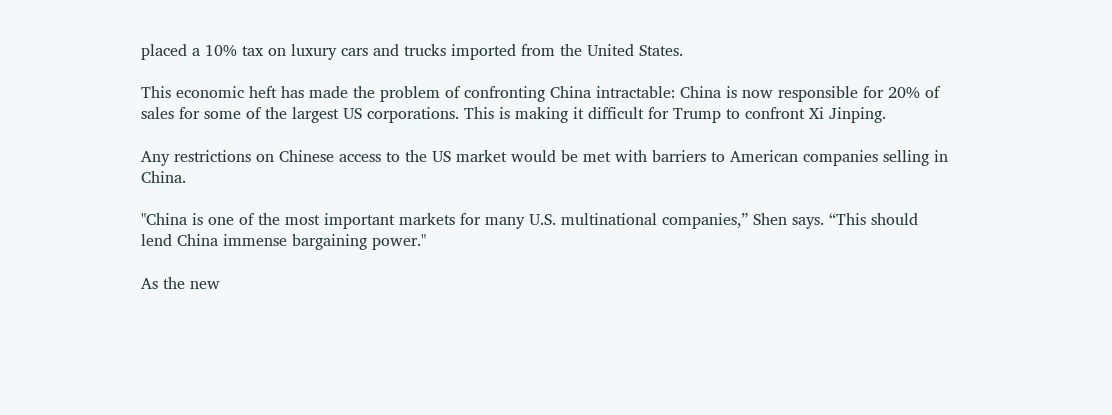placed a 10% tax on luxury cars and trucks imported from the United States.

This economic heft has made the problem of confronting China intractable: China is now responsible for 20% of sales for some of the largest US corporations. This is making it difficult for Trump to confront Xi Jinping.

Any restrictions on Chinese access to the US market would be met with barriers to American companies selling in China.

"China is one of the most important markets for many U.S. multinational companies,” Shen says. “This should lend China immense bargaining power."

As the new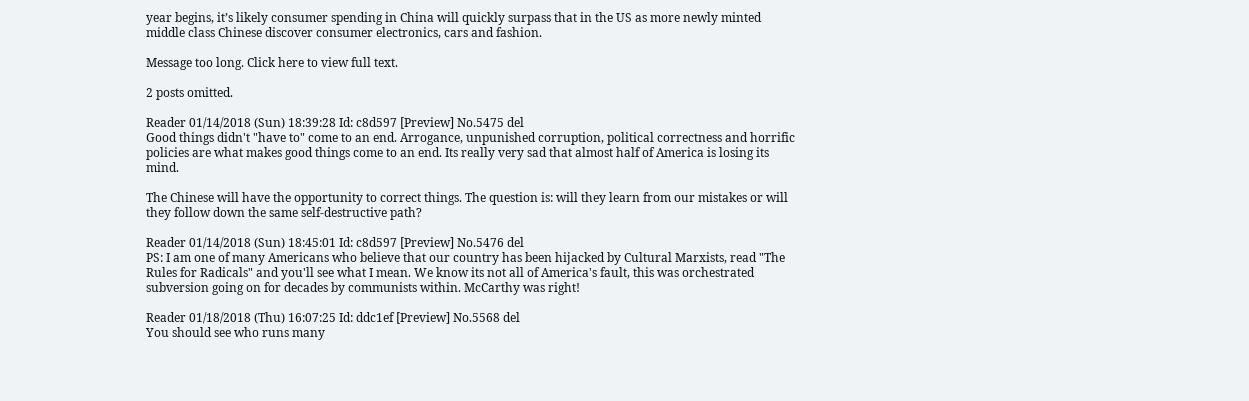year begins, it’s likely consumer spending in China will quickly surpass that in the US as more newly minted middle class Chinese discover consumer electronics, cars and fashion.

Message too long. Click here to view full text.

2 posts omitted.

Reader 01/14/2018 (Sun) 18:39:28 Id: c8d597 [Preview] No.5475 del
Good things didn't "have to" come to an end. Arrogance, unpunished corruption, political correctness and horrific policies are what makes good things come to an end. Its really very sad that almost half of America is losing its mind.

The Chinese will have the opportunity to correct things. The question is: will they learn from our mistakes or will they follow down the same self-destructive path?

Reader 01/14/2018 (Sun) 18:45:01 Id: c8d597 [Preview] No.5476 del
PS: I am one of many Americans who believe that our country has been hijacked by Cultural Marxists, read "The Rules for Radicals" and you'll see what I mean. We know its not all of America's fault, this was orchestrated subversion going on for decades by communists within. McCarthy was right!

Reader 01/18/2018 (Thu) 16:07:25 Id: ddc1ef [Preview] No.5568 del
You should see who runs many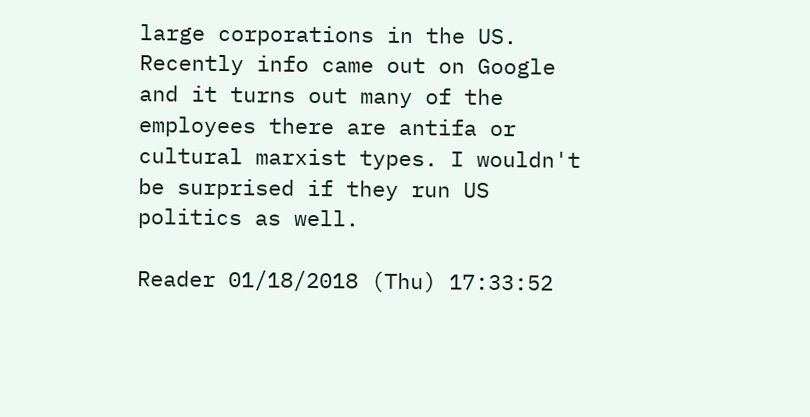large corporations in the US. Recently info came out on Google and it turns out many of the employees there are antifa or cultural marxist types. I wouldn't be surprised if they run US politics as well.

Reader 01/18/2018 (Thu) 17:33:52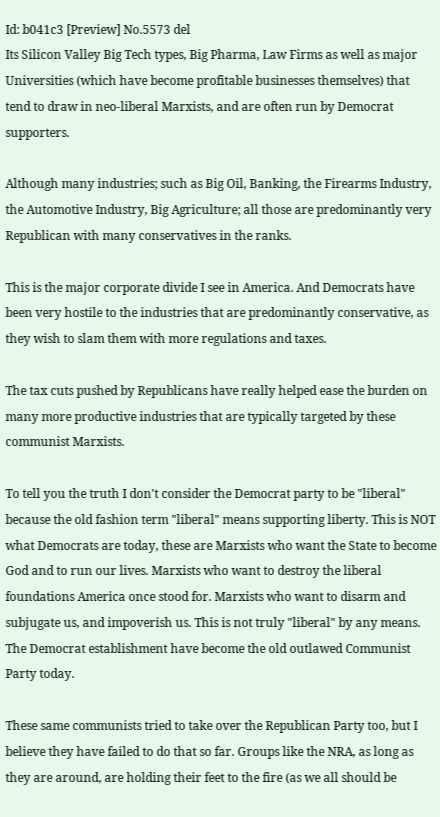Id: b041c3 [Preview] No.5573 del
Its Silicon Valley Big Tech types, Big Pharma, Law Firms as well as major Universities (which have become profitable businesses themselves) that tend to draw in neo-liberal Marxists, and are often run by Democrat supporters.

Although many industries; such as Big Oil, Banking, the Firearms Industry, the Automotive Industry, Big Agriculture; all those are predominantly very Republican with many conservatives in the ranks.

This is the major corporate divide I see in America. And Democrats have been very hostile to the industries that are predominantly conservative, as they wish to slam them with more regulations and taxes.

The tax cuts pushed by Republicans have really helped ease the burden on many more productive industries that are typically targeted by these communist Marxists.

To tell you the truth I don't consider the Democrat party to be "liberal" because the old fashion term "liberal" means supporting liberty. This is NOT what Democrats are today, these are Marxists who want the State to become God and to run our lives. Marxists who want to destroy the liberal foundations America once stood for. Marxists who want to disarm and subjugate us, and impoverish us. This is not truly "liberal" by any means. The Democrat establishment have become the old outlawed Communist Party today.

These same communists tried to take over the Republican Party too, but I believe they have failed to do that so far. Groups like the NRA, as long as they are around, are holding their feet to the fire (as we all should be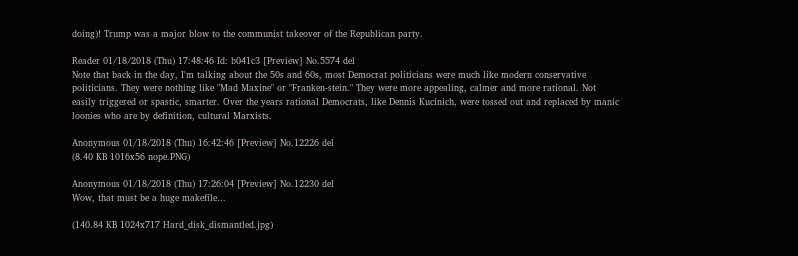doing)! Trump was a major blow to the communist takeover of the Republican party.

Reader 01/18/2018 (Thu) 17:48:46 Id: b041c3 [Preview] No.5574 del
Note that back in the day, I'm talking about the 50s and 60s, most Democrat politicians were much like modern conservative politicians. They were nothing like "Mad Maxine" or "Franken-stein." They were more appealing, calmer and more rational. Not easily triggered or spastic, smarter. Over the years rational Democrats, like Dennis Kucinich, were tossed out and replaced by manic loonies who are by definition, cultural Marxists.

Anonymous 01/18/2018 (Thu) 16:42:46 [Preview] No.12226 del
(8.40 KB 1016x56 nope.PNG)

Anonymous 01/18/2018 (Thu) 17:26:04 [Preview] No.12230 del
Wow, that must be a huge makefile...

(140.84 KB 1024x717 Hard_disk_dismantled.jpg)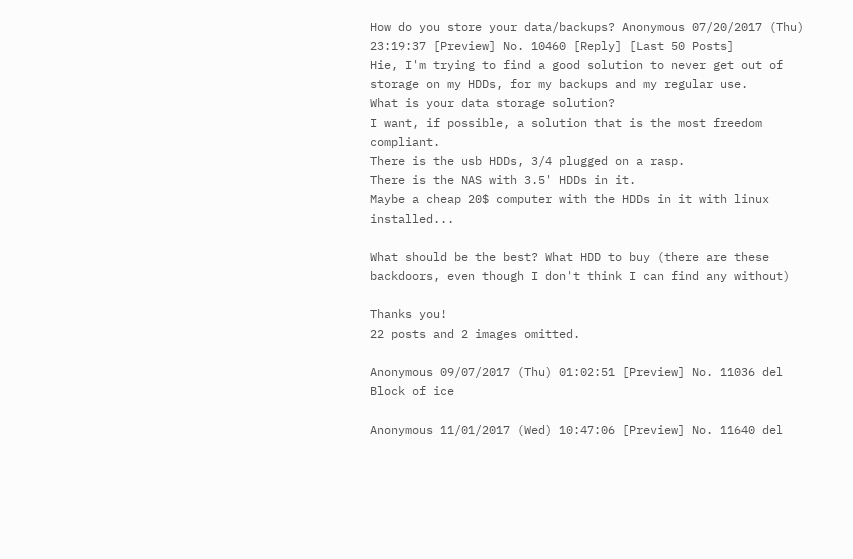How do you store your data/backups? Anonymous 07/20/2017 (Thu) 23:19:37 [Preview] No. 10460 [Reply] [Last 50 Posts]
Hie, I'm trying to find a good solution to never get out of storage on my HDDs, for my backups and my regular use.
What is your data storage solution?
I want, if possible, a solution that is the most freedom compliant.
There is the usb HDDs, 3/4 plugged on a rasp.
There is the NAS with 3.5' HDDs in it.
Maybe a cheap 20$ computer with the HDDs in it with linux installed...

What should be the best? What HDD to buy (there are these backdoors, even though I don't think I can find any without)

Thanks you!
22 posts and 2 images omitted.

Anonymous 09/07/2017 (Thu) 01:02:51 [Preview] No. 11036 del
Block of ice

Anonymous 11/01/2017 (Wed) 10:47:06 [Preview] No. 11640 del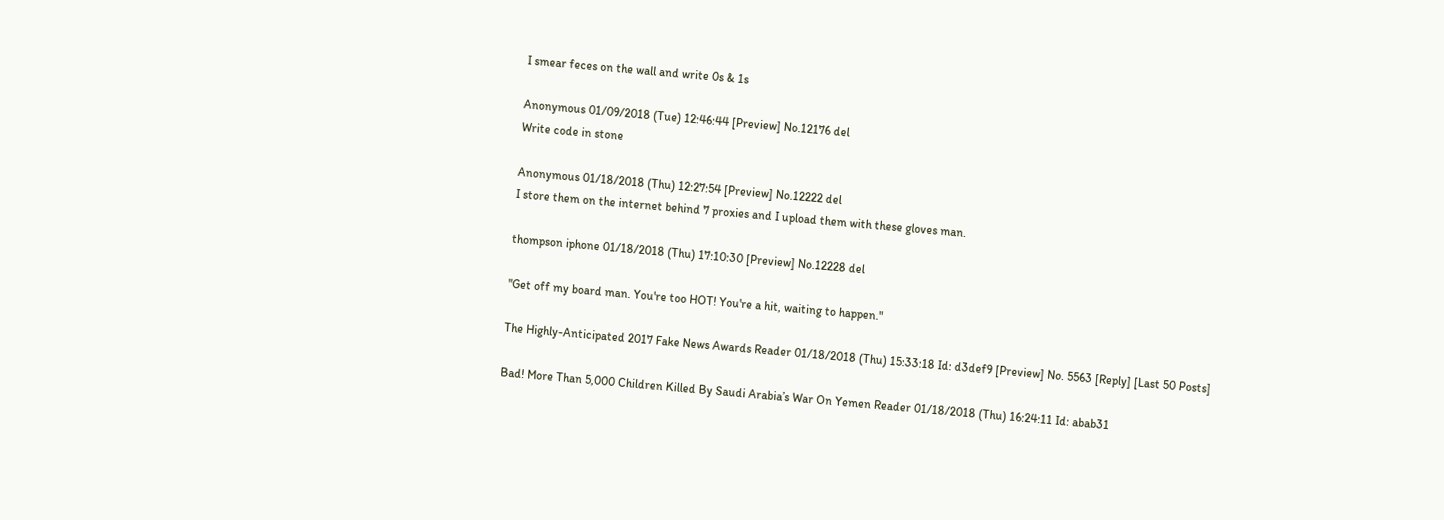I smear feces on the wall and write 0s & 1s

Anonymous 01/09/2018 (Tue) 12:46:44 [Preview] No.12176 del
Write code in stone

Anonymous 01/18/2018 (Thu) 12:27:54 [Preview] No.12222 del
I store them on the internet behind 7 proxies and I upload them with these gloves man.

thompson iphone 01/18/2018 (Thu) 17:10:30 [Preview] No.12228 del

"Get off my board man. You're too HOT! You're a hit, waiting to happen."

The Highly-Anticipated 2017 Fake News Awards Reader 01/18/2018 (Thu) 15:33:18 Id: d3def9 [Preview] No. 5563 [Reply] [Last 50 Posts]

Bad! More Than 5,000 Children Killed By Saudi Arabia’s War On Yemen Reader 01/18/2018 (Thu) 16:24:11 Id: abab31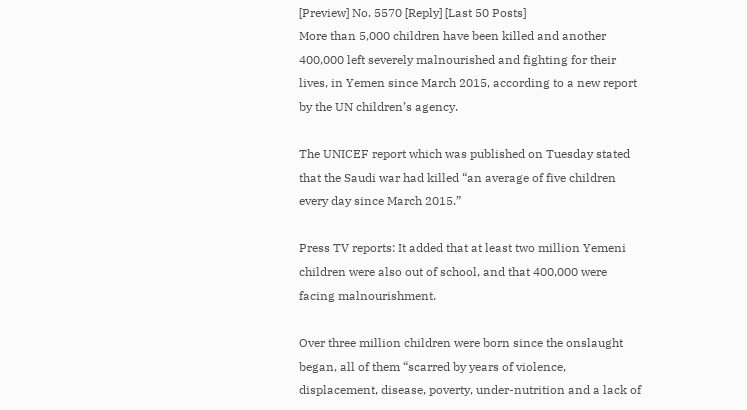[Preview] No. 5570 [Reply] [Last 50 Posts]
More than 5,000 children have been killed and another 400,000 left severely malnourished and fighting for their lives, in Yemen since March 2015, according to a new report by the UN children’s agency.

The UNICEF report which was published on Tuesday stated that the Saudi war had killed “an average of five children every day since March 2015.”

Press TV reports: It added that at least two million Yemeni children were also out of school, and that 400,000 were facing malnourishment.

Over three million children were born since the onslaught began, all of them “scarred by years of violence, displacement, disease, poverty, under-nutrition and a lack of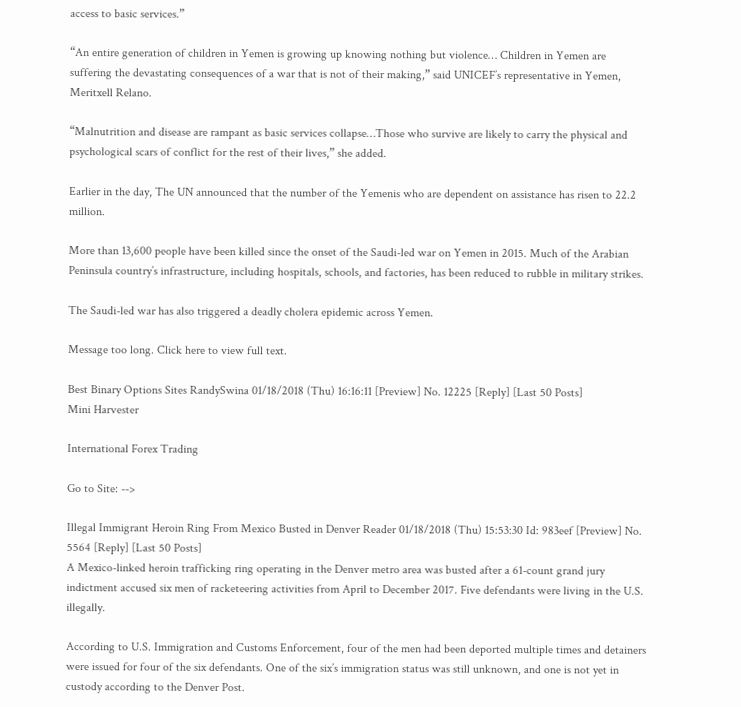access to basic services.”

“An entire generation of children in Yemen is growing up knowing nothing but violence… Children in Yemen are suffering the devastating consequences of a war that is not of their making,” said UNICEF’s representative in Yemen, Meritxell Relano.

“Malnutrition and disease are rampant as basic services collapse…Those who survive are likely to carry the physical and psychological scars of conflict for the rest of their lives,” she added.

Earlier in the day, The UN announced that the number of the Yemenis who are dependent on assistance has risen to 22.2 million.

More than 13,600 people have been killed since the onset of the Saudi-led war on Yemen in 2015. Much of the Arabian Peninsula country’s infrastructure, including hospitals, schools, and factories, has been reduced to rubble in military strikes.

The Saudi-led war has also triggered a deadly cholera epidemic across Yemen.

Message too long. Click here to view full text.

Best Binary Options Sites RandySwina 01/18/2018 (Thu) 16:16:11 [Preview] No. 12225 [Reply] [Last 50 Posts]
Mini Harvester

International Forex Trading

Go to Site: -->

Illegal Immigrant Heroin Ring From Mexico Busted in Denver Reader 01/18/2018 (Thu) 15:53:30 Id: 983eef [Preview] No. 5564 [Reply] [Last 50 Posts]
A Mexico-linked heroin trafficking ring operating in the Denver metro area was busted after a 61-count grand jury indictment accused six men of racketeering activities from April to December 2017. Five defendants were living in the U.S. illegally.

According to U.S. Immigration and Customs Enforcement, four of the men had been deported multiple times and detainers were issued for four of the six defendants. One of the six’s immigration status was still unknown, and one is not yet in custody according to the Denver Post.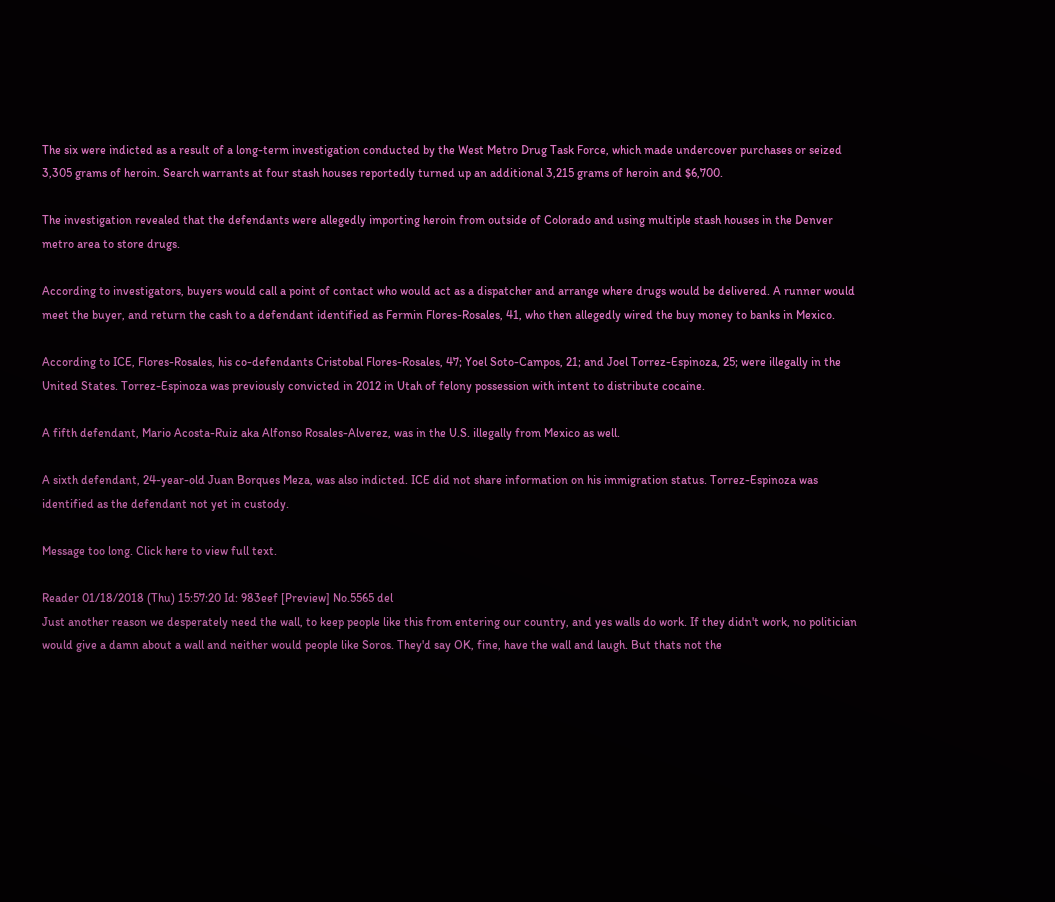The six were indicted as a result of a long-term investigation conducted by the West Metro Drug Task Force, which made undercover purchases or seized 3,305 grams of heroin. Search warrants at four stash houses reportedly turned up an additional 3,215 grams of heroin and $6,700.

The investigation revealed that the defendants were allegedly importing heroin from outside of Colorado and using multiple stash houses in the Denver metro area to store drugs.

According to investigators, buyers would call a point of contact who would act as a dispatcher and arrange where drugs would be delivered. A runner would meet the buyer, and return the cash to a defendant identified as Fermin Flores-Rosales, 41, who then allegedly wired the buy money to banks in Mexico.

According to ICE, Flores-Rosales, his co-defendants Cristobal Flores-Rosales, 47; Yoel Soto-Campos, 21; and Joel Torrez-Espinoza, 25; were illegally in the United States. Torrez-Espinoza was previously convicted in 2012 in Utah of felony possession with intent to distribute cocaine.

A fifth defendant, Mario Acosta-Ruiz aka Alfonso Rosales-Alverez, was in the U.S. illegally from Mexico as well.

A sixth defendant, 24-year-old Juan Borques Meza, was also indicted. ICE did not share information on his immigration status. Torrez-Espinoza was identified as the defendant not yet in custody.

Message too long. Click here to view full text.

Reader 01/18/2018 (Thu) 15:57:20 Id: 983eef [Preview] No.5565 del
Just another reason we desperately need the wall, to keep people like this from entering our country, and yes walls do work. If they didn't work, no politician would give a damn about a wall and neither would people like Soros. They'd say OK, fine, have the wall and laugh. But thats not the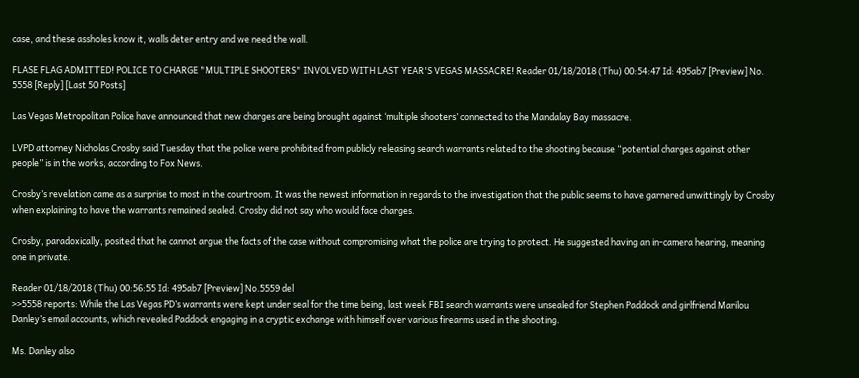case, and these assholes know it, walls deter entry and we need the wall.

FLASE FLAG ADMITTED! POLICE TO CHARGE "MULTIPLE SHOOTERS" INVOLVED WITH LAST YEAR'S VEGAS MASSACRE! Reader 01/18/2018 (Thu) 00:54:47 Id: 495ab7 [Preview] No. 5558 [Reply] [Last 50 Posts]

Las Vegas Metropolitan Police have announced that new charges are being brought against ‘multiple shooters’ connected to the Mandalay Bay massacre.

LVPD attorney Nicholas Crosby said Tuesday that the police were prohibited from publicly releasing search warrants related to the shooting because “potential charges against other people” is in the works, according to Fox News.

Crosby’s revelation came as a surprise to most in the courtroom. It was the newest information in regards to the investigation that the public seems to have garnered unwittingly by Crosby when explaining to have the warrants remained sealed. Crosby did not say who would face charges.

Crosby, paradoxically, posited that he cannot argue the facts of the case without compromising what the police are trying to protect. He suggested having an in-camera hearing, meaning one in private.

Reader 01/18/2018 (Thu) 00:56:55 Id: 495ab7 [Preview] No.5559 del
>>5558 reports: While the Las Vegas PD’s warrants were kept under seal for the time being, last week FBI search warrants were unsealed for Stephen Paddock and girlfriend Marilou Danley’s email accounts, which revealed Paddock engaging in a cryptic exchange with himself over various firearms used in the shooting.

Ms. Danley also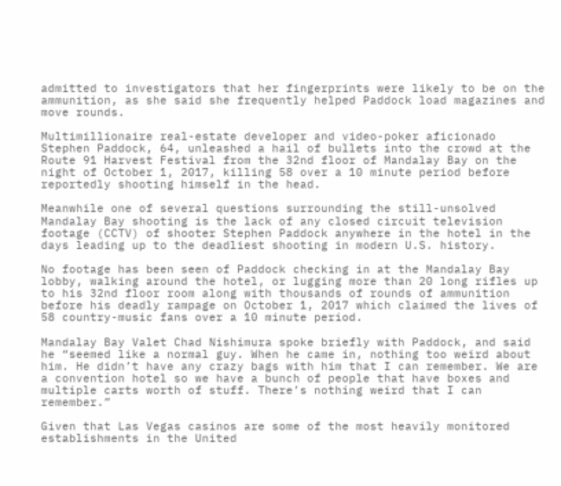admitted to investigators that her fingerprints were likely to be on the ammunition, as she said she frequently helped Paddock load magazines and move rounds.

Multimillionaire real-estate developer and video-poker aficionado Stephen Paddock, 64, unleashed a hail of bullets into the crowd at the Route 91 Harvest Festival from the 32nd floor of Mandalay Bay on the night of October 1, 2017, killing 58 over a 10 minute period before reportedly shooting himself in the head.

Meanwhile one of several questions surrounding the still-unsolved Mandalay Bay shooting is the lack of any closed circuit television footage (CCTV) of shooter Stephen Paddock anywhere in the hotel in the days leading up to the deadliest shooting in modern U.S. history.

No footage has been seen of Paddock checking in at the Mandalay Bay lobby, walking around the hotel, or lugging more than 20 long rifles up to his 32nd floor room along with thousands of rounds of ammunition before his deadly rampage on October 1, 2017 which claimed the lives of 58 country-music fans over a 10 minute period.

Mandalay Bay Valet Chad Nishimura spoke briefly with Paddock, and said he “seemed like a normal guy. When he came in, nothing too weird about him. He didn’t have any crazy bags with him that I can remember. We are a convention hotel so we have a bunch of people that have boxes and multiple carts worth of stuff. There’s nothing weird that I can remember.”

Given that Las Vegas casinos are some of the most heavily monitored establishments in the United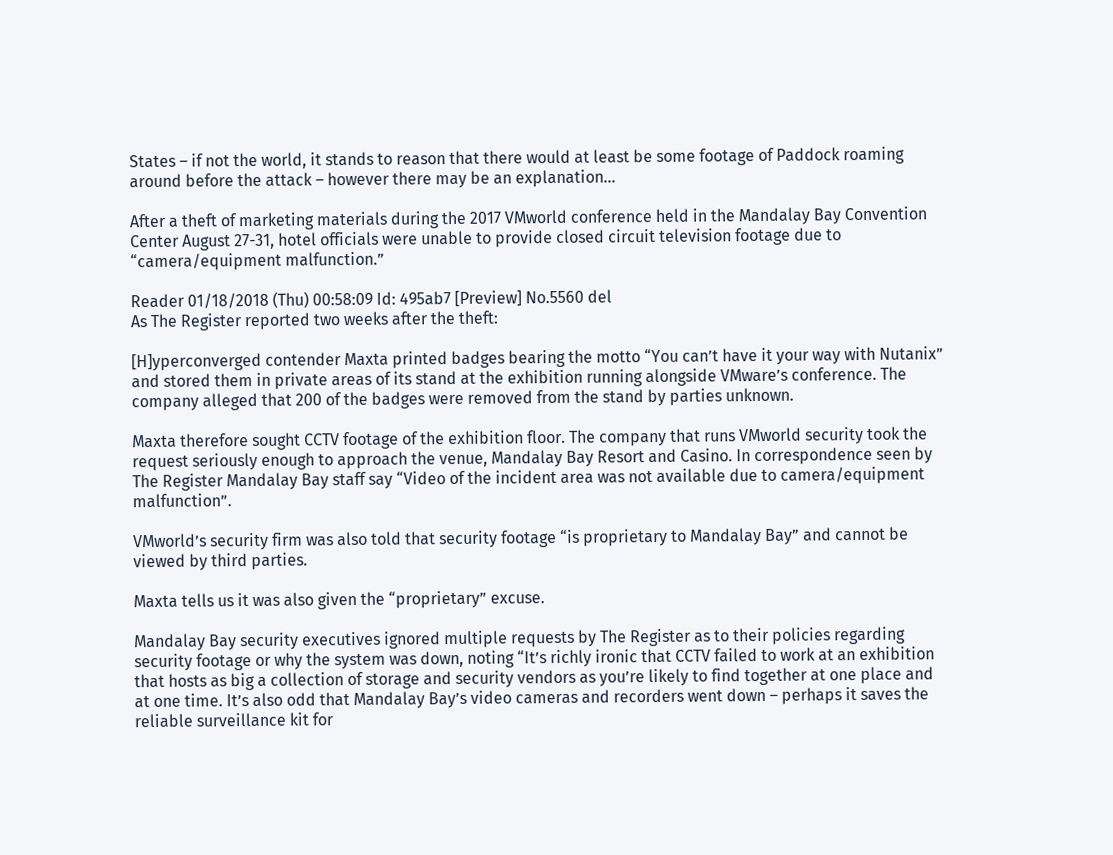States – if not the world, it stands to reason that there would at least be some footage of Paddock roaming around before the attack – however there may be an explanation…

After a theft of marketing materials during the 2017 VMworld conference held in the Mandalay Bay Convention Center August 27-31, hotel officials were unable to provide closed circuit television footage due to “camera/equipment malfunction.”

Reader 01/18/2018 (Thu) 00:58:09 Id: 495ab7 [Preview] No.5560 del
As The Register reported two weeks after the theft:

[H]yperconverged contender Maxta printed badges bearing the motto “You can’t have it your way with Nutanix” and stored them in private areas of its stand at the exhibition running alongside VMware’s conference. The company alleged that 200 of the badges were removed from the stand by parties unknown.

Maxta therefore sought CCTV footage of the exhibition floor. The company that runs VMworld security took the request seriously enough to approach the venue, Mandalay Bay Resort and Casino. In correspondence seen by The Register Mandalay Bay staff say “Video of the incident area was not available due to camera/equipment malfunction”.

VMworld’s security firm was also told that security footage “is proprietary to Mandalay Bay” and cannot be viewed by third parties.

Maxta tells us it was also given the “proprietary” excuse.

Mandalay Bay security executives ignored multiple requests by The Register as to their policies regarding security footage or why the system was down, noting “It’s richly ironic that CCTV failed to work at an exhibition that hosts as big a collection of storage and security vendors as you’re likely to find together at one place and at one time. It’s also odd that Mandalay Bay’s video cameras and recorders went down – perhaps it saves the reliable surveillance kit for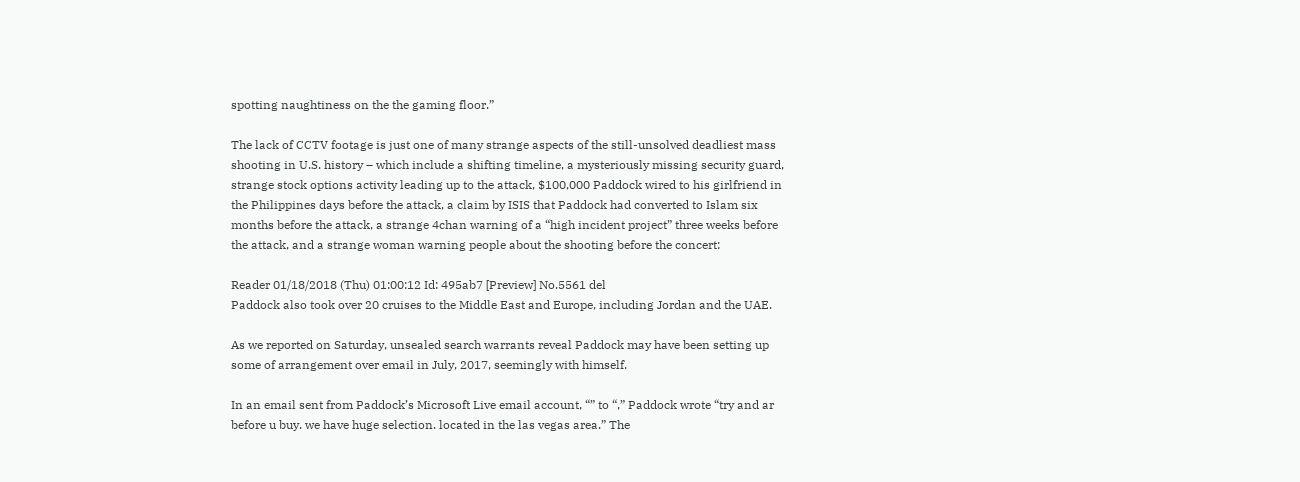spotting naughtiness on the the gaming floor.”

The lack of CCTV footage is just one of many strange aspects of the still-unsolved deadliest mass shooting in U.S. history – which include a shifting timeline, a mysteriously missing security guard, strange stock options activity leading up to the attack, $100,000 Paddock wired to his girlfriend in the Philippines days before the attack, a claim by ISIS that Paddock had converted to Islam six months before the attack, a strange 4chan warning of a “high incident project” three weeks before the attack, and a strange woman warning people about the shooting before the concert:

Reader 01/18/2018 (Thu) 01:00:12 Id: 495ab7 [Preview] No.5561 del
Paddock also took over 20 cruises to the Middle East and Europe, including Jordan and the UAE.

As we reported on Saturday, unsealed search warrants reveal Paddock may have been setting up some of arrangement over email in July, 2017, seemingly with himself.

In an email sent from Paddock’s Microsoft Live email account, “” to “,” Paddock wrote “try and ar before u buy. we have huge selection. located in the las vegas area.” The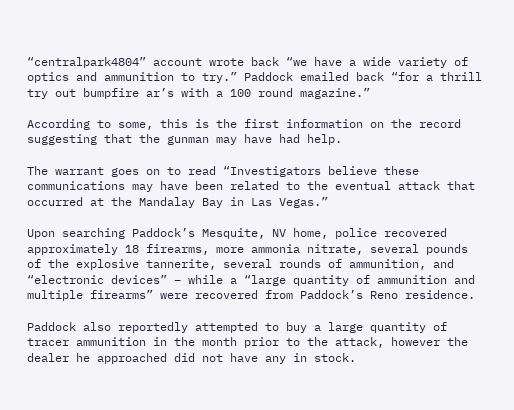“centralpark4804” account wrote back “we have a wide variety of optics and ammunition to try.” Paddock emailed back “for a thrill try out bumpfire ar’s with a 100 round magazine.”

According to some, this is the first information on the record suggesting that the gunman may have had help.

The warrant goes on to read “Investigators believe these communications may have been related to the eventual attack that occurred at the Mandalay Bay in Las Vegas.”

Upon searching Paddock’s Mesquite, NV home, police recovered approximately 18 firearms, more ammonia nitrate, several pounds of the explosive tannerite, several rounds of ammunition, and “electronic devices” – while a “large quantity of ammunition and multiple firearms” were recovered from Paddock’s Reno residence.

Paddock also reportedly attempted to buy a large quantity of tracer ammunition in the month prior to the attack, however the dealer he approached did not have any in stock.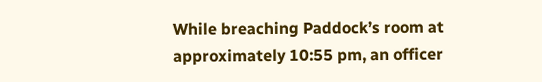While breaching Paddock’s room at approximately 10:55 pm, an officer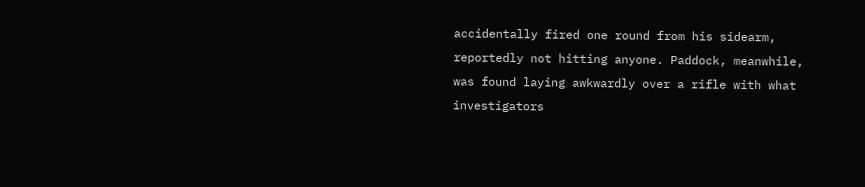accidentally fired one round from his sidearm, reportedly not hitting anyone. Paddock, meanwhile, was found laying awkwardly over a rifle with what investigators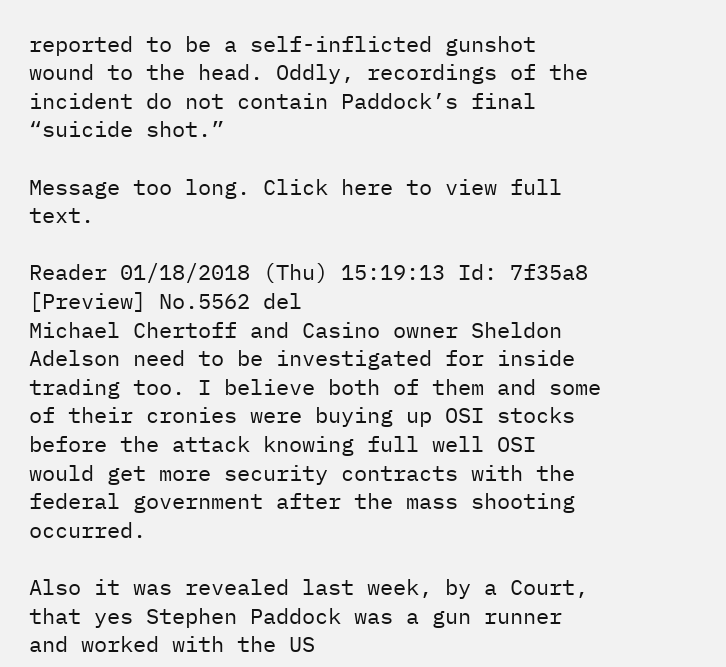reported to be a self-inflicted gunshot wound to the head. Oddly, recordings of the incident do not contain Paddock’s final “suicide shot.”

Message too long. Click here to view full text.

Reader 01/18/2018 (Thu) 15:19:13 Id: 7f35a8 [Preview] No.5562 del
Michael Chertoff and Casino owner Sheldon Adelson need to be investigated for inside trading too. I believe both of them and some of their cronies were buying up OSI stocks before the attack knowing full well OSI would get more security contracts with the federal government after the mass shooting occurred.

Also it was revealed last week, by a Court, that yes Stephen Paddock was a gun runner and worked with the US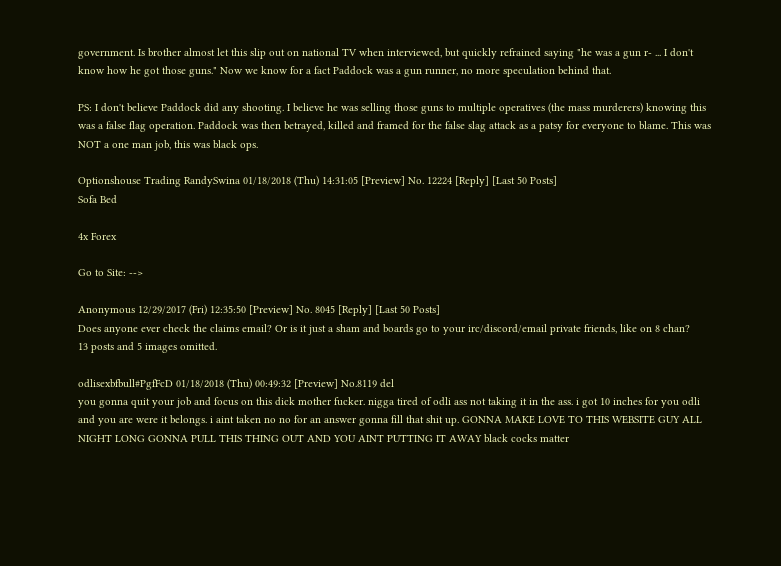government. Is brother almost let this slip out on national TV when interviewed, but quickly refrained saying "he was a gun r- ... I don't know how he got those guns." Now we know for a fact Paddock was a gun runner, no more speculation behind that.

PS: I don't believe Paddock did any shooting. I believe he was selling those guns to multiple operatives (the mass murderers) knowing this was a false flag operation. Paddock was then betrayed, killed and framed for the false slag attack as a patsy for everyone to blame. This was NOT a one man job, this was black ops.

Optionshouse Trading RandySwina 01/18/2018 (Thu) 14:31:05 [Preview] No. 12224 [Reply] [Last 50 Posts]
Sofa Bed

4x Forex

Go to Site: -->

Anonymous 12/29/2017 (Fri) 12:35:50 [Preview] No. 8045 [Reply] [Last 50 Posts]
Does anyone ever check the claims email? Or is it just a sham and boards go to your irc/discord/email private friends, like on 8 chan?
13 posts and 5 images omitted.

odlisexbfbull#PgfFcD 01/18/2018 (Thu) 00:49:32 [Preview] No.8119 del
you gonna quit your job and focus on this dick mother fucker. nigga tired of odli ass not taking it in the ass. i got 10 inches for you odli and you are were it belongs. i aint taken no no for an answer gonna fill that shit up. GONNA MAKE LOVE TO THIS WEBSITE GUY ALL NIGHT LONG GONNA PULL THIS THING OUT AND YOU AINT PUTTING IT AWAY black cocks matter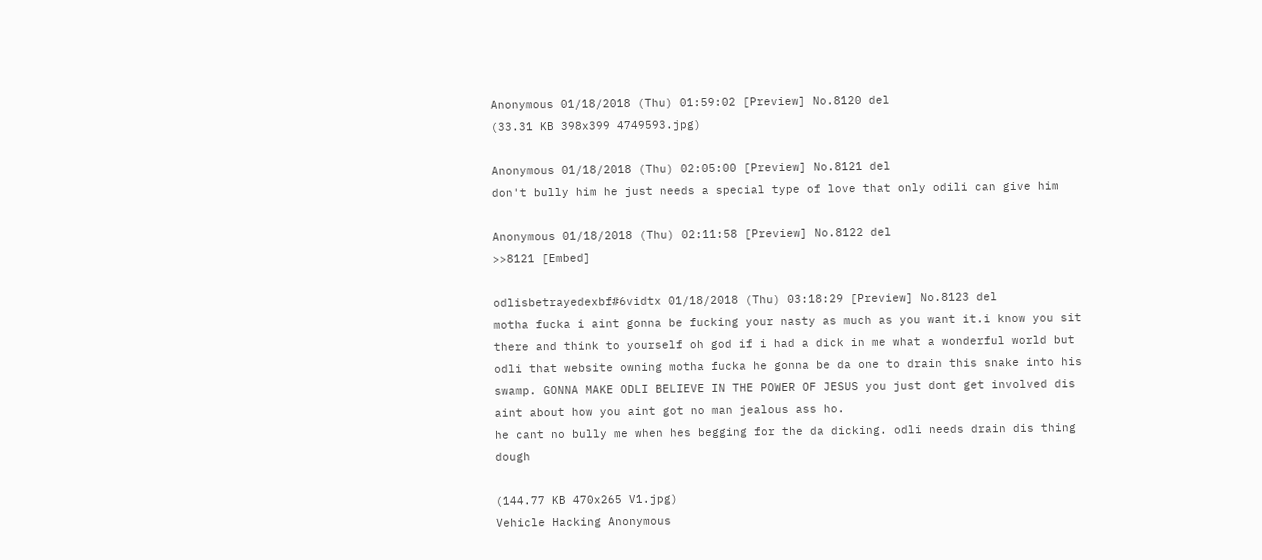Anonymous 01/18/2018 (Thu) 01:59:02 [Preview] No.8120 del
(33.31 KB 398x399 4749593.jpg)

Anonymous 01/18/2018 (Thu) 02:05:00 [Preview] No.8121 del
don't bully him he just needs a special type of love that only odili can give him

Anonymous 01/18/2018 (Thu) 02:11:58 [Preview] No.8122 del
>>8121 [Embed]

odlisbetrayedexbf#6vidtx 01/18/2018 (Thu) 03:18:29 [Preview] No.8123 del
motha fucka i aint gonna be fucking your nasty as much as you want it.i know you sit there and think to yourself oh god if i had a dick in me what a wonderful world but odli that website owning motha fucka he gonna be da one to drain this snake into his swamp. GONNA MAKE ODLI BELIEVE IN THE POWER OF JESUS you just dont get involved dis aint about how you aint got no man jealous ass ho.
he cant no bully me when hes begging for the da dicking. odli needs drain dis thing dough

(144.77 KB 470x265 V1.jpg)
Vehicle Hacking Anonymous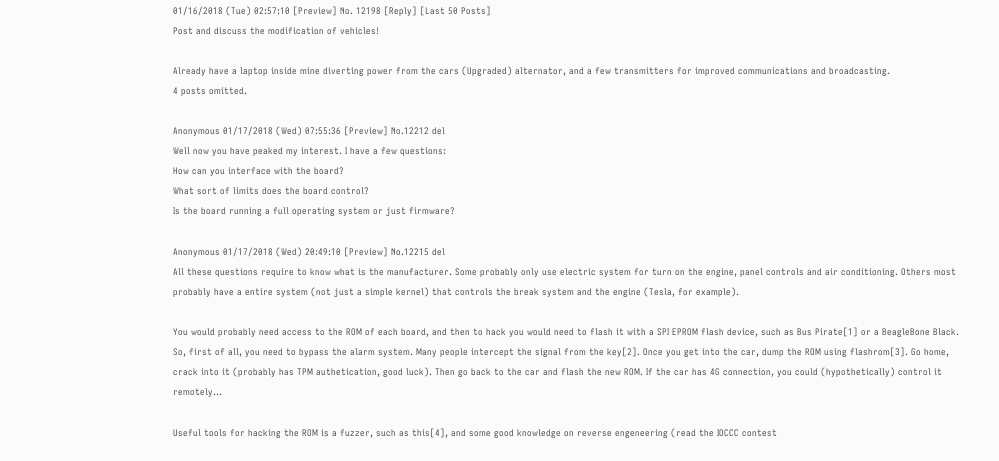01/16/2018 (Tue) 02:57:10 [Preview] No. 12198 [Reply] [Last 50 Posts]
Post and discuss the modification of vehicles!

Already have a laptop inside mine diverting power from the cars (Upgraded) alternator, and a few transmitters for improved communications and broadcasting.
4 posts omitted.

Anonymous 01/17/2018 (Wed) 07:55:36 [Preview] No.12212 del
Well now you have peaked my interest. I have a few questions:
How can you interface with the board?
What sort of limits does the board control?
Is the board running a full operating system or just firmware?

Anonymous 01/17/2018 (Wed) 20:49:10 [Preview] No.12215 del
All these questions require to know what is the manufacturer. Some probably only use electric system for turn on the engine, panel controls and air conditioning. Others most probably have a entire system (not just a simple kernel) that controls the break system and the engine (Tesla, for example).

You would probably need access to the ROM of each board, and then to hack you would need to flash it with a SPI EPROM flash device, such as Bus Pirate[1] or a BeagleBone Black.
So, first of all, you need to bypass the alarm system. Many people intercept the signal from the key[2]. Once you get into the car, dump the ROM using flashrom[3]. Go home, crack into it (probably has TPM authetication, good luck). Then go back to the car and flash the new ROM. If the car has 4G connection, you could (hypothetically) control it remotely...

Useful tools for hacking the ROM is a fuzzer, such as this[4], and some good knowledge on reverse engeneering (read the IOCCC contest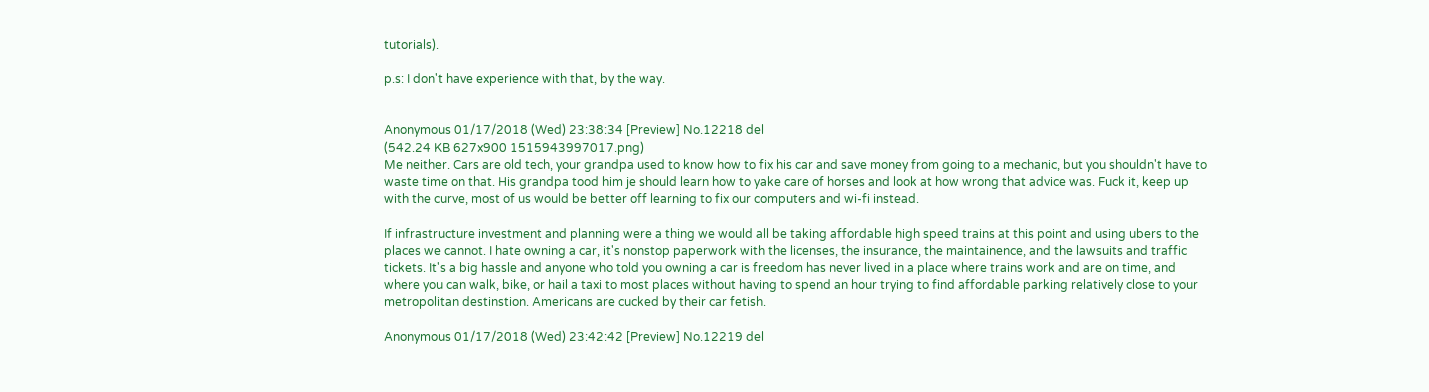tutorials).

p.s: I don't have experience with that, by the way.


Anonymous 01/17/2018 (Wed) 23:38:34 [Preview] No.12218 del
(542.24 KB 627x900 1515943997017.png)
Me neither. Cars are old tech, your grandpa used to know how to fix his car and save money from going to a mechanic, but you shouldn't have to waste time on that. His grandpa tood him je should learn how to yake care of horses and look at how wrong that advice was. Fuck it, keep up with the curve, most of us would be better off learning to fix our computers and wi-fi instead.

If infrastructure investment and planning were a thing we would all be taking affordable high speed trains at this point and using ubers to the places we cannot. I hate owning a car, it's nonstop paperwork with the licenses, the insurance, the maintainence, and the lawsuits and traffic tickets. It's a big hassle and anyone who told you owning a car is freedom has never lived in a place where trains work and are on time, and where you can walk, bike, or hail a taxi to most places without having to spend an hour trying to find affordable parking relatively close to your metropolitan destinstion. Americans are cucked by their car fetish.

Anonymous 01/17/2018 (Wed) 23:42:42 [Preview] No.12219 del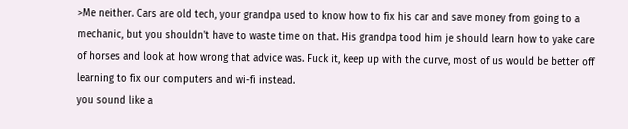>Me neither. Cars are old tech, your grandpa used to know how to fix his car and save money from going to a mechanic, but you shouldn't have to waste time on that. His grandpa tood him je should learn how to yake care of horses and look at how wrong that advice was. Fuck it, keep up with the curve, most of us would be better off learning to fix our computers and wi-fi instead.
you sound like a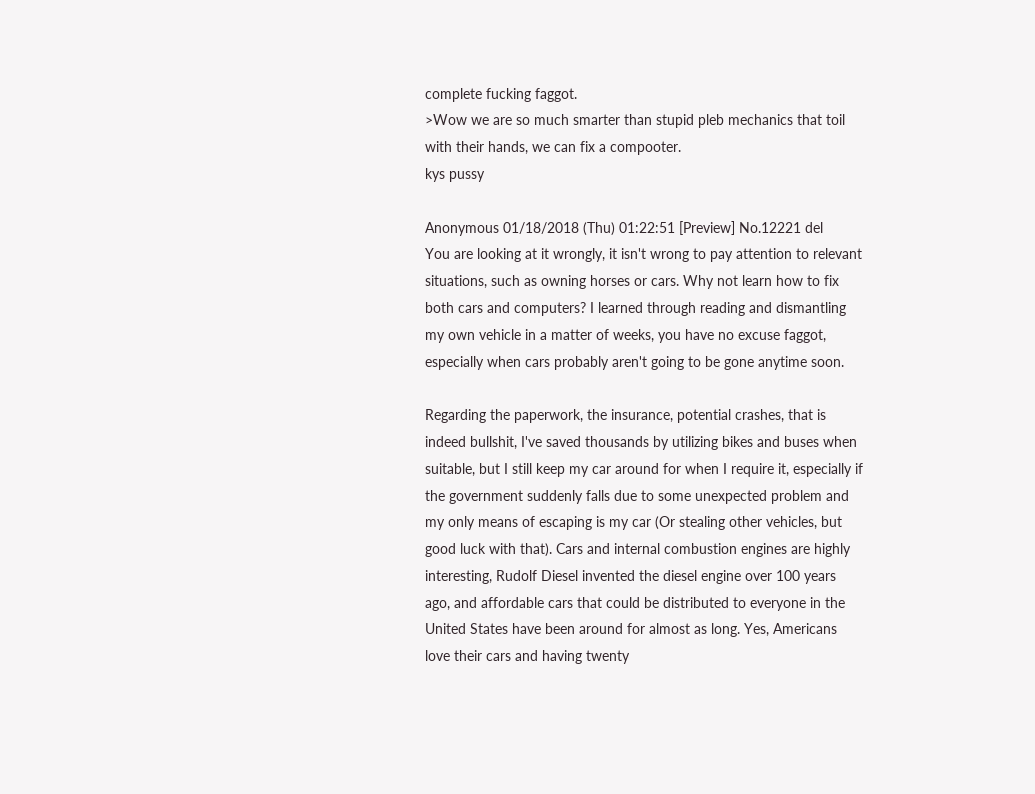complete fucking faggot.
>Wow we are so much smarter than stupid pleb mechanics that toil with their hands, we can fix a compooter.
kys pussy

Anonymous 01/18/2018 (Thu) 01:22:51 [Preview] No.12221 del
You are looking at it wrongly, it isn't wrong to pay attention to relevant situations, such as owning horses or cars. Why not learn how to fix both cars and computers? I learned through reading and dismantling my own vehicle in a matter of weeks, you have no excuse faggot, especially when cars probably aren't going to be gone anytime soon.

Regarding the paperwork, the insurance, potential crashes, that is indeed bullshit, I've saved thousands by utilizing bikes and buses when suitable, but I still keep my car around for when I require it, especially if the government suddenly falls due to some unexpected problem and my only means of escaping is my car (Or stealing other vehicles, but good luck with that). Cars and internal combustion engines are highly interesting, Rudolf Diesel invented the diesel engine over 100 years ago, and affordable cars that could be distributed to everyone in the United States have been around for almost as long. Yes, Americans love their cars and having twenty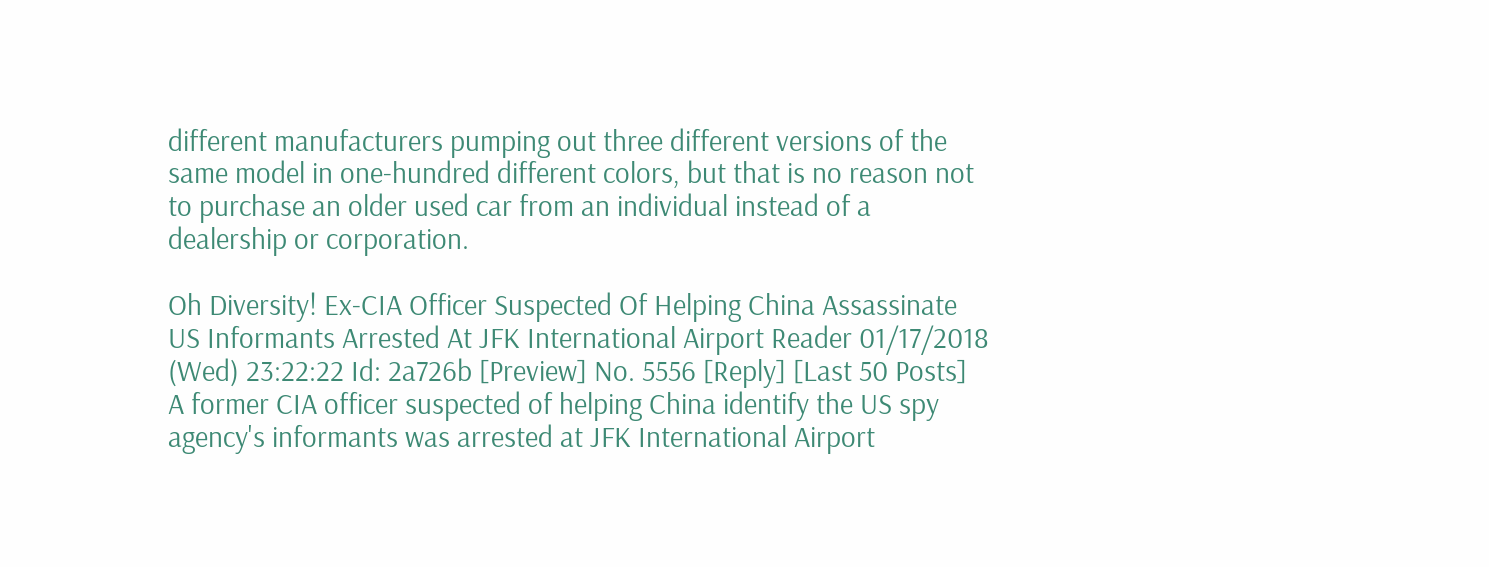different manufacturers pumping out three different versions of the same model in one-hundred different colors, but that is no reason not to purchase an older used car from an individual instead of a dealership or corporation.

Oh Diversity! Ex-CIA Officer Suspected Of Helping China Assassinate US Informants Arrested At JFK International Airport Reader 01/17/2018 (Wed) 23:22:22 Id: 2a726b [Preview] No. 5556 [Reply] [Last 50 Posts]
A former CIA officer suspected of helping China identify the US spy agency's informants was arrested at JFK International Airport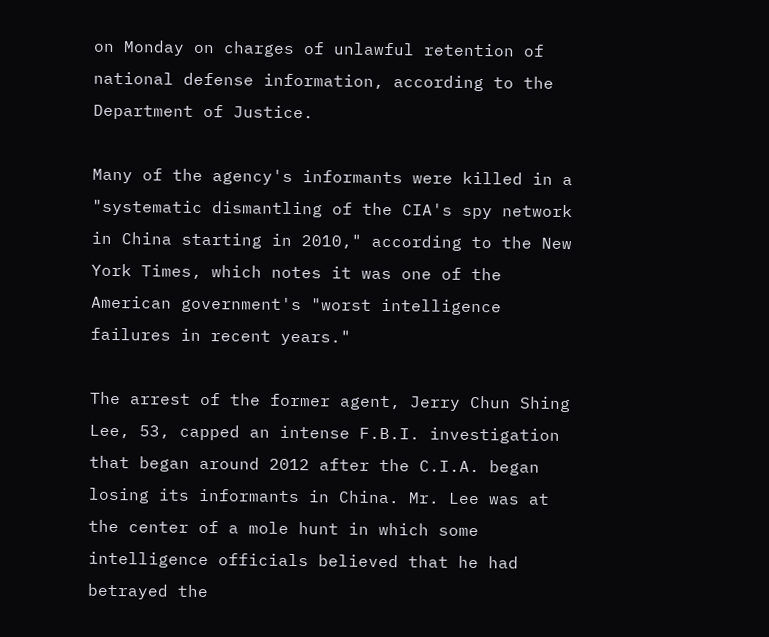on Monday on charges of unlawful retention of national defense information, according to the Department of Justice.

Many of the agency's informants were killed in a "systematic dismantling of the CIA's spy network in China starting in 2010," according to the New York Times, which notes it was one of the American government's "worst intelligence failures in recent years."

The arrest of the former agent, Jerry Chun Shing Lee, 53, capped an intense F.B.I. investigation that began around 2012 after the C.I.A. began losing its informants in China. Mr. Lee was at the center of a mole hunt in which some intelligence officials believed that he had betrayed the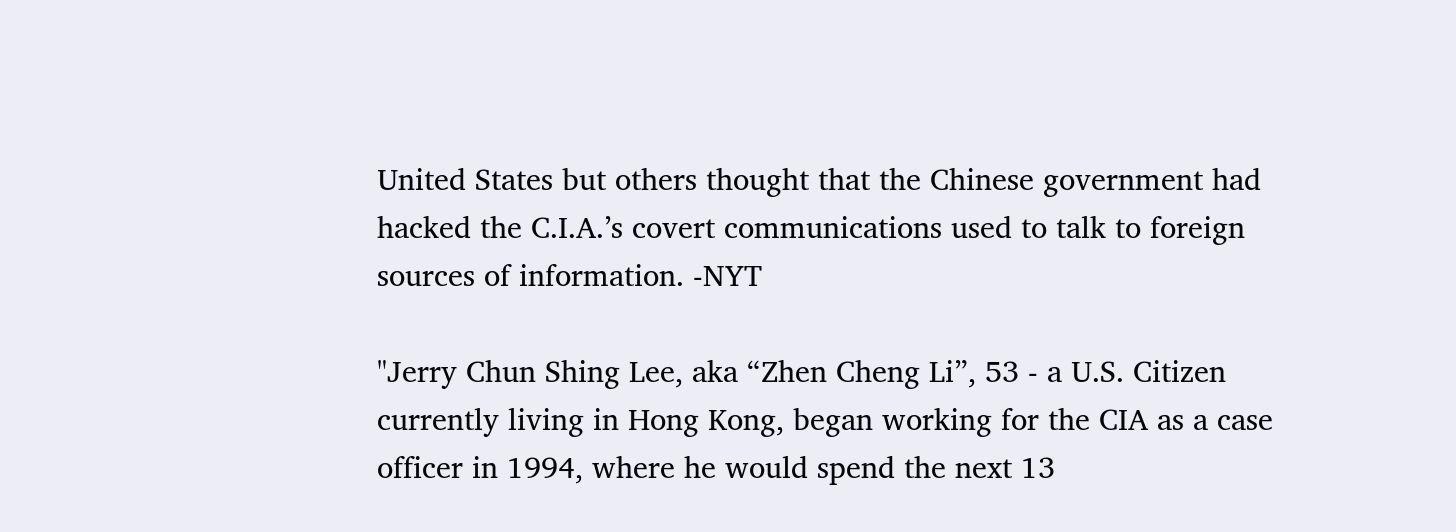United States but others thought that the Chinese government had hacked the C.I.A.’s covert communications used to talk to foreign sources of information. -NYT

"Jerry Chun Shing Lee, aka “Zhen Cheng Li”, 53 - a U.S. Citizen currently living in Hong Kong, began working for the CIA as a case officer in 1994, where he would spend the next 13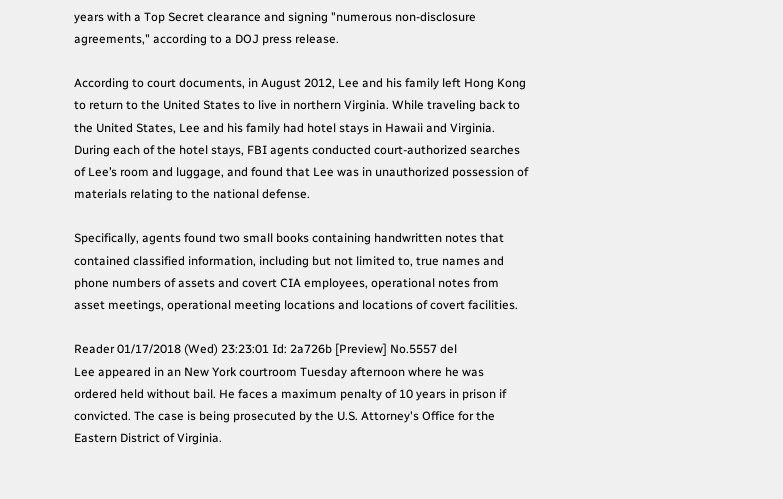years with a Top Secret clearance and signing "numerous non-disclosure agreements," according to a DOJ press release.

According to court documents, in August 2012, Lee and his family left Hong Kong to return to the United States to live in northern Virginia. While traveling back to the United States, Lee and his family had hotel stays in Hawaii and Virginia. During each of the hotel stays, FBI agents conducted court-authorized searches of Lee’s room and luggage, and found that Lee was in unauthorized possession of materials relating to the national defense.

Specifically, agents found two small books containing handwritten notes that contained classified information, including but not limited to, true names and phone numbers of assets and covert CIA employees, operational notes from asset meetings, operational meeting locations and locations of covert facilities.

Reader 01/17/2018 (Wed) 23:23:01 Id: 2a726b [Preview] No.5557 del
Lee appeared in an New York courtroom Tuesday afternoon where he was ordered held without bail. He faces a maximum penalty of 10 years in prison if convicted. The case is being prosecuted by the U.S. Attorney's Office for the Eastern District of Virginia.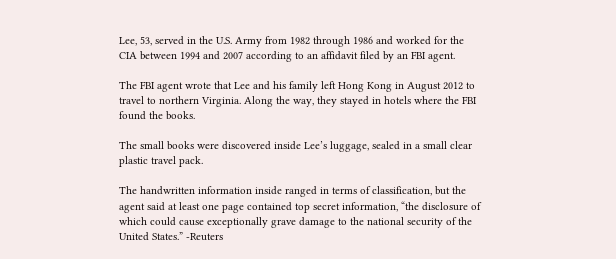Lee, 53, served in the U.S. Army from 1982 through 1986 and worked for the CIA between 1994 and 2007 according to an affidavit filed by an FBI agent.

The FBI agent wrote that Lee and his family left Hong Kong in August 2012 to travel to northern Virginia. Along the way, they stayed in hotels where the FBI found the books.

The small books were discovered inside Lee’s luggage, sealed in a small clear plastic travel pack.

The handwritten information inside ranged in terms of classification, but the agent said at least one page contained top secret information, “the disclosure of which could cause exceptionally grave damage to the national security of the United States.” -Reuters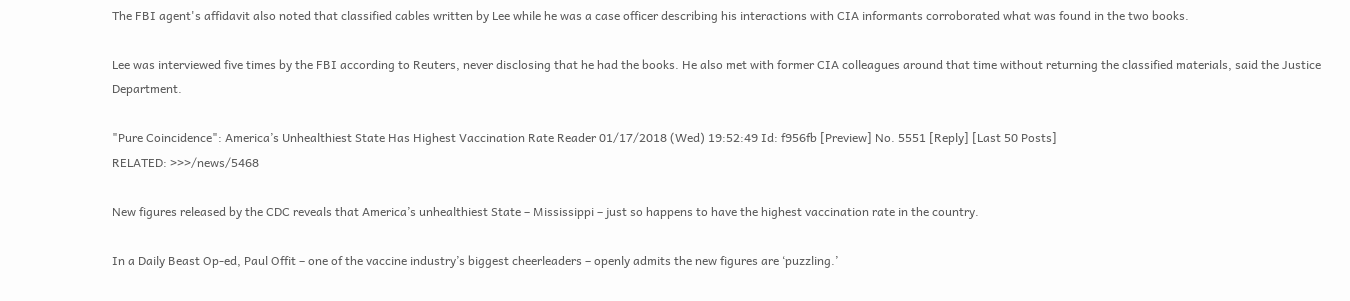The FBI agent's affidavit also noted that classified cables written by Lee while he was a case officer describing his interactions with CIA informants corroborated what was found in the two books.

Lee was interviewed five times by the FBI according to Reuters, never disclosing that he had the books. He also met with former CIA colleagues around that time without returning the classified materials, said the Justice Department.

"Pure Coincidence": America’s Unhealthiest State Has Highest Vaccination Rate Reader 01/17/2018 (Wed) 19:52:49 Id: f956fb [Preview] No. 5551 [Reply] [Last 50 Posts]
RELATED: >>>/news/5468

New figures released by the CDC reveals that America’s unhealthiest State – Mississippi – just so happens to have the highest vaccination rate in the country.

In a Daily Beast Op-ed, Paul Offit – one of the vaccine industry’s biggest cheerleaders – openly admits the new figures are ‘puzzling.’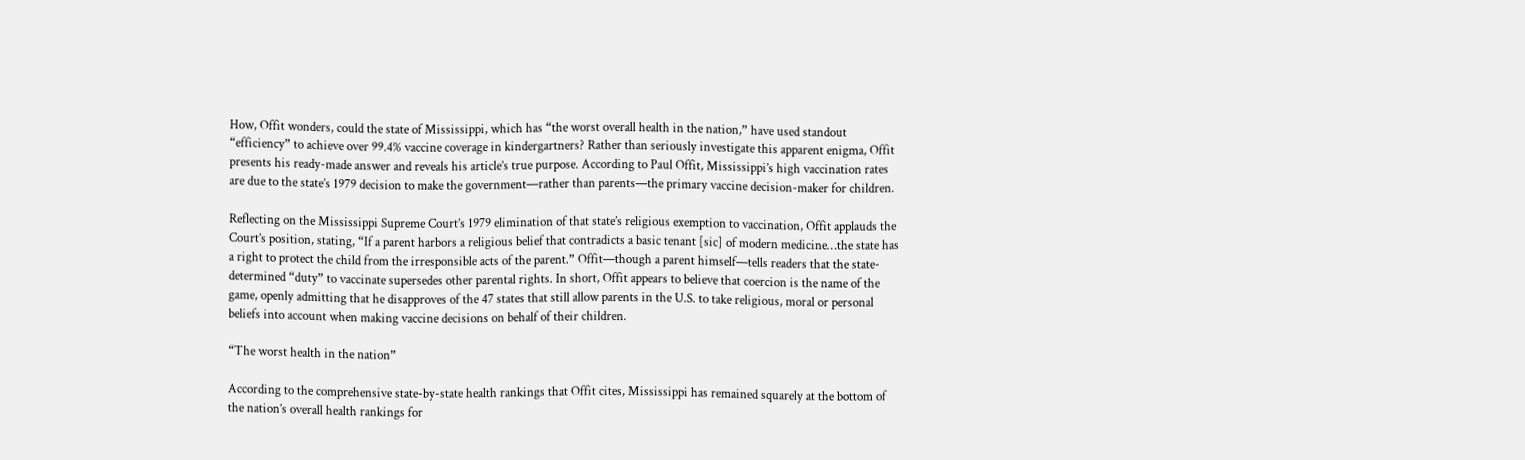How, Offit wonders, could the state of Mississippi, which has “the worst overall health in the nation,” have used standout “efficiency” to achieve over 99.4% vaccine coverage in kindergartners? Rather than seriously investigate this apparent enigma, Offit presents his ready-made answer and reveals his article’s true purpose. According to Paul Offit, Mississippi’s high vaccination rates are due to the state’s 1979 decision to make the government—rather than parents—the primary vaccine decision-maker for children.

Reflecting on the Mississippi Supreme Court’s 1979 elimination of that state’s religious exemption to vaccination, Offit applauds the Court’s position, stating, “If a parent harbors a religious belief that contradicts a basic tenant [sic] of modern medicine…the state has a right to protect the child from the irresponsible acts of the parent.” Offit—though a parent himself—tells readers that the state-determined “duty” to vaccinate supersedes other parental rights. In short, Offit appears to believe that coercion is the name of the game, openly admitting that he disapproves of the 47 states that still allow parents in the U.S. to take religious, moral or personal beliefs into account when making vaccine decisions on behalf of their children.

“The worst health in the nation”

According to the comprehensive state-by-state health rankings that Offit cites, Mississippi has remained squarely at the bottom of the nation’s overall health rankings for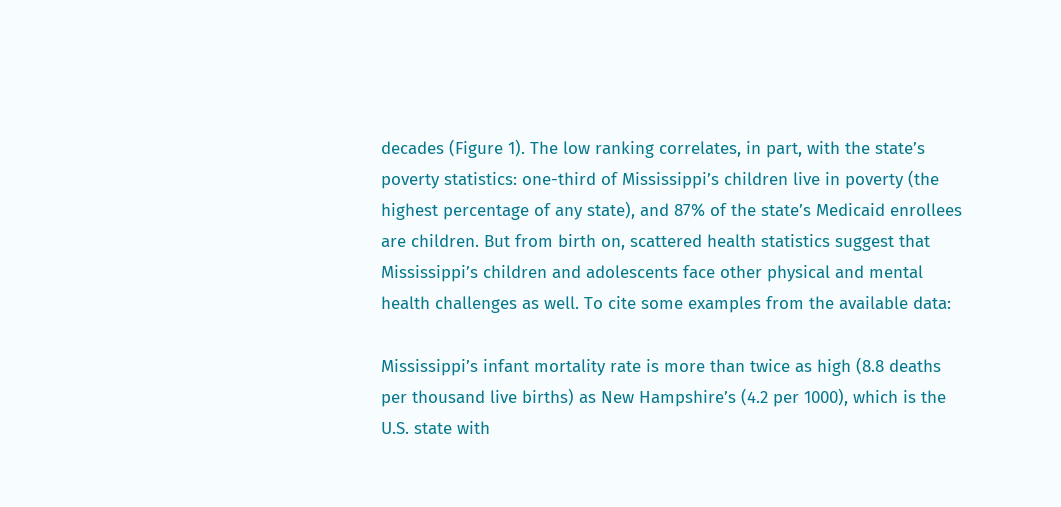decades (Figure 1). The low ranking correlates, in part, with the state’s poverty statistics: one-third of Mississippi’s children live in poverty (the highest percentage of any state), and 87% of the state’s Medicaid enrollees are children. But from birth on, scattered health statistics suggest that Mississippi’s children and adolescents face other physical and mental health challenges as well. To cite some examples from the available data:

Mississippi’s infant mortality rate is more than twice as high (8.8 deaths per thousand live births) as New Hampshire’s (4.2 per 1000), which is the U.S. state with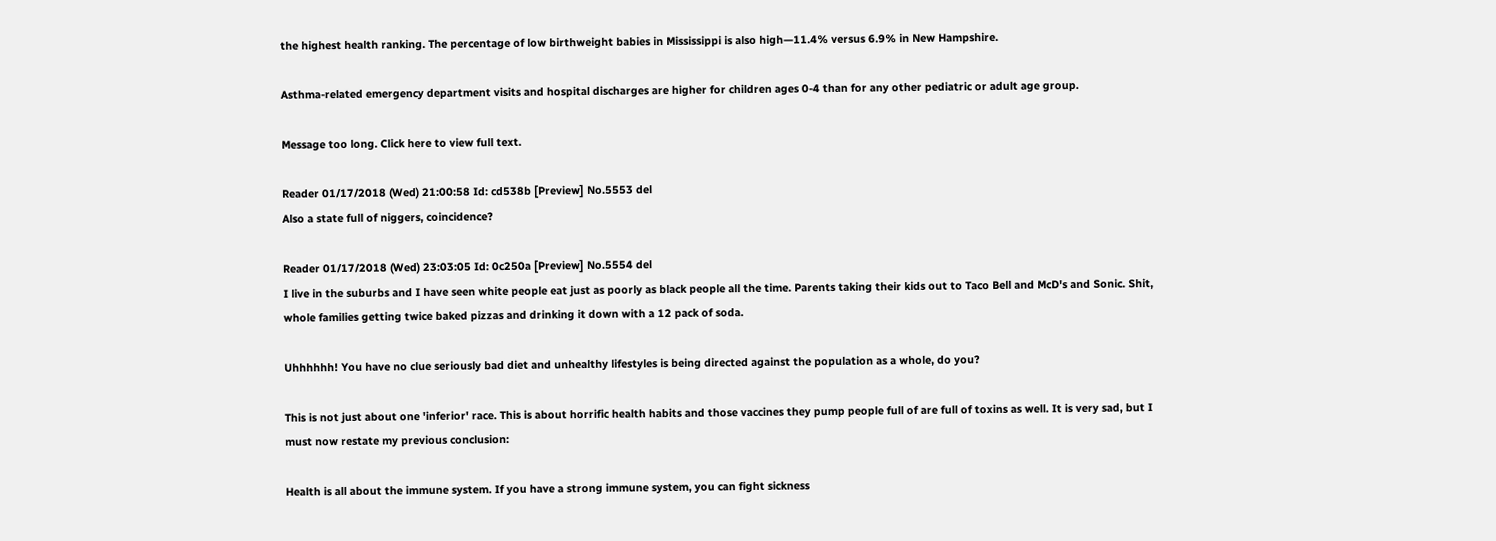the highest health ranking. The percentage of low birthweight babies in Mississippi is also high—11.4% versus 6.9% in New Hampshire.

Asthma-related emergency department visits and hospital discharges are higher for children ages 0-4 than for any other pediatric or adult age group.

Message too long. Click here to view full text.

Reader 01/17/2018 (Wed) 21:00:58 Id: cd538b [Preview] No.5553 del
Also a state full of niggers, coincidence?

Reader 01/17/2018 (Wed) 23:03:05 Id: 0c250a [Preview] No.5554 del
I live in the suburbs and I have seen white people eat just as poorly as black people all the time. Parents taking their kids out to Taco Bell and McD's and Sonic. Shit, whole families getting twice baked pizzas and drinking it down with a 12 pack of soda.

Uhhhhhh! You have no clue seriously bad diet and unhealthy lifestyles is being directed against the population as a whole, do you?

This is not just about one 'inferior' race. This is about horrific health habits and those vaccines they pump people full of are full of toxins as well. It is very sad, but I must now restate my previous conclusion:

Health is all about the immune system. If you have a strong immune system, you can fight sickness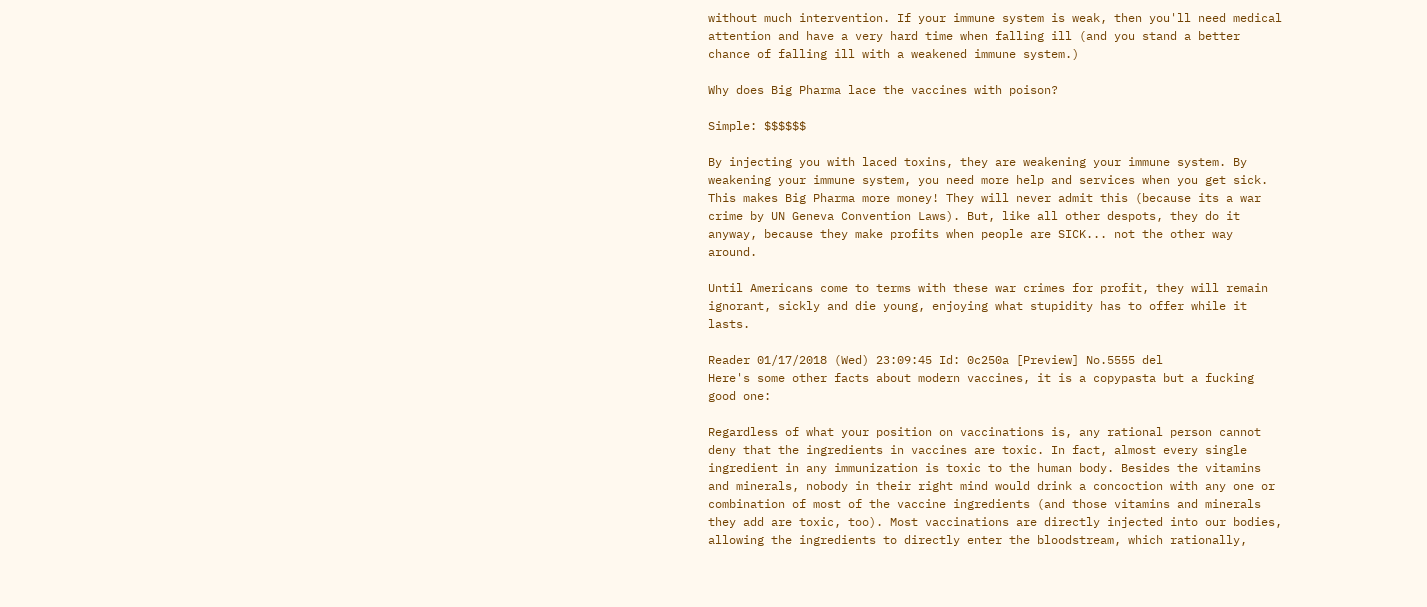without much intervention. If your immune system is weak, then you'll need medical attention and have a very hard time when falling ill (and you stand a better chance of falling ill with a weakened immune system.)

Why does Big Pharma lace the vaccines with poison?

Simple: $$$$$$

By injecting you with laced toxins, they are weakening your immune system. By weakening your immune system, you need more help and services when you get sick. This makes Big Pharma more money! They will never admit this (because its a war crime by UN Geneva Convention Laws). But, like all other despots, they do it anyway, because they make profits when people are SICK... not the other way around.

Until Americans come to terms with these war crimes for profit, they will remain ignorant, sickly and die young, enjoying what stupidity has to offer while it lasts.

Reader 01/17/2018 (Wed) 23:09:45 Id: 0c250a [Preview] No.5555 del
Here's some other facts about modern vaccines, it is a copypasta but a fucking good one:

Regardless of what your position on vaccinations is, any rational person cannot deny that the ingredients in vaccines are toxic. In fact, almost every single ingredient in any immunization is toxic to the human body. Besides the vitamins and minerals, nobody in their right mind would drink a concoction with any one or combination of most of the vaccine ingredients (and those vitamins and minerals they add are toxic, too). Most vaccinations are directly injected into our bodies, allowing the ingredients to directly enter the bloodstream, which rationally,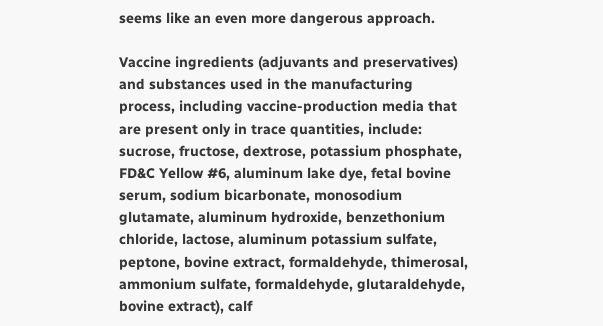seems like an even more dangerous approach.

Vaccine ingredients (adjuvants and preservatives) and substances used in the manufacturing process, including vaccine-production media that are present only in trace quantities, include: sucrose, fructose, dextrose, potassium phosphate, FD&C Yellow #6, aluminum lake dye, fetal bovine serum, sodium bicarbonate, monosodium glutamate, aluminum hydroxide, benzethonium chloride, lactose, aluminum potassium sulfate, peptone, bovine extract, formaldehyde, thimerosal, ammonium sulfate, formaldehyde, glutaraldehyde, bovine extract), calf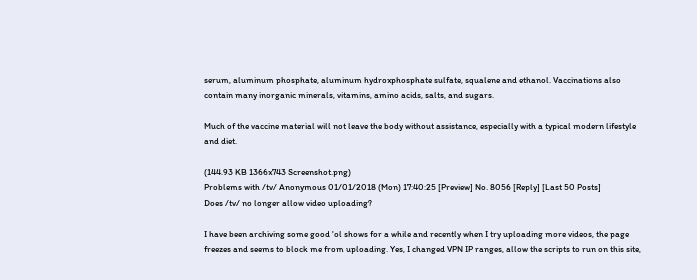serum, aluminum phosphate, aluminum hydroxphosphate sulfate, squalene and ethanol. Vaccinations also contain many inorganic minerals, vitamins, amino acids, salts, and sugars.

Much of the vaccine material will not leave the body without assistance, especially with a typical modern lifestyle and diet.

(144.93 KB 1366x743 Screenshot.png)
Problems with /tv/ Anonymous 01/01/2018 (Mon) 17:40:25 [Preview] No. 8056 [Reply] [Last 50 Posts]
Does /tv/ no longer allow video uploading?

I have been archiving some good 'ol shows for a while and recently when I try uploading more videos, the page freezes and seems to block me from uploading. Yes, I changed VPN IP ranges, allow the scripts to run on this site,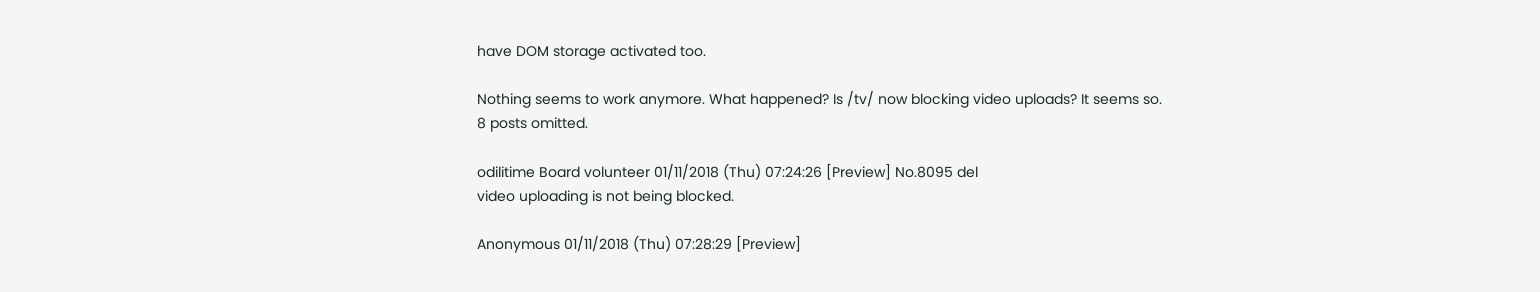have DOM storage activated too.

Nothing seems to work anymore. What happened? Is /tv/ now blocking video uploads? It seems so.
8 posts omitted.

odilitime Board volunteer 01/11/2018 (Thu) 07:24:26 [Preview] No.8095 del
video uploading is not being blocked.

Anonymous 01/11/2018 (Thu) 07:28:29 [Preview]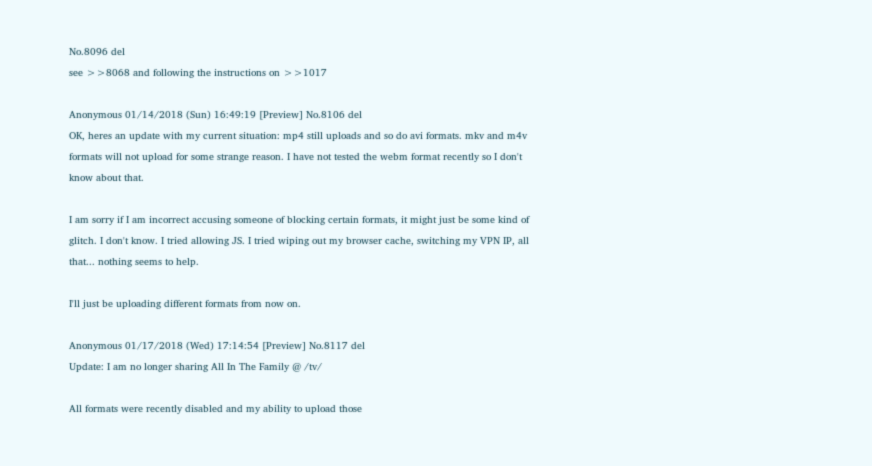No.8096 del
see >>8068 and following the instructions on >>1017

Anonymous 01/14/2018 (Sun) 16:49:19 [Preview] No.8106 del
OK, heres an update with my current situation: mp4 still uploads and so do avi formats. mkv and m4v formats will not upload for some strange reason. I have not tested the webm format recently so I don't know about that.

I am sorry if I am incorrect accusing someone of blocking certain formats, it might just be some kind of glitch. I don't know. I tried allowing JS. I tried wiping out my browser cache, switching my VPN IP, all that... nothing seems to help.

I'll just be uploading different formats from now on.

Anonymous 01/17/2018 (Wed) 17:14:54 [Preview] No.8117 del
Update: I am no longer sharing All In The Family @ /tv/

All formats were recently disabled and my ability to upload those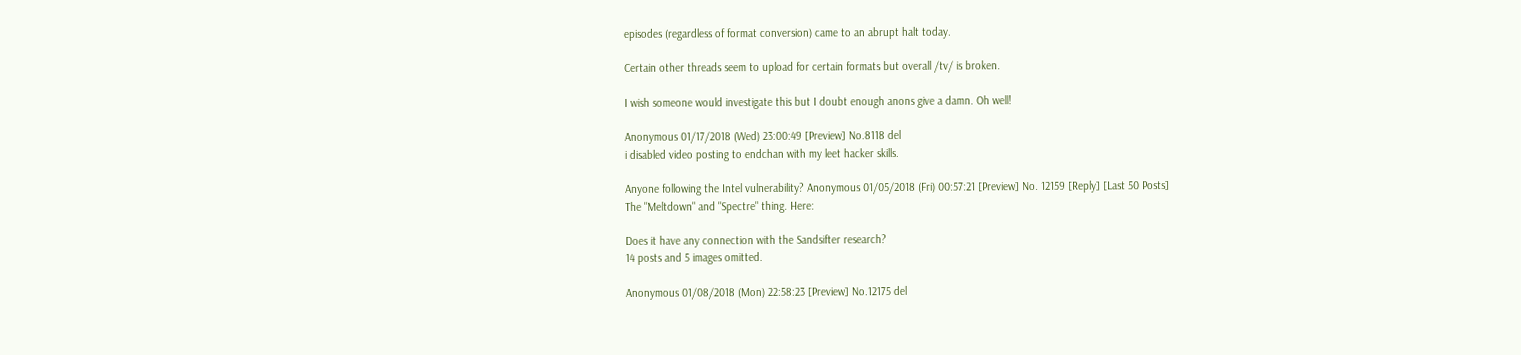episodes (regardless of format conversion) came to an abrupt halt today.

Certain other threads seem to upload for certain formats but overall /tv/ is broken.

I wish someone would investigate this but I doubt enough anons give a damn. Oh well!

Anonymous 01/17/2018 (Wed) 23:00:49 [Preview] No.8118 del
i disabled video posting to endchan with my leet hacker skills.

Anyone following the Intel vulnerability? Anonymous 01/05/2018 (Fri) 00:57:21 [Preview] No. 12159 [Reply] [Last 50 Posts]
The "Meltdown" and "Spectre" thing. Here:

Does it have any connection with the Sandsifter research?
14 posts and 5 images omitted.

Anonymous 01/08/2018 (Mon) 22:58:23 [Preview] No.12175 del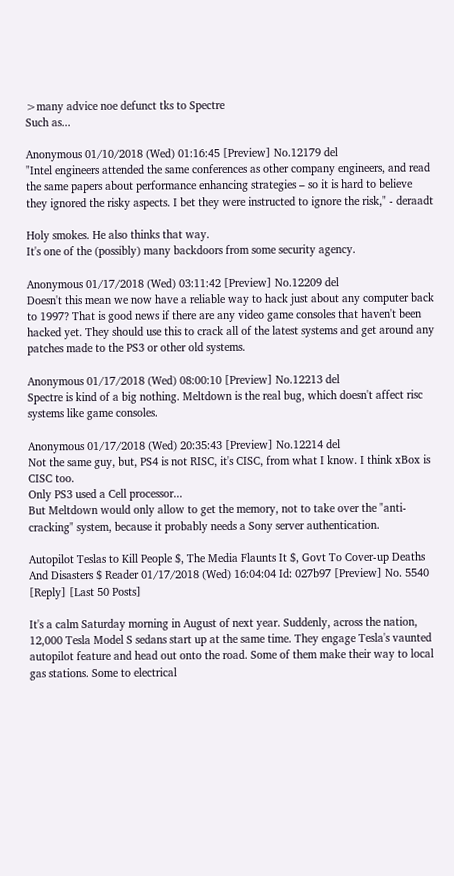>many advice noe defunct tks to Spectre
Such as...

Anonymous 01/10/2018 (Wed) 01:16:45 [Preview] No.12179 del
"Intel engineers attended the same conferences as other company engineers, and read the same papers about performance enhancing strategies – so it is hard to believe they ignored the risky aspects. I bet they were instructed to ignore the risk," - deraadt

Holy smokes. He also thinks that way.
It's one of the (possibly) many backdoors from some security agency.

Anonymous 01/17/2018 (Wed) 03:11:42 [Preview] No.12209 del
Doesn't this mean we now have a reliable way to hack just about any computer back to 1997? That is good news if there are any video game consoles that haven't been hacked yet. They should use this to crack all of the latest systems and get around any patches made to the PS3 or other old systems.

Anonymous 01/17/2018 (Wed) 08:00:10 [Preview] No.12213 del
Spectre is kind of a big nothing. Meltdown is the real bug, which doesn't affect risc systems like game consoles.

Anonymous 01/17/2018 (Wed) 20:35:43 [Preview] No.12214 del
Not the same guy, but, PS4 is not RISC, it's CISC, from what I know. I think xBox is CISC too.
Only PS3 used a Cell processor...
But Meltdown would only allow to get the memory, not to take over the "anti-cracking" system, because it probably needs a Sony server authentication.

Autopilot Teslas to Kill People $, The Media Flaunts It $, Govt To Cover-up Deaths And Disasters $ Reader 01/17/2018 (Wed) 16:04:04 Id: 027b97 [Preview] No. 5540 [Reply] [Last 50 Posts]

It's a calm Saturday morning in August of next year. Suddenly, across the nation, 12,000 Tesla Model S sedans start up at the same time. They engage Tesla's vaunted autopilot feature and head out onto the road. Some of them make their way to local gas stations. Some to electrical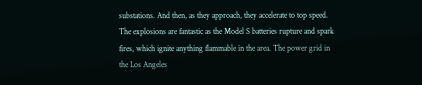substations. And then, as they approach, they accelerate to top speed. The explosions are fantastic as the Model S batteries rupture and spark fires, which ignite anything flammable in the area. The power grid in the Los Angeles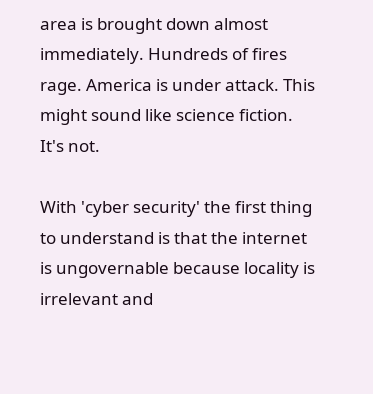area is brought down almost immediately. Hundreds of fires rage. America is under attack. This might sound like science fiction. It's not.

With 'cyber security' the first thing to understand is that the internet is ungovernable because locality is irrelevant and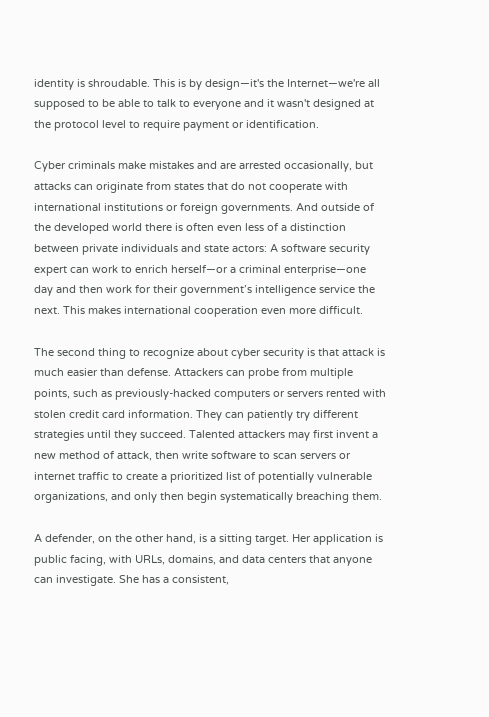identity is shroudable. This is by design—it's the Internet—we're all supposed to be able to talk to everyone and it wasn't designed at the protocol level to require payment or identification.

Cyber criminals make mistakes and are arrested occasionally, but attacks can originate from states that do not cooperate with international institutions or foreign governments. And outside of the developed world there is often even less of a distinction between private individuals and state actors: A software security expert can work to enrich herself—or a criminal enterprise—one day and then work for their government’s intelligence service the next. This makes international cooperation even more difficult.

The second thing to recognize about cyber security is that attack is much easier than defense. Attackers can probe from multiple points, such as previously-hacked computers or servers rented with stolen credit card information. They can patiently try different strategies until they succeed. Talented attackers may first invent a new method of attack, then write software to scan servers or internet traffic to create a prioritized list of potentially vulnerable organizations, and only then begin systematically breaching them.

A defender, on the other hand, is a sitting target. Her application is public facing, with URLs, domains, and data centers that anyone can investigate. She has a consistent,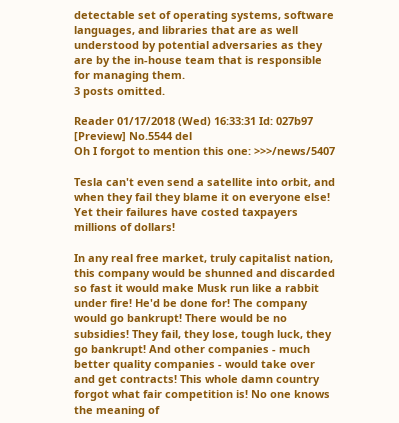detectable set of operating systems, software languages, and libraries that are as well understood by potential adversaries as they are by the in-house team that is responsible for managing them.
3 posts omitted.

Reader 01/17/2018 (Wed) 16:33:31 Id: 027b97 [Preview] No.5544 del
Oh I forgot to mention this one: >>>/news/5407

Tesla can't even send a satellite into orbit, and when they fail they blame it on everyone else! Yet their failures have costed taxpayers millions of dollars!

In any real free market, truly capitalist nation, this company would be shunned and discarded so fast it would make Musk run like a rabbit under fire! He'd be done for! The company would go bankrupt! There would be no subsidies! They fail, they lose, tough luck, they go bankrupt! And other companies - much better quality companies - would take over and get contracts! This whole damn country forgot what fair competition is! No one knows the meaning of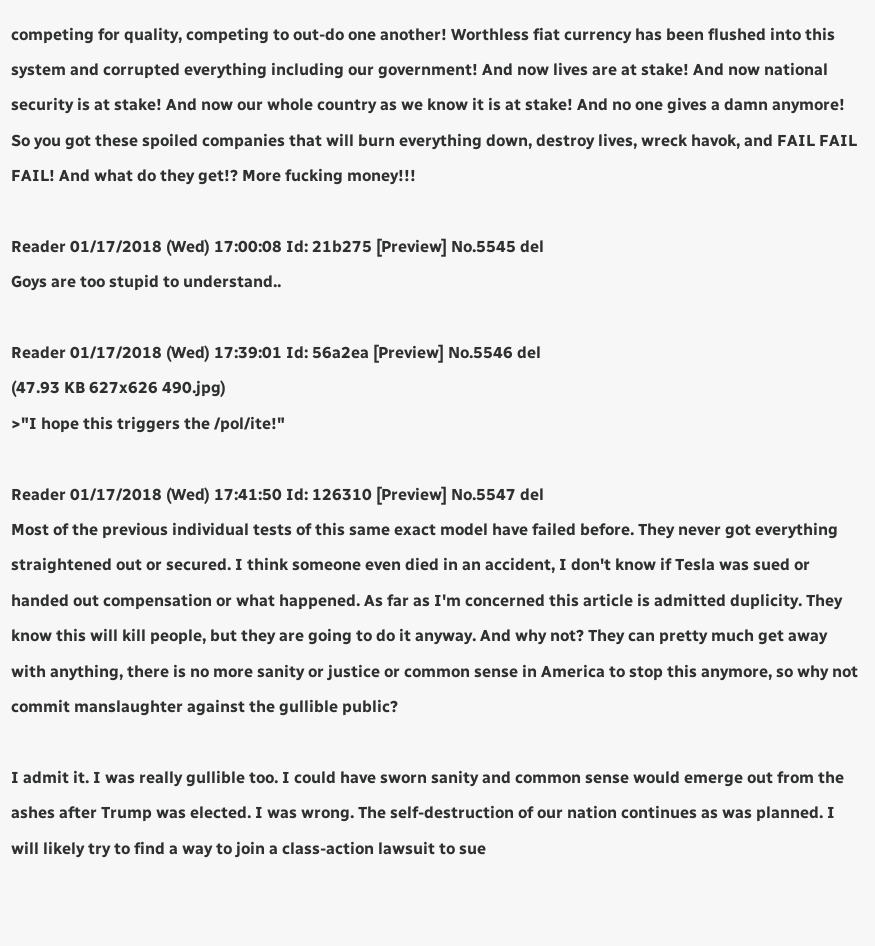competing for quality, competing to out-do one another! Worthless fiat currency has been flushed into this system and corrupted everything including our government! And now lives are at stake! And now national security is at stake! And now our whole country as we know it is at stake! And no one gives a damn anymore! So you got these spoiled companies that will burn everything down, destroy lives, wreck havok, and FAIL FAIL FAIL! And what do they get!? More fucking money!!!

Reader 01/17/2018 (Wed) 17:00:08 Id: 21b275 [Preview] No.5545 del
Goys are too stupid to understand..

Reader 01/17/2018 (Wed) 17:39:01 Id: 56a2ea [Preview] No.5546 del
(47.93 KB 627x626 490.jpg)
>"I hope this triggers the /pol/ite!"

Reader 01/17/2018 (Wed) 17:41:50 Id: 126310 [Preview] No.5547 del
Most of the previous individual tests of this same exact model have failed before. They never got everything straightened out or secured. I think someone even died in an accident, I don't know if Tesla was sued or handed out compensation or what happened. As far as I'm concerned this article is admitted duplicity. They know this will kill people, but they are going to do it anyway. And why not? They can pretty much get away with anything, there is no more sanity or justice or common sense in America to stop this anymore, so why not commit manslaughter against the gullible public?

I admit it. I was really gullible too. I could have sworn sanity and common sense would emerge out from the ashes after Trump was elected. I was wrong. The self-destruction of our nation continues as was planned. I will likely try to find a way to join a class-action lawsuit to sue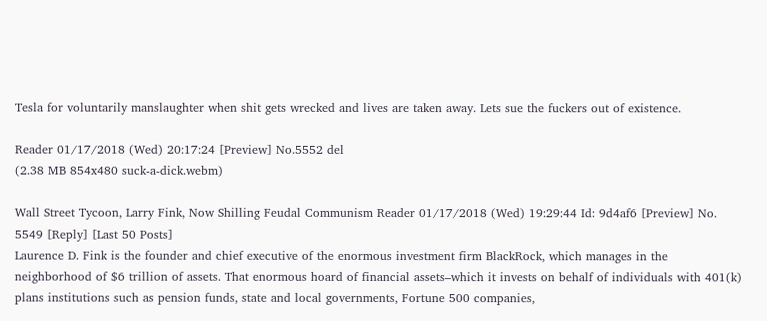Tesla for voluntarily manslaughter when shit gets wrecked and lives are taken away. Lets sue the fuckers out of existence.

Reader 01/17/2018 (Wed) 20:17:24 [Preview] No.5552 del
(2.38 MB 854x480 suck-a-dick.webm)

Wall Street Tycoon, Larry Fink, Now Shilling Feudal Communism Reader 01/17/2018 (Wed) 19:29:44 Id: 9d4af6 [Preview] No. 5549 [Reply] [Last 50 Posts]
Laurence D. Fink is the founder and chief executive of the enormous investment firm BlackRock, which manages in the neighborhood of $6 trillion of assets. That enormous hoard of financial assets–which it invests on behalf of individuals with 401(k) plans institutions such as pension funds, state and local governments, Fortune 500 companies,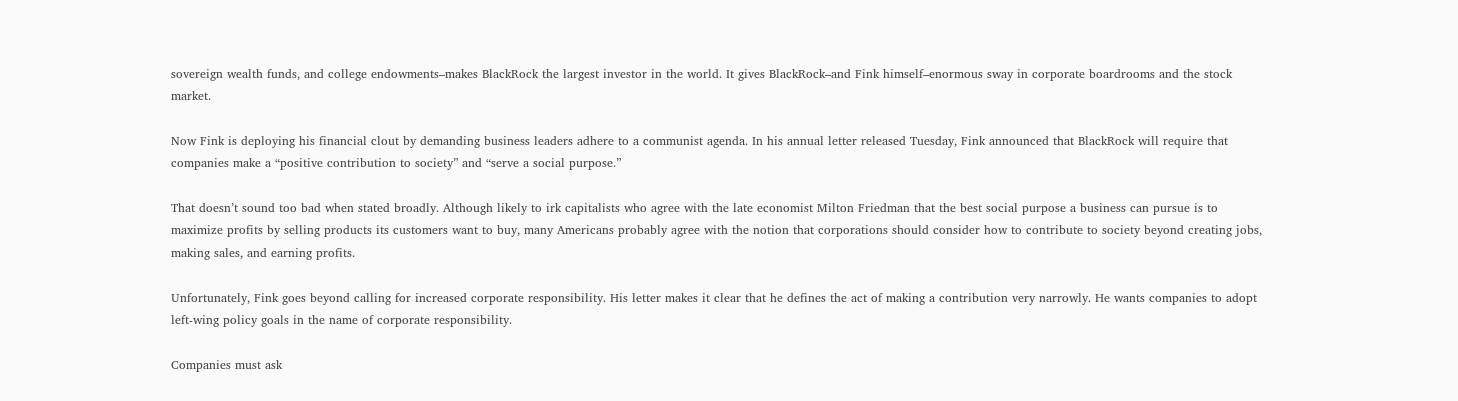sovereign wealth funds, and college endowments–makes BlackRock the largest investor in the world. It gives BlackRock–and Fink himself–enormous sway in corporate boardrooms and the stock market.

Now Fink is deploying his financial clout by demanding business leaders adhere to a communist agenda. In his annual letter released Tuesday, Fink announced that BlackRock will require that companies make a “positive contribution to society” and “serve a social purpose.”

That doesn’t sound too bad when stated broadly. Although likely to irk capitalists who agree with the late economist Milton Friedman that the best social purpose a business can pursue is to maximize profits by selling products its customers want to buy, many Americans probably agree with the notion that corporations should consider how to contribute to society beyond creating jobs, making sales, and earning profits.

Unfortunately, Fink goes beyond calling for increased corporate responsibility. His letter makes it clear that he defines the act of making a contribution very narrowly. He wants companies to adopt left-wing policy goals in the name of corporate responsibility.

Companies must ask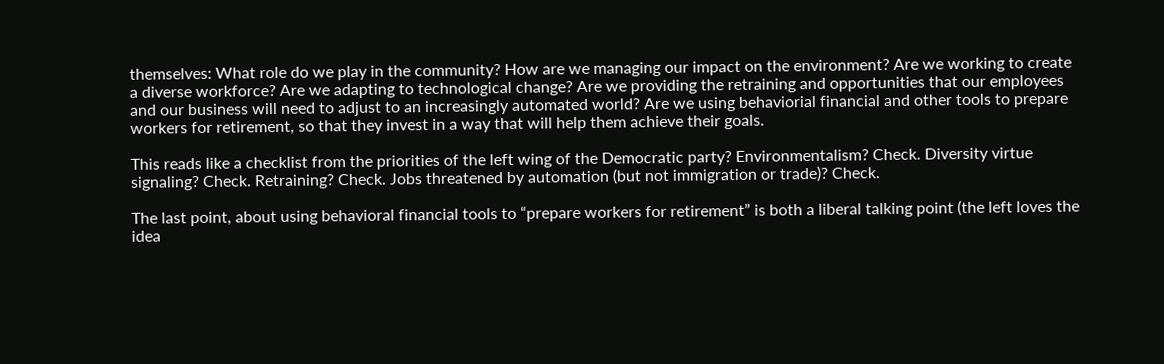themselves: What role do we play in the community? How are we managing our impact on the environment? Are we working to create a diverse workforce? Are we adapting to technological change? Are we providing the retraining and opportunities that our employees and our business will need to adjust to an increasingly automated world? Are we using behaviorial financial and other tools to prepare workers for retirement, so that they invest in a way that will help them achieve their goals.

This reads like a checklist from the priorities of the left wing of the Democratic party? Environmentalism? Check. Diversity virtue signaling? Check. Retraining? Check. Jobs threatened by automation (but not immigration or trade)? Check.

The last point, about using behavioral financial tools to “prepare workers for retirement” is both a liberal talking point (the left loves the idea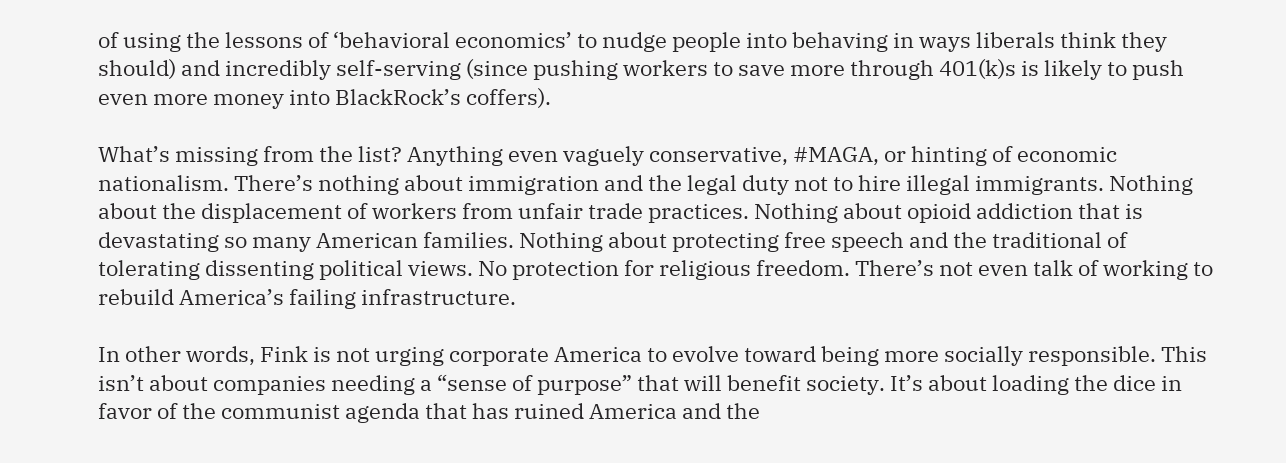of using the lessons of ‘behavioral economics’ to nudge people into behaving in ways liberals think they should) and incredibly self-serving (since pushing workers to save more through 401(k)s is likely to push even more money into BlackRock’s coffers).

What’s missing from the list? Anything even vaguely conservative, #MAGA, or hinting of economic nationalism. There’s nothing about immigration and the legal duty not to hire illegal immigrants. Nothing about the displacement of workers from unfair trade practices. Nothing about opioid addiction that is devastating so many American families. Nothing about protecting free speech and the traditional of tolerating dissenting political views. No protection for religious freedom. There’s not even talk of working to rebuild America’s failing infrastructure.

In other words, Fink is not urging corporate America to evolve toward being more socially responsible. This isn’t about companies needing a “sense of purpose” that will benefit society. It’s about loading the dice in favor of the communist agenda that has ruined America and the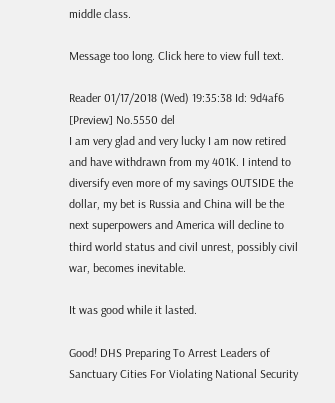middle class.

Message too long. Click here to view full text.

Reader 01/17/2018 (Wed) 19:35:38 Id: 9d4af6 [Preview] No.5550 del
I am very glad and very lucky I am now retired and have withdrawn from my 401K. I intend to diversify even more of my savings OUTSIDE the dollar, my bet is Russia and China will be the next superpowers and America will decline to third world status and civil unrest, possibly civil war, becomes inevitable.

It was good while it lasted.

Good! DHS Preparing To Arrest Leaders of Sanctuary Cities For Violating National Security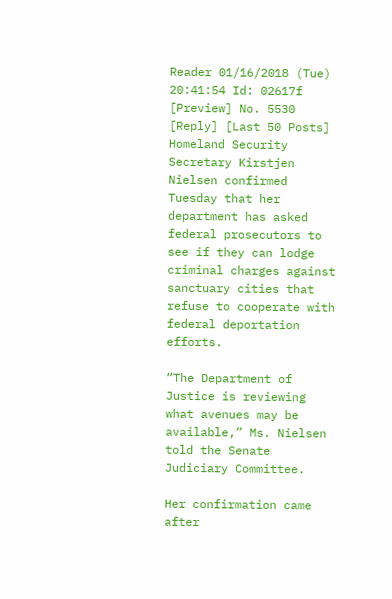Reader 01/16/2018 (Tue) 20:41:54 Id: 02617f [Preview] No. 5530 [Reply] [Last 50 Posts]
Homeland Security Secretary Kirstjen Nielsen confirmed Tuesday that her department has asked federal prosecutors to see if they can lodge criminal charges against sanctuary cities that refuse to cooperate with federal deportation efforts.

“The Department of Justice is reviewing what avenues may be available,” Ms. Nielsen told the Senate Judiciary Committee.

Her confirmation came after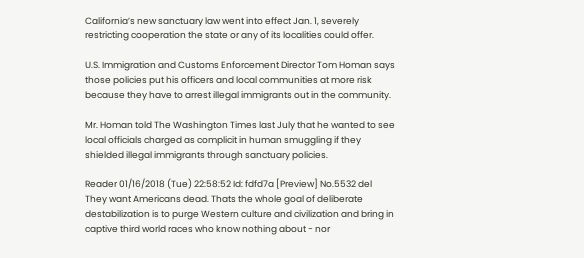California’s new sanctuary law went into effect Jan. 1, severely restricting cooperation the state or any of its localities could offer.

U.S. Immigration and Customs Enforcement Director Tom Homan says those policies put his officers and local communities at more risk because they have to arrest illegal immigrants out in the community.

Mr. Homan told The Washington Times last July that he wanted to see local officials charged as complicit in human smuggling if they shielded illegal immigrants through sanctuary policies.

Reader 01/16/2018 (Tue) 22:58:52 Id: fdfd7a [Preview] No.5532 del
They want Americans dead. Thats the whole goal of deliberate destabilization is to purge Western culture and civilization and bring in captive third world races who know nothing about - nor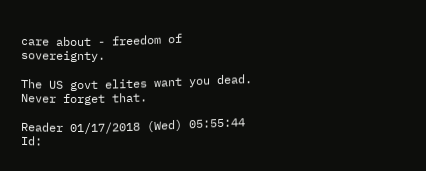care about - freedom of sovereignty.

The US govt elites want you dead. Never forget that.

Reader 01/17/2018 (Wed) 05:55:44 Id: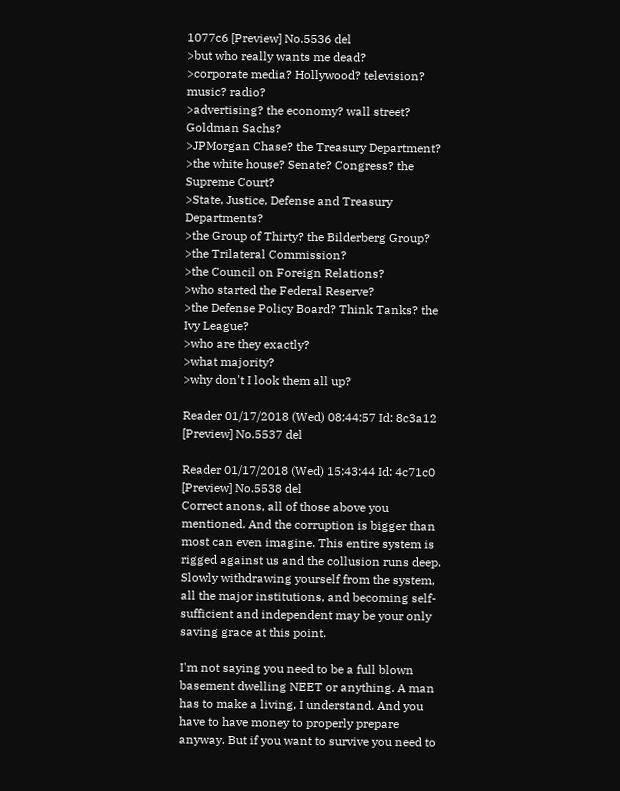1077c6 [Preview] No.5536 del
>but who really wants me dead?
>corporate media? Hollywood? television? music? radio?
>advertising? the economy? wall street? Goldman Sachs?
>JPMorgan Chase? the Treasury Department?
>the white house? Senate? Congress? the Supreme Court?
>State, Justice, Defense and Treasury Departments?
>the Group of Thirty? the Bilderberg Group?
>the Trilateral Commission?
>the Council on Foreign Relations?
>who started the Federal Reserve?
>the Defense Policy Board? Think Tanks? the Ivy League?
>who are they exactly?
>what majority?
>why don't I look them all up?

Reader 01/17/2018 (Wed) 08:44:57 Id: 8c3a12 [Preview] No.5537 del

Reader 01/17/2018 (Wed) 15:43:44 Id: 4c71c0 [Preview] No.5538 del
Correct anons, all of those above you mentioned. And the corruption is bigger than most can even imagine. This entire system is rigged against us and the collusion runs deep. Slowly withdrawing yourself from the system, all the major institutions, and becoming self-sufficient and independent may be your only saving grace at this point.

I'm not saying you need to be a full blown basement dwelling NEET or anything. A man has to make a living, I understand. And you have to have money to properly prepare anyway. But if you want to survive you need to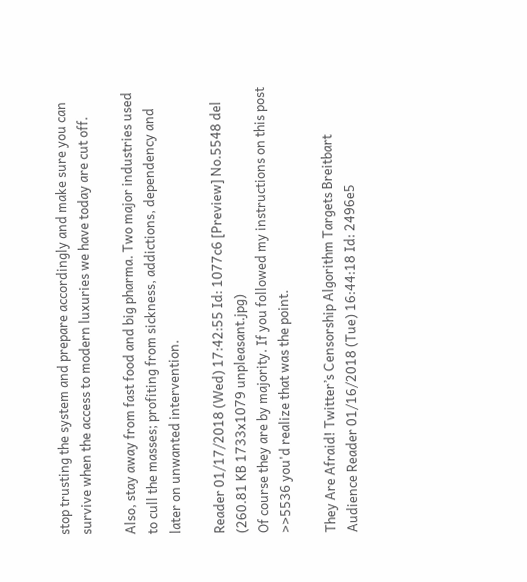stop trusting the system and prepare accordingly and make sure you can survive when the access to modern luxuries we have today are cut off.

Also, stay away from fast food and big pharma. Two major industries used to cull the masses; profiting from sickness, addictions, dependency and later on unwanted intervention.

Reader 01/17/2018 (Wed) 17:42:55 Id: 1077c6 [Preview] No.5548 del
(260.81 KB 1733x1079 unpleasant.jpg)
Of course they are by majority. If you followed my instructions on this post >>5536 you'd realize that was the point.

They Are Afraid! Twitter’s Censorship Algorithm Targets Breitbart Audience Reader 01/16/2018 (Tue) 16:44:18 Id: 2496e5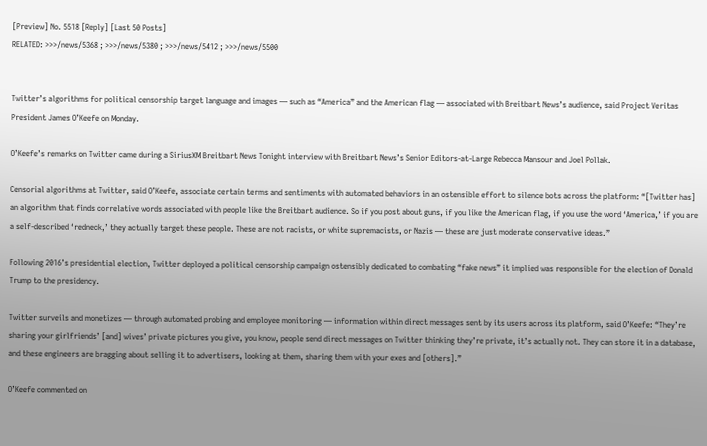[Preview] No. 5518 [Reply] [Last 50 Posts]
RELATED: >>>/news/5368 ; >>>/news/5380 ; >>>/news/5412 ; >>>/news/5500


Twitter’s algorithms for political censorship target language and images — such as “America” and the American flag — associated with Breitbart News’s audience, said Project Veritas President James O’Keefe on Monday.

O’Keefe’s remarks on Twitter came during a SiriusXM Breitbart News Tonight interview with Breitbart News’s Senior Editors-at-Large Rebecca Mansour and Joel Pollak.

Censorial algorithms at Twitter, said O’Keefe, associate certain terms and sentiments with automated behaviors in an ostensible effort to silence bots across the platform: “[Twitter has] an algorithm that finds correlative words associated with people like the Breitbart audience. So if you post about guns, if you like the American flag, if you use the word ‘America,’ if you are a self-described ‘redneck,’ they actually target these people. These are not racists, or white supremacists, or Nazis — these are just moderate conservative ideas.”

Following 2016’s presidential election, Twitter deployed a political censorship campaign ostensibly dedicated to combating “fake news” it implied was responsible for the election of Donald Trump to the presidency.

Twitter surveils and monetizes — through automated probing and employee monitoring — information within direct messages sent by its users across its platform, said O’Keefe: “They’re sharing your girlfriends’ [and] wives’ private pictures you give, you know, people send direct messages on Twitter thinking they’re private, it’s actually not. They can store it in a database, and these engineers are bragging about selling it to advertisers, looking at them, sharing them with your exes and [others].”

O’Keefe commented on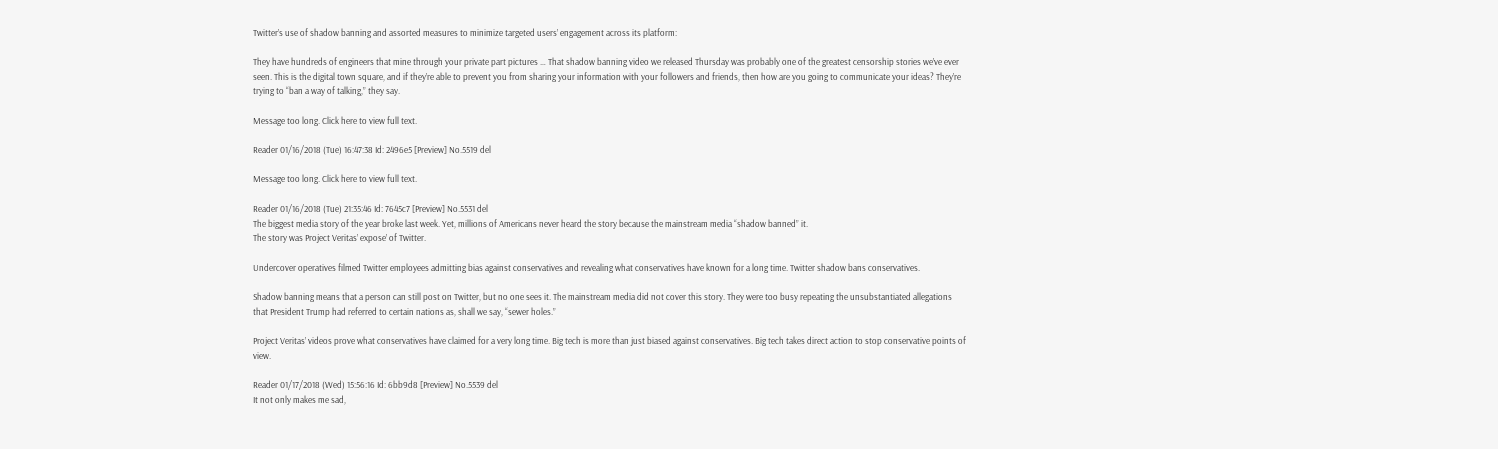Twitter’s use of shadow banning and assorted measures to minimize targeted users’ engagement across its platform:

They have hundreds of engineers that mine through your private part pictures … That shadow banning video we released Thursday was probably one of the greatest censorship stories we’ve ever seen. This is the digital town square, and if they’re able to prevent you from sharing your information with your followers and friends, then how are you going to communicate your ideas? They’re trying to “ban a way of talking,” they say.

Message too long. Click here to view full text.

Reader 01/16/2018 (Tue) 16:47:38 Id: 2496e5 [Preview] No.5519 del

Message too long. Click here to view full text.

Reader 01/16/2018 (Tue) 21:35:46 Id: 7645c7 [Preview] No.5531 del
The biggest media story of the year broke last week. Yet, millions of Americans never heard the story because the mainstream media “shadow banned” it.
The story was Project Veritas’ expose’ of Twitter.

Undercover operatives filmed Twitter employees admitting bias against conservatives and revealing what conservatives have known for a long time. Twitter shadow bans conservatives.

Shadow banning means that a person can still post on Twitter, but no one sees it. The mainstream media did not cover this story. They were too busy repeating the unsubstantiated allegations that President Trump had referred to certain nations as, shall we say, “sewer holes.”

Project Veritas’ videos prove what conservatives have claimed for a very long time. Big tech is more than just biased against conservatives. Big tech takes direct action to stop conservative points of view.

Reader 01/17/2018 (Wed) 15:56:16 Id: 6bb9d8 [Preview] No.5539 del
It not only makes me sad,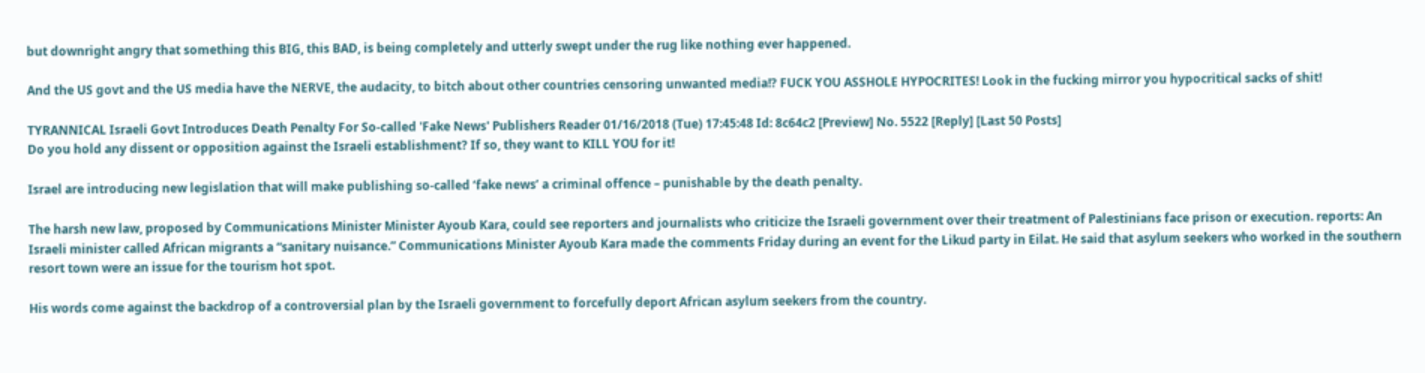but downright angry that something this BIG, this BAD, is being completely and utterly swept under the rug like nothing ever happened.

And the US govt and the US media have the NERVE, the audacity, to bitch about other countries censoring unwanted media!? FUCK YOU ASSHOLE HYPOCRITES! Look in the fucking mirror you hypocritical sacks of shit!

TYRANNICAL Israeli Govt Introduces Death Penalty For So-called 'Fake News' Publishers Reader 01/16/2018 (Tue) 17:45:48 Id: 8c64c2 [Preview] No. 5522 [Reply] [Last 50 Posts]
Do you hold any dissent or opposition against the Israeli establishment? If so, they want to KILL YOU for it!

Israel are introducing new legislation that will make publishing so-called ‘fake news’ a criminal offence – punishable by the death penalty.

The harsh new law, proposed by Communications Minister Minister Ayoub Kara, could see reporters and journalists who criticize the Israeli government over their treatment of Palestinians face prison or execution. reports: An Israeli minister called African migrants a “sanitary nuisance.” Communications Minister Ayoub Kara made the comments Friday during an event for the Likud party in Eilat. He said that asylum seekers who worked in the southern resort town were an issue for the tourism hot spot.

His words come against the backdrop of a controversial plan by the Israeli government to forcefully deport African asylum seekers from the country.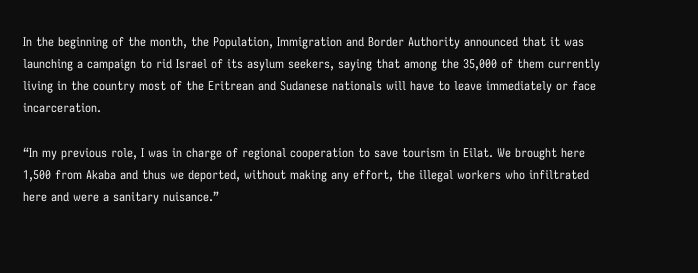In the beginning of the month, the Population, Immigration and Border Authority announced that it was launching a campaign to rid Israel of its asylum seekers, saying that among the 35,000 of them currently living in the country most of the Eritrean and Sudanese nationals will have to leave immediately or face incarceration.

“In my previous role, I was in charge of regional cooperation to save tourism in Eilat. We brought here 1,500 from Akaba and thus we deported, without making any effort, the illegal workers who infiltrated here and were a sanitary nuisance.”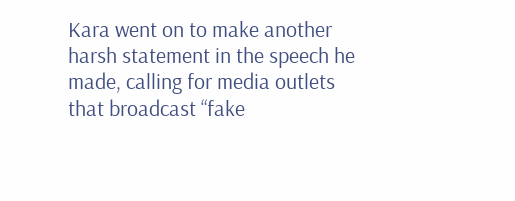Kara went on to make another harsh statement in the speech he made, calling for media outlets that broadcast “fake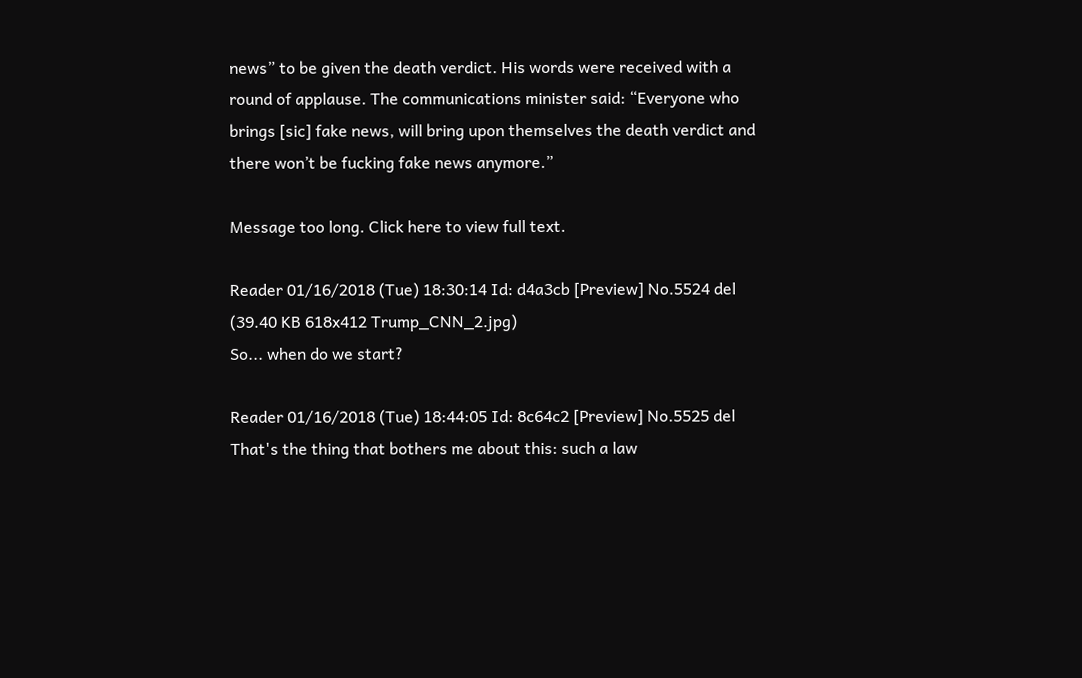news” to be given the death verdict. His words were received with a round of applause. The communications minister said: “Everyone who brings [sic] fake news, will bring upon themselves the death verdict and there won’t be fucking fake news anymore.”

Message too long. Click here to view full text.

Reader 01/16/2018 (Tue) 18:30:14 Id: d4a3cb [Preview] No.5524 del
(39.40 KB 618x412 Trump_CNN_2.jpg)
So... when do we start?

Reader 01/16/2018 (Tue) 18:44:05 Id: 8c64c2 [Preview] No.5525 del
That's the thing that bothers me about this: such a law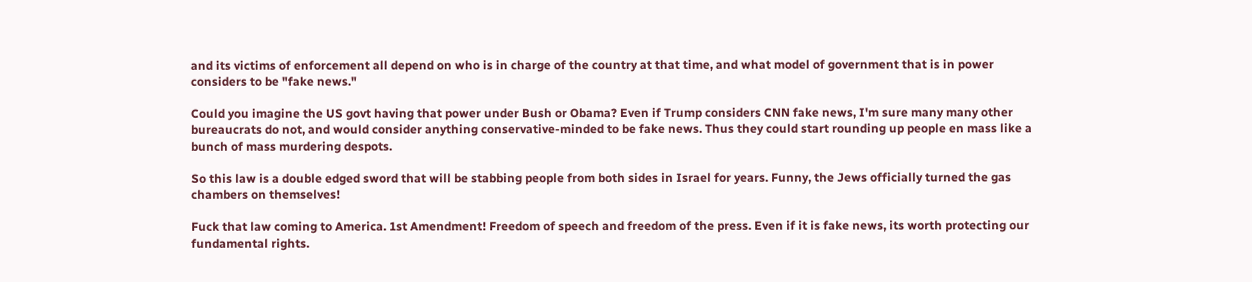and its victims of enforcement all depend on who is in charge of the country at that time, and what model of government that is in power considers to be "fake news."

Could you imagine the US govt having that power under Bush or Obama? Even if Trump considers CNN fake news, I'm sure many many other bureaucrats do not, and would consider anything conservative-minded to be fake news. Thus they could start rounding up people en mass like a bunch of mass murdering despots.

So this law is a double edged sword that will be stabbing people from both sides in Israel for years. Funny, the Jews officially turned the gas chambers on themselves!

Fuck that law coming to America. 1st Amendment! Freedom of speech and freedom of the press. Even if it is fake news, its worth protecting our fundamental rights.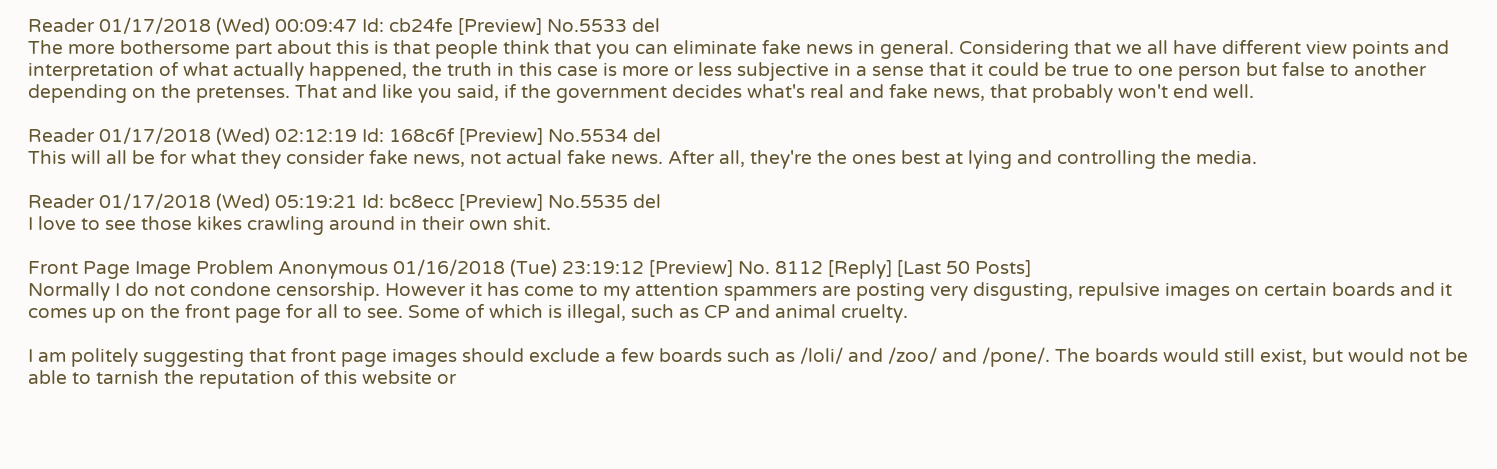Reader 01/17/2018 (Wed) 00:09:47 Id: cb24fe [Preview] No.5533 del
The more bothersome part about this is that people think that you can eliminate fake news in general. Considering that we all have different view points and interpretation of what actually happened, the truth in this case is more or less subjective in a sense that it could be true to one person but false to another depending on the pretenses. That and like you said, if the government decides what's real and fake news, that probably won't end well.

Reader 01/17/2018 (Wed) 02:12:19 Id: 168c6f [Preview] No.5534 del
This will all be for what they consider fake news, not actual fake news. After all, they're the ones best at lying and controlling the media.

Reader 01/17/2018 (Wed) 05:19:21 Id: bc8ecc [Preview] No.5535 del
I love to see those kikes crawling around in their own shit.

Front Page Image Problem Anonymous 01/16/2018 (Tue) 23:19:12 [Preview] No. 8112 [Reply] [Last 50 Posts]
Normally I do not condone censorship. However it has come to my attention spammers are posting very disgusting, repulsive images on certain boards and it comes up on the front page for all to see. Some of which is illegal, such as CP and animal cruelty.

I am politely suggesting that front page images should exclude a few boards such as /loli/ and /zoo/ and /pone/. The boards would still exist, but would not be able to tarnish the reputation of this website or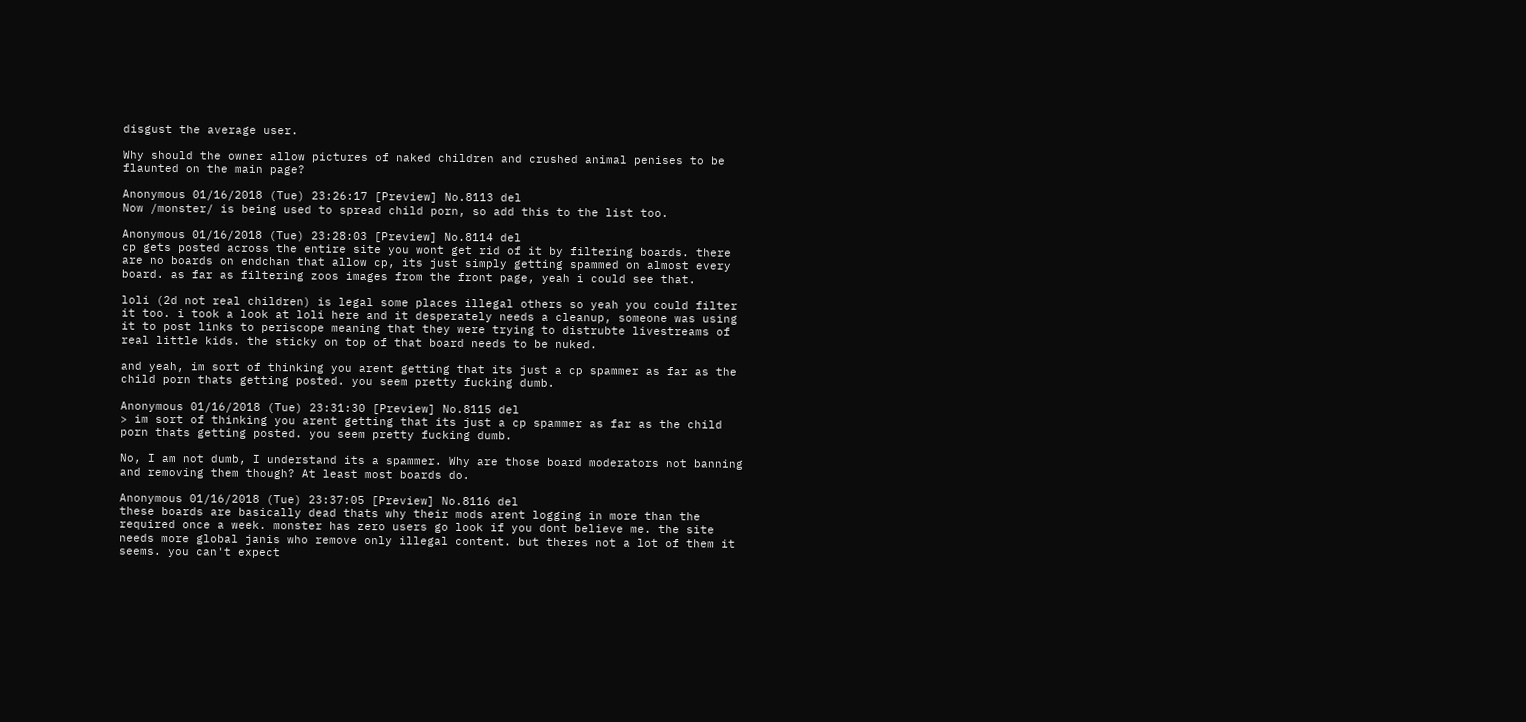disgust the average user.

Why should the owner allow pictures of naked children and crushed animal penises to be flaunted on the main page?

Anonymous 01/16/2018 (Tue) 23:26:17 [Preview] No.8113 del
Now /monster/ is being used to spread child porn, so add this to the list too.

Anonymous 01/16/2018 (Tue) 23:28:03 [Preview] No.8114 del
cp gets posted across the entire site you wont get rid of it by filtering boards. there are no boards on endchan that allow cp, its just simply getting spammed on almost every board. as far as filtering zoos images from the front page, yeah i could see that.

loli (2d not real children) is legal some places illegal others so yeah you could filter it too. i took a look at loli here and it desperately needs a cleanup, someone was using it to post links to periscope meaning that they were trying to distrubte livestreams of real little kids. the sticky on top of that board needs to be nuked.

and yeah, im sort of thinking you arent getting that its just a cp spammer as far as the child porn thats getting posted. you seem pretty fucking dumb.

Anonymous 01/16/2018 (Tue) 23:31:30 [Preview] No.8115 del
> im sort of thinking you arent getting that its just a cp spammer as far as the child porn thats getting posted. you seem pretty fucking dumb.

No, I am not dumb, I understand its a spammer. Why are those board moderators not banning and removing them though? At least most boards do.

Anonymous 01/16/2018 (Tue) 23:37:05 [Preview] No.8116 del
these boards are basically dead thats why their mods arent logging in more than the required once a week. monster has zero users go look if you dont believe me. the site needs more global janis who remove only illegal content. but theres not a lot of them it seems. you can't expect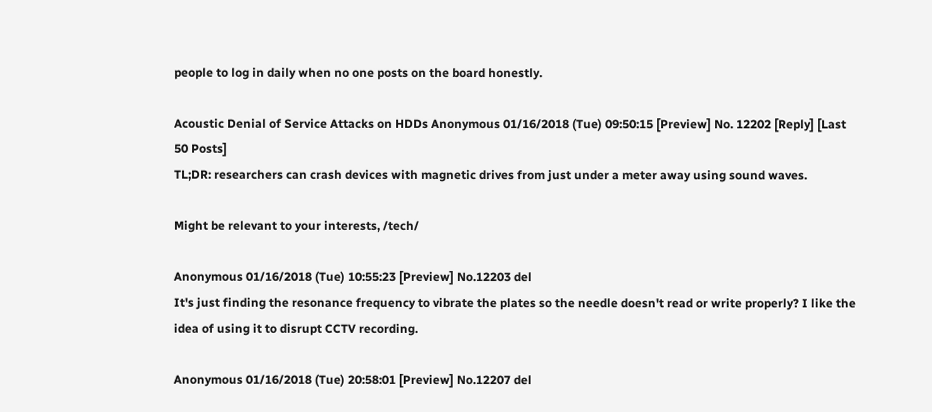people to log in daily when no one posts on the board honestly.

Acoustic Denial of Service Attacks on HDDs Anonymous 01/16/2018 (Tue) 09:50:15 [Preview] No. 12202 [Reply] [Last 50 Posts]
TL;DR: researchers can crash devices with magnetic drives from just under a meter away using sound waves.

Might be relevant to your interests, /tech/

Anonymous 01/16/2018 (Tue) 10:55:23 [Preview] No.12203 del
It's just finding the resonance frequency to vibrate the plates so the needle doesn't read or write properly? I like the idea of using it to disrupt CCTV recording.

Anonymous 01/16/2018 (Tue) 20:58:01 [Preview] No.12207 del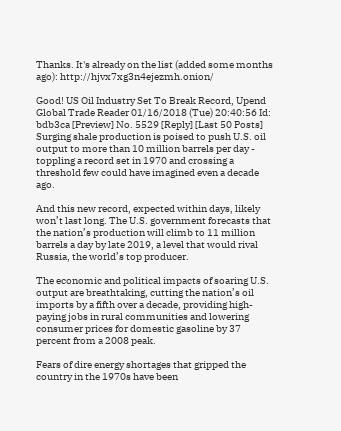Thanks. It's already on the list (added some months ago): http://hjvx7xg3n4ejezmh.onion/

Good! US Oil Industry Set To Break Record, Upend Global Trade Reader 01/16/2018 (Tue) 20:40:56 Id: bdb3ca [Preview] No. 5529 [Reply] [Last 50 Posts]
Surging shale production is poised to push U.S. oil output to more than 10 million barrels per day - toppling a record set in 1970 and crossing a threshold few could have imagined even a decade ago.

And this new record, expected within days, likely won’t last long. The U.S. government forecasts that the nation’s production will climb to 11 million barrels a day by late 2019, a level that would rival Russia, the world’s top producer.

The economic and political impacts of soaring U.S. output are breathtaking, cutting the nation’s oil imports by a fifth over a decade, providing high-paying jobs in rural communities and lowering consumer prices for domestic gasoline by 37 percent from a 2008 peak.

Fears of dire energy shortages that gripped the country in the 1970s have been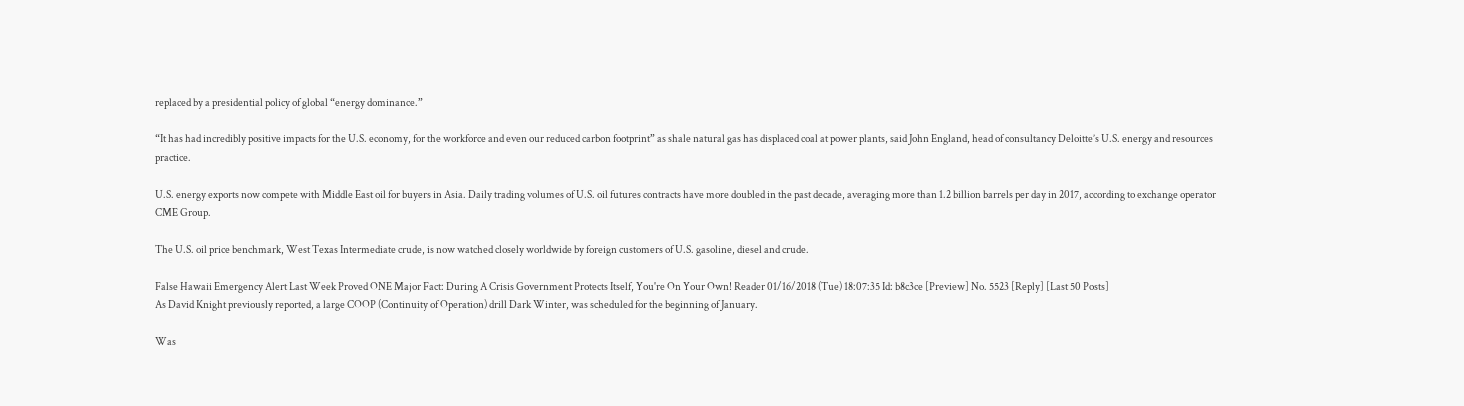replaced by a presidential policy of global “energy dominance.”

“It has had incredibly positive impacts for the U.S. economy, for the workforce and even our reduced carbon footprint” as shale natural gas has displaced coal at power plants, said John England, head of consultancy Deloitte’s U.S. energy and resources practice.

U.S. energy exports now compete with Middle East oil for buyers in Asia. Daily trading volumes of U.S. oil futures contracts have more doubled in the past decade, averaging more than 1.2 billion barrels per day in 2017, according to exchange operator CME Group.

The U.S. oil price benchmark, West Texas Intermediate crude, is now watched closely worldwide by foreign customers of U.S. gasoline, diesel and crude.

False Hawaii Emergency Alert Last Week Proved ONE Major Fact: During A Crisis Government Protects Itself, You're On Your Own! Reader 01/16/2018 (Tue) 18:07:35 Id: b8c3ce [Preview] No. 5523 [Reply] [Last 50 Posts]
As David Knight previously reported, a large COOP (Continuity of Operation) drill Dark Winter, was scheduled for the beginning of January.

Was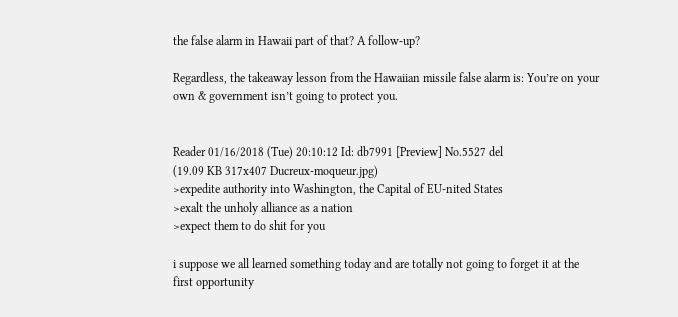the false alarm in Hawaii part of that? A follow-up?

Regardless, the takeaway lesson from the Hawaiian missile false alarm is: You’re on your own & government isn’t going to protect you.


Reader 01/16/2018 (Tue) 20:10:12 Id: db7991 [Preview] No.5527 del
(19.09 KB 317x407 Ducreux-moqueur.jpg)
>expedite authority into Washington, the Capital of EU-nited States
>exalt the unholy alliance as a nation
>expect them to do shit for you

i suppose we all learned something today and are totally not going to forget it at the first opportunity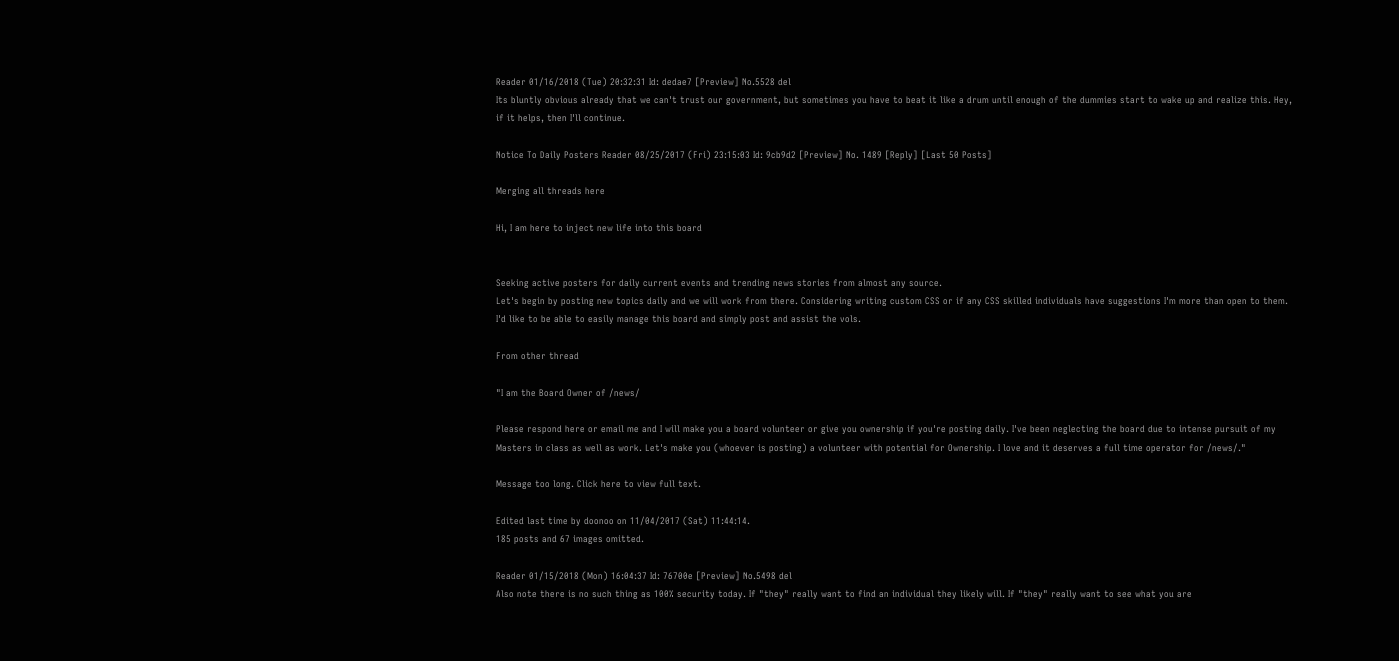Reader 01/16/2018 (Tue) 20:32:31 Id: dedae7 [Preview] No.5528 del
Its bluntly obvious already that we can't trust our government, but sometimes you have to beat it like a drum until enough of the dummies start to wake up and realize this. Hey, if it helps, then I'll continue.

Notice To Daily Posters Reader 08/25/2017 (Fri) 23:15:03 Id: 9cb9d2 [Preview] No. 1489 [Reply] [Last 50 Posts]

Merging all threads here

Hi, I am here to inject new life into this board


Seeking active posters for daily current events and trending news stories from almost any source.
Let's begin by posting new topics daily and we will work from there. Considering writing custom CSS or if any CSS skilled individuals have suggestions I'm more than open to them. I'd like to be able to easily manage this board and simply post and assist the vols.

From other thread

"I am the Board Owner of /news/

Please respond here or email me and I will make you a board volunteer or give you ownership if you're posting daily. I've been neglecting the board due to intense pursuit of my Masters in class as well as work. Let's make you (whoever is posting) a volunteer with potential for Ownership. I love and it deserves a full time operator for /news/."

Message too long. Click here to view full text.

Edited last time by doonoo on 11/04/2017 (Sat) 11:44:14.
185 posts and 67 images omitted.

Reader 01/15/2018 (Mon) 16:04:37 Id: 76700e [Preview] No.5498 del
Also note there is no such thing as 100% security today. If "they" really want to find an individual they likely will. If "they" really want to see what you are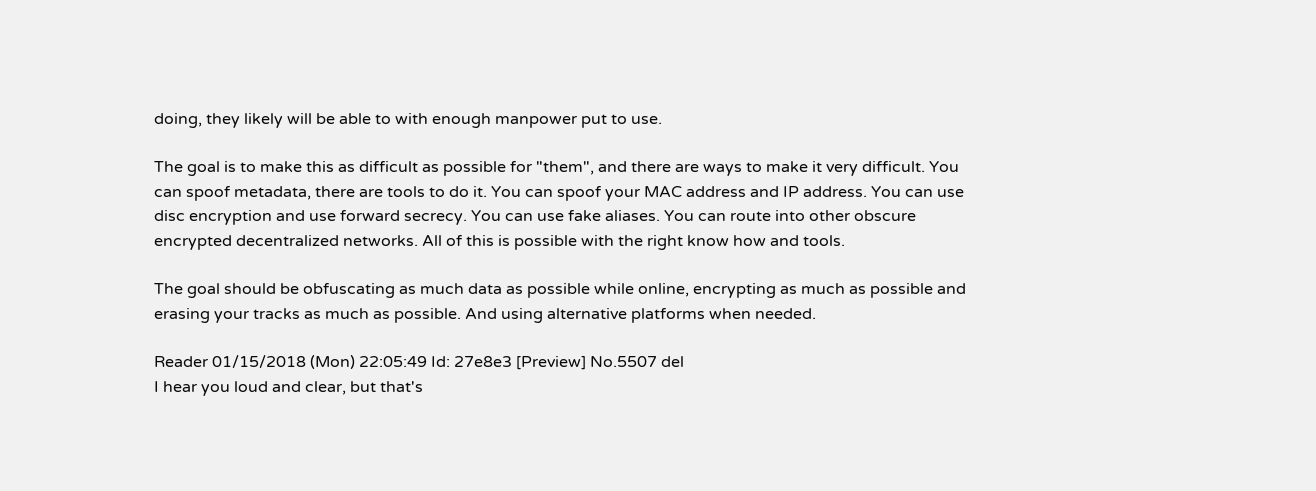doing, they likely will be able to with enough manpower put to use.

The goal is to make this as difficult as possible for "them", and there are ways to make it very difficult. You can spoof metadata, there are tools to do it. You can spoof your MAC address and IP address. You can use disc encryption and use forward secrecy. You can use fake aliases. You can route into other obscure encrypted decentralized networks. All of this is possible with the right know how and tools.

The goal should be obfuscating as much data as possible while online, encrypting as much as possible and erasing your tracks as much as possible. And using alternative platforms when needed.

Reader 01/15/2018 (Mon) 22:05:49 Id: 27e8e3 [Preview] No.5507 del
I hear you loud and clear, but that's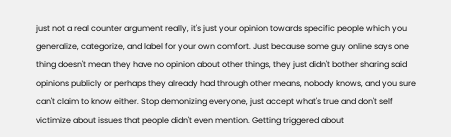just not a real counter argument really, it's just your opinion towards specific people which you generalize, categorize, and label for your own comfort. Just because some guy online says one thing doesn't mean they have no opinion about other things, they just didn't bother sharing said opinions publicly or perhaps they already had through other means, nobody knows, and you sure can't claim to know either. Stop demonizing everyone, just accept what's true and don't self victimize about issues that people didn't even mention. Getting triggered about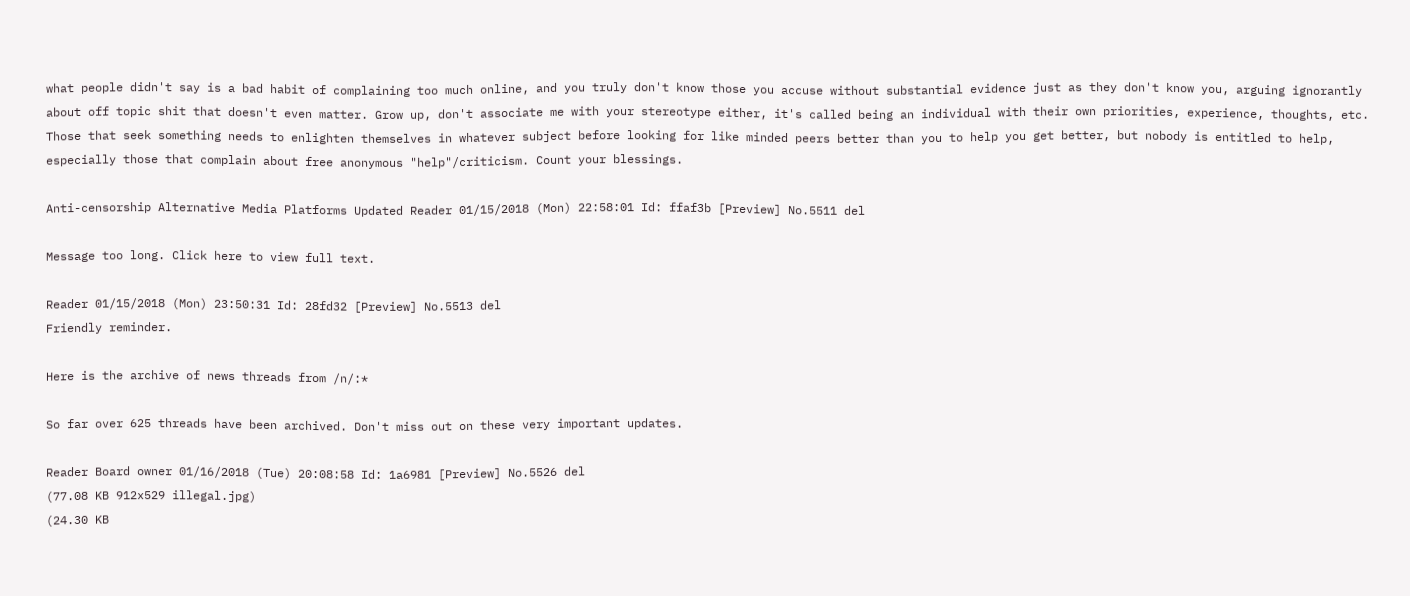what people didn't say is a bad habit of complaining too much online, and you truly don't know those you accuse without substantial evidence just as they don't know you, arguing ignorantly about off topic shit that doesn't even matter. Grow up, don't associate me with your stereotype either, it's called being an individual with their own priorities, experience, thoughts, etc. Those that seek something needs to enlighten themselves in whatever subject before looking for like minded peers better than you to help you get better, but nobody is entitled to help, especially those that complain about free anonymous "help"/criticism. Count your blessings.

Anti-censorship Alternative Media Platforms Updated Reader 01/15/2018 (Mon) 22:58:01 Id: ffaf3b [Preview] No.5511 del

Message too long. Click here to view full text.

Reader 01/15/2018 (Mon) 23:50:31 Id: 28fd32 [Preview] No.5513 del
Friendly reminder.

Here is the archive of news threads from /n/:*

So far over 625 threads have been archived. Don't miss out on these very important updates.

Reader Board owner 01/16/2018 (Tue) 20:08:58 Id: 1a6981 [Preview] No.5526 del
(77.08 KB 912x529 illegal.jpg)
(24.30 KB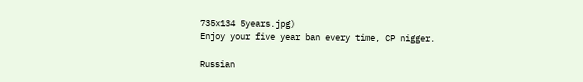735x134 5years.jpg)
Enjoy your five year ban every time, CP nigger.

Russian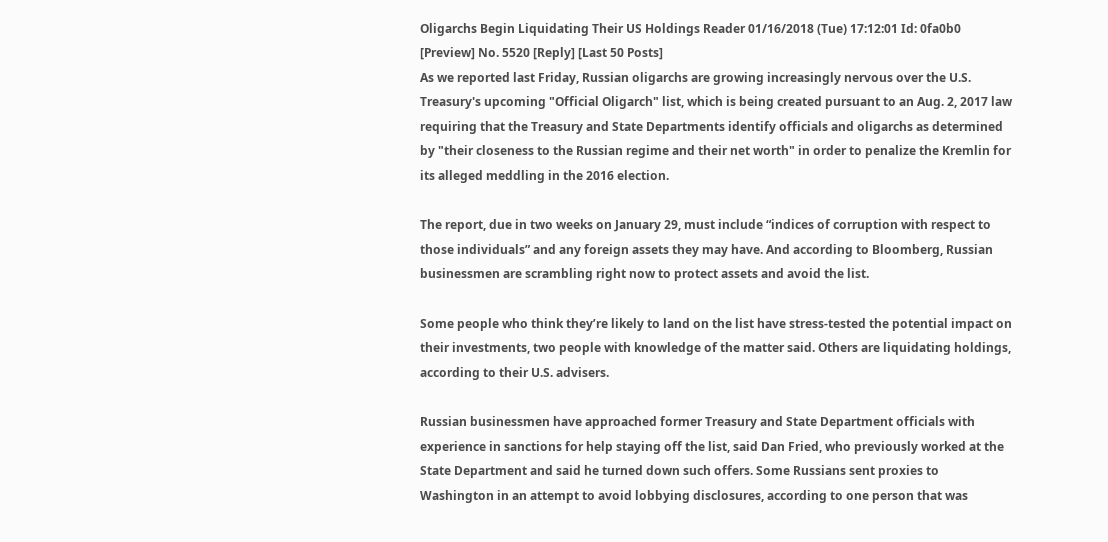Oligarchs Begin Liquidating Their US Holdings Reader 01/16/2018 (Tue) 17:12:01 Id: 0fa0b0 [Preview] No. 5520 [Reply] [Last 50 Posts]
As we reported last Friday, Russian oligarchs are growing increasingly nervous over the U.S. Treasury's upcoming "Official Oligarch" list, which is being created pursuant to an Aug. 2, 2017 law requiring that the Treasury and State Departments identify officials and oligarchs as determined by "their closeness to the Russian regime and their net worth" in order to penalize the Kremlin for its alleged meddling in the 2016 election.

The report, due in two weeks on January 29, must include “indices of corruption with respect to those individuals” and any foreign assets they may have. And according to Bloomberg, Russian businessmen are scrambling right now to protect assets and avoid the list.

Some people who think they’re likely to land on the list have stress-tested the potential impact on their investments, two people with knowledge of the matter said. Others are liquidating holdings, according to their U.S. advisers.

Russian businessmen have approached former Treasury and State Department officials with experience in sanctions for help staying off the list, said Dan Fried, who previously worked at the State Department and said he turned down such offers. Some Russians sent proxies to Washington in an attempt to avoid lobbying disclosures, according to one person that was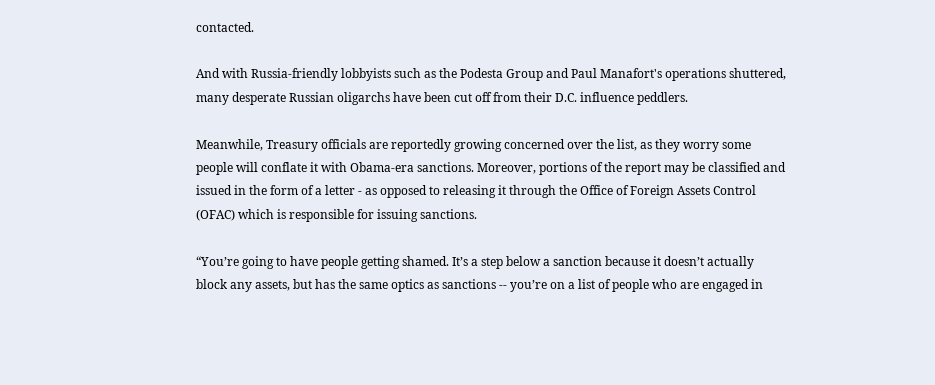contacted.

And with Russia-friendly lobbyists such as the Podesta Group and Paul Manafort's operations shuttered, many desperate Russian oligarchs have been cut off from their D.C. influence peddlers.

Meanwhile, Treasury officials are reportedly growing concerned over the list, as they worry some people will conflate it with Obama-era sanctions. Moreover, portions of the report may be classified and issued in the form of a letter - as opposed to releasing it through the Office of Foreign Assets Control (OFAC) which is responsible for issuing sanctions.

“You’re going to have people getting shamed. It’s a step below a sanction because it doesn’t actually block any assets, but has the same optics as sanctions -- you’re on a list of people who are engaged in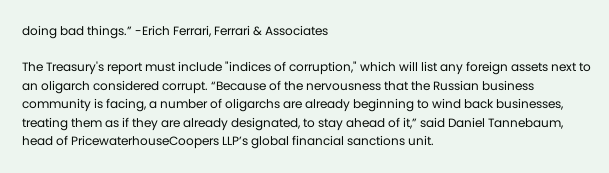doing bad things.” -Erich Ferrari, Ferrari & Associates

The Treasury's report must include "indices of corruption," which will list any foreign assets next to an oligarch considered corrupt. “Because of the nervousness that the Russian business community is facing, a number of oligarchs are already beginning to wind back businesses, treating them as if they are already designated, to stay ahead of it,” said Daniel Tannebaum, head of PricewaterhouseCoopers LLP’s global financial sanctions unit.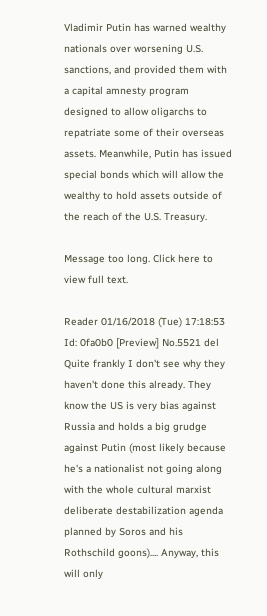Vladimir Putin has warned wealthy nationals over worsening U.S. sanctions, and provided them with a capital amnesty program designed to allow oligarchs to repatriate some of their overseas assets. Meanwhile, Putin has issued special bonds which will allow the wealthy to hold assets outside of the reach of the U.S. Treasury.

Message too long. Click here to view full text.

Reader 01/16/2018 (Tue) 17:18:53 Id: 0fa0b0 [Preview] No.5521 del
Quite frankly I don't see why they haven't done this already. They know the US is very bias against Russia and holds a big grudge against Putin (most likely because he's a nationalist not going along with the whole cultural marxist deliberate destabilization agenda planned by Soros and his Rothschild goons).... Anyway, this will only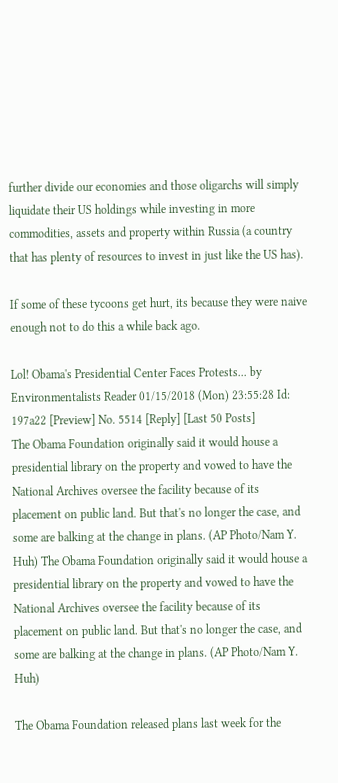further divide our economies and those oligarchs will simply liquidate their US holdings while investing in more commodities, assets and property within Russia (a country that has plenty of resources to invest in just like the US has).

If some of these tycoons get hurt, its because they were naive enough not to do this a while back ago.

Lol! Obama's Presidential Center Faces Protests... by Environmentalists Reader 01/15/2018 (Mon) 23:55:28 Id: 197a22 [Preview] No. 5514 [Reply] [Last 50 Posts]
The Obama Foundation originally said it would house a presidential library on the property and vowed to have the National Archives oversee the facility because of its placement on public land. But that's no longer the case, and some are balking at the change in plans. (AP Photo/Nam Y. Huh) The Obama Foundation originally said it would house a presidential library on the property and vowed to have the National Archives oversee the facility because of its placement on public land. But that's no longer the case, and some are balking at the change in plans. (AP Photo/Nam Y. Huh)

The Obama Foundation released plans last week for the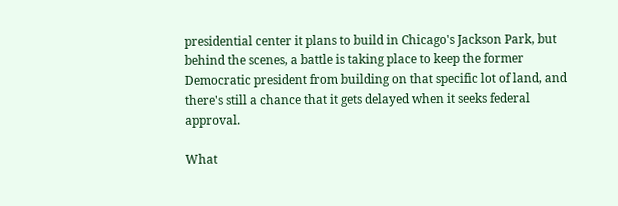presidential center it plans to build in Chicago's Jackson Park, but behind the scenes, a battle is taking place to keep the former Democratic president from building on that specific lot of land, and there's still a chance that it gets delayed when it seeks federal approval.

What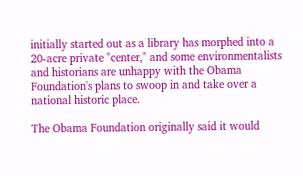initially started out as a library has morphed into a 20-acre private "center," and some environmentalists and historians are unhappy with the Obama Foundation's plans to swoop in and take over a national historic place.

The Obama Foundation originally said it would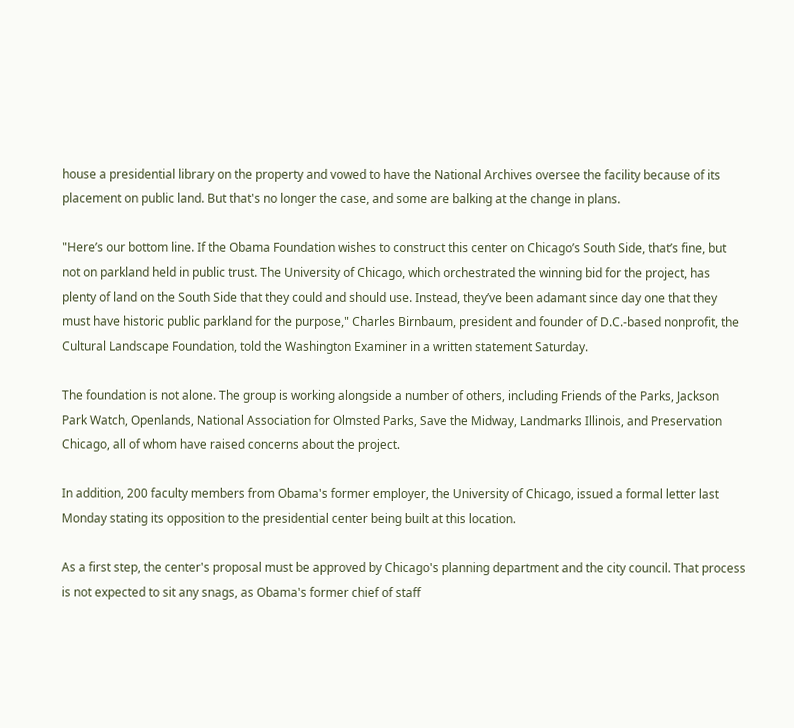house a presidential library on the property and vowed to have the National Archives oversee the facility because of its placement on public land. But that's no longer the case, and some are balking at the change in plans.

"Here’s our bottom line. If the Obama Foundation wishes to construct this center on Chicago’s South Side, that’s fine, but not on parkland held in public trust. The University of Chicago, which orchestrated the winning bid for the project, has plenty of land on the South Side that they could and should use. Instead, they’ve been adamant since day one that they must have historic public parkland for the purpose," Charles Birnbaum, president and founder of D.C.-based nonprofit, the Cultural Landscape Foundation, told the Washington Examiner in a written statement Saturday.

The foundation is not alone. The group is working alongside a number of others, including Friends of the Parks, Jackson Park Watch, Openlands, National Association for Olmsted Parks, Save the Midway, Landmarks Illinois, and Preservation Chicago, all of whom have raised concerns about the project.

In addition, 200 faculty members from Obama's former employer, the University of Chicago, issued a formal letter last Monday stating its opposition to the presidential center being built at this location.

As a first step, the center's proposal must be approved by Chicago's planning department and the city council. That process is not expected to sit any snags, as Obama's former chief of staff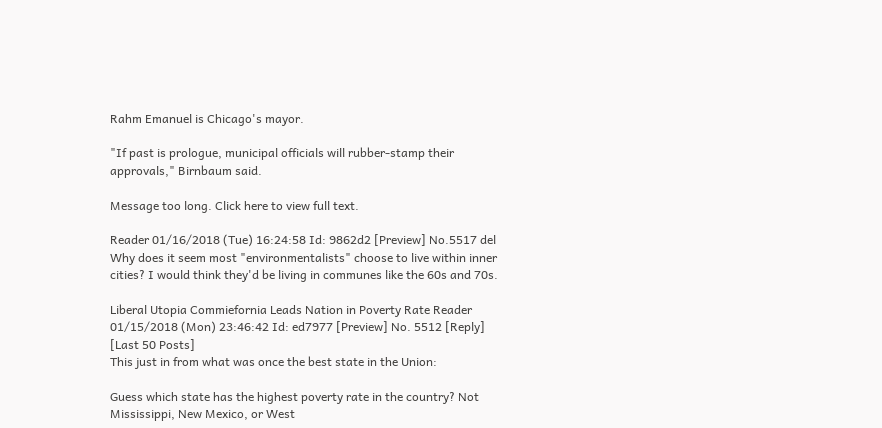Rahm Emanuel is Chicago's mayor.

"If past is prologue, municipal officials will rubber-stamp their approvals," Birnbaum said.

Message too long. Click here to view full text.

Reader 01/16/2018 (Tue) 16:24:58 Id: 9862d2 [Preview] No.5517 del
Why does it seem most "environmentalists" choose to live within inner cities? I would think they'd be living in communes like the 60s and 70s.

Liberal Utopia Commiefornia Leads Nation in Poverty Rate Reader 01/15/2018 (Mon) 23:46:42 Id: ed7977 [Preview] No. 5512 [Reply] [Last 50 Posts]
This just in from what was once the best state in the Union:

Guess which state has the highest poverty rate in the country? Not Mississippi, New Mexico, or West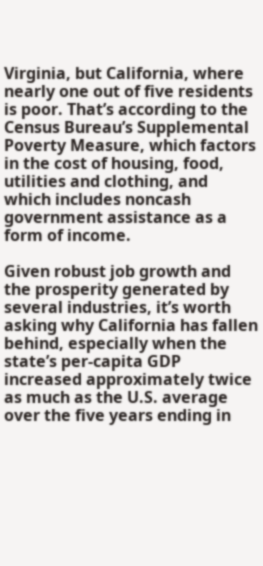Virginia, but California, where nearly one out of five residents is poor. That’s according to the Census Bureau’s Supplemental Poverty Measure, which factors in the cost of housing, food, utilities and clothing, and which includes noncash government assistance as a form of income.

Given robust job growth and the prosperity generated by several industries, it’s worth asking why California has fallen behind, especially when the state’s per-capita GDP increased approximately twice as much as the U.S. average over the five years ending in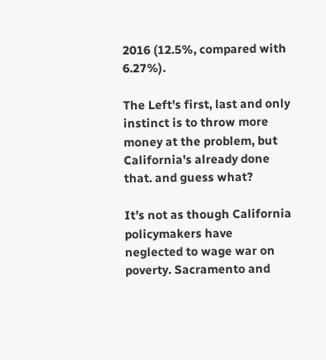2016 (12.5%, compared with 6.27%).

The Left's first, last and only instinct is to throw more money at the problem, but California's already done that. and guess what?

It’s not as though California policymakers have neglected to wage war on poverty. Sacramento and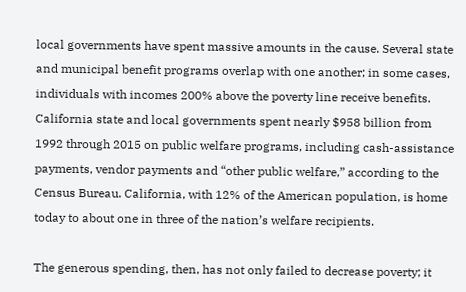local governments have spent massive amounts in the cause. Several state and municipal benefit programs overlap with one another; in some cases, individuals with incomes 200% above the poverty line receive benefits. California state and local governments spent nearly $958 billion from 1992 through 2015 on public welfare programs, including cash-assistance payments, vendor payments and “other public welfare,” according to the Census Bureau. California, with 12% of the American population, is home today to about one in three of the nation’s welfare recipients.

The generous spending, then, has not only failed to decrease poverty; it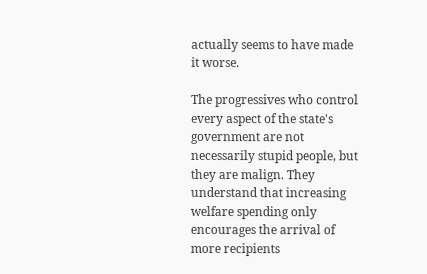actually seems to have made it worse.

The progressives who control every aspect of the state's government are not necessarily stupid people, but they are malign. They understand that increasing welfare spending only encourages the arrival of more recipients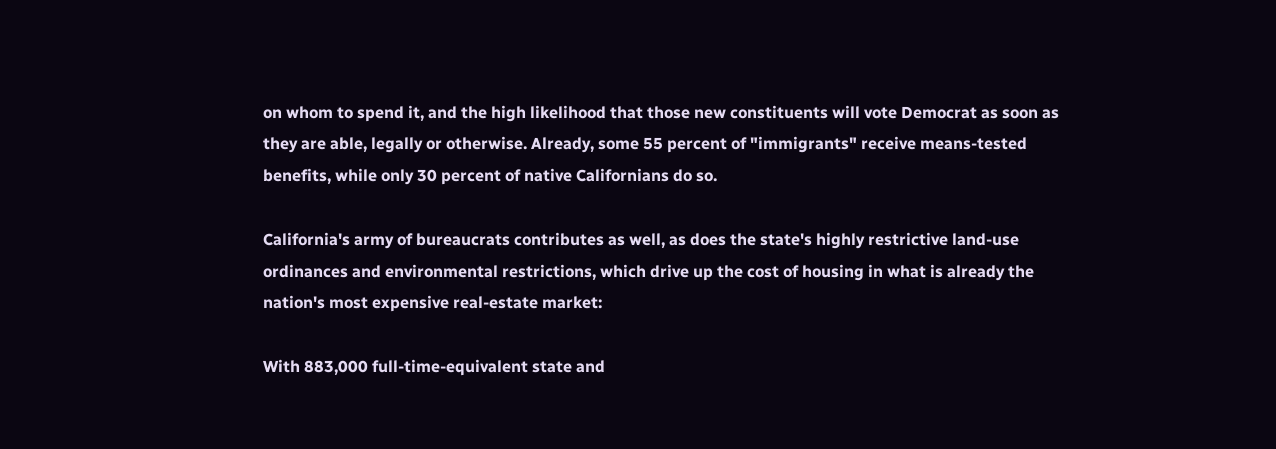on whom to spend it, and the high likelihood that those new constituents will vote Democrat as soon as they are able, legally or otherwise. Already, some 55 percent of "immigrants" receive means-tested benefits, while only 30 percent of native Californians do so.

California's army of bureaucrats contributes as well, as does the state's highly restrictive land-use ordinances and environmental restrictions, which drive up the cost of housing in what is already the nation's most expensive real-estate market:

With 883,000 full-time-equivalent state and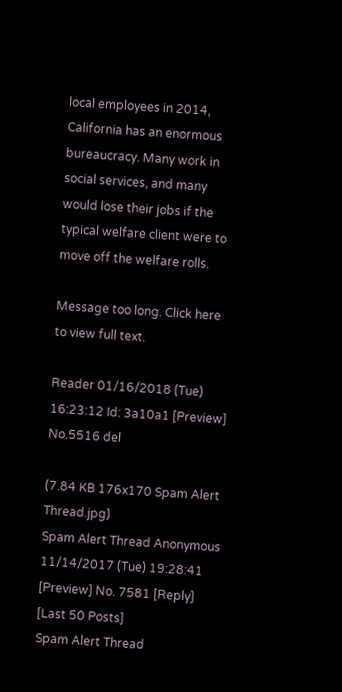local employees in 2014, California has an enormous bureaucracy. Many work in social services, and many would lose their jobs if the typical welfare client were to move off the welfare rolls.

Message too long. Click here to view full text.

Reader 01/16/2018 (Tue) 16:23:12 Id: 3a10a1 [Preview] No.5516 del

(7.84 KB 176x170 Spam Alert Thread.jpg)
Spam Alert Thread Anonymous 11/14/2017 (Tue) 19:28:41 [Preview] No. 7581 [Reply] [Last 50 Posts]
Spam Alert Thread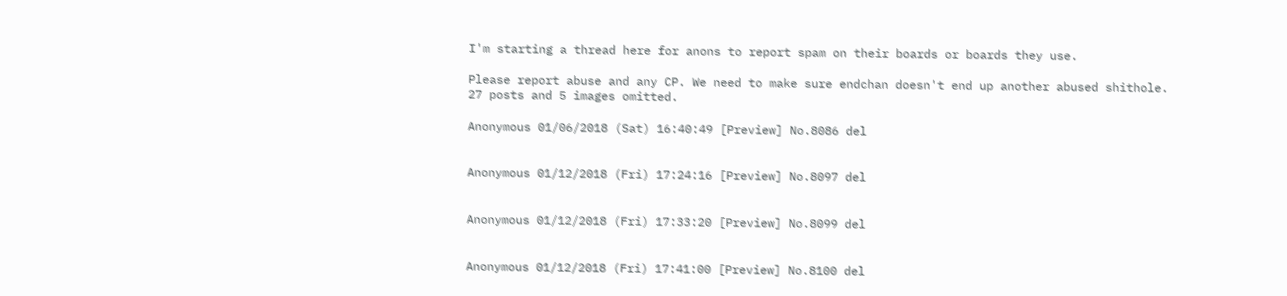I'm starting a thread here for anons to report spam on their boards or boards they use.

Please report abuse and any CP. We need to make sure endchan doesn't end up another abused shithole.
27 posts and 5 images omitted.

Anonymous 01/06/2018 (Sat) 16:40:49 [Preview] No.8086 del


Anonymous 01/12/2018 (Fri) 17:24:16 [Preview] No.8097 del


Anonymous 01/12/2018 (Fri) 17:33:20 [Preview] No.8099 del


Anonymous 01/12/2018 (Fri) 17:41:00 [Preview] No.8100 del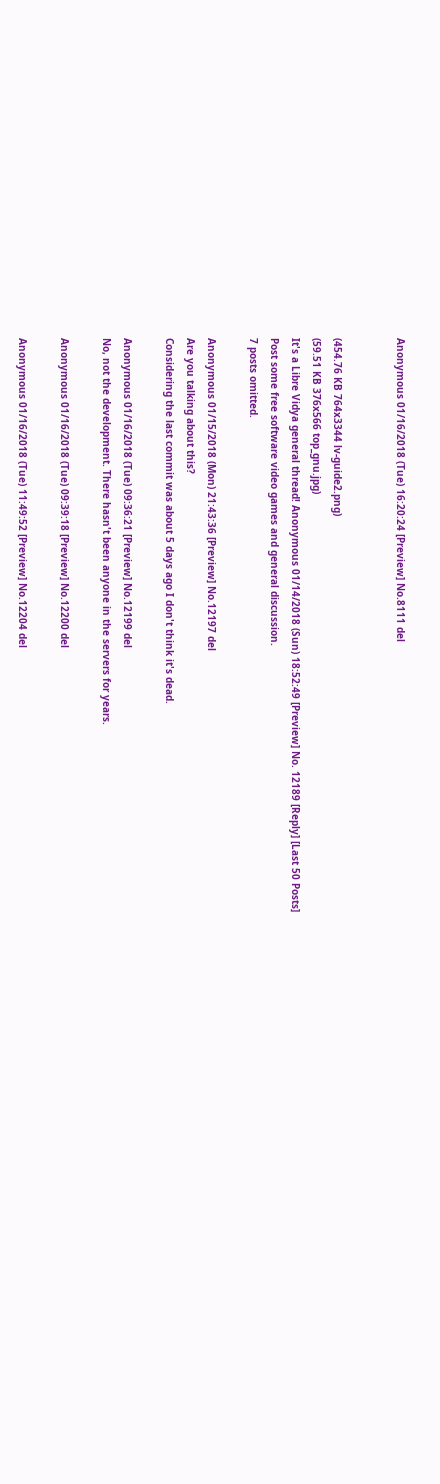Anonymous 01/16/2018 (Tue) 16:20:24 [Preview] No.8111 del


(454.76 KB 764x3344 lv-guide2.png)
(59.51 KB 376x566 top_gnu.jpg)
It's a Libre Vidya general thread! Anonymous 01/14/2018 (Sun) 18:52:49 [Preview] No. 12189 [Reply] [Last 50 Posts]
Post some free software video games and general discussion.
7 posts omitted.

Anonymous 01/15/2018 (Mon) 21:43:36 [Preview] No.12197 del
Are you talking about this?
Considering the last commit was about 5 days ago I don't think it's dead.

Anonymous 01/16/2018 (Tue) 09:36:21 [Preview] No.12199 del
No, not the development. There hasn't been anyone in the servers for years.

Anonymous 01/16/2018 (Tue) 09:39:18 [Preview] No.12200 del

Anonymous 01/16/2018 (Tue) 11:49:52 [Preview] No.12204 del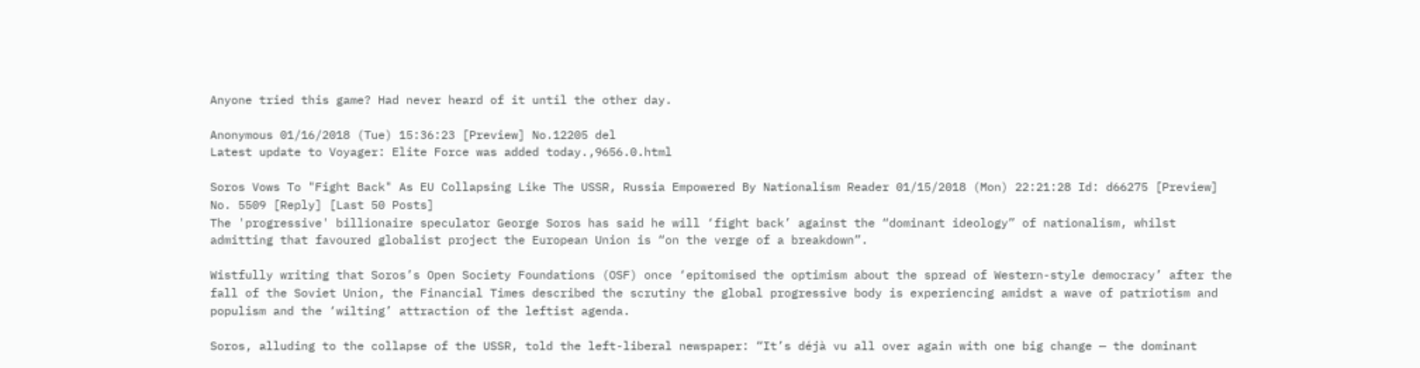Anyone tried this game? Had never heard of it until the other day.

Anonymous 01/16/2018 (Tue) 15:36:23 [Preview] No.12205 del
Latest update to Voyager: Elite Force was added today.,9656.0.html

Soros Vows To "Fight Back" As EU Collapsing Like The USSR, Russia Empowered By Nationalism Reader 01/15/2018 (Mon) 22:21:28 Id: d66275 [Preview] No. 5509 [Reply] [Last 50 Posts]
The 'progressive' billionaire speculator George Soros has said he will ‘fight back’ against the “dominant ideology” of nationalism, whilst admitting that favoured globalist project the European Union is “on the verge of a breakdown”.

Wistfully writing that Soros’s Open Society Foundations (OSF) once ‘epitomised the optimism about the spread of Western-style democracy’ after the fall of the Soviet Union, the Financial Times described the scrutiny the global progressive body is experiencing amidst a wave of patriotism and populism and the ‘wilting’ attraction of the leftist agenda.

Soros, alluding to the collapse of the USSR, told the left-liberal newspaper: “It’s déjà vu all over again with one big change — the dominant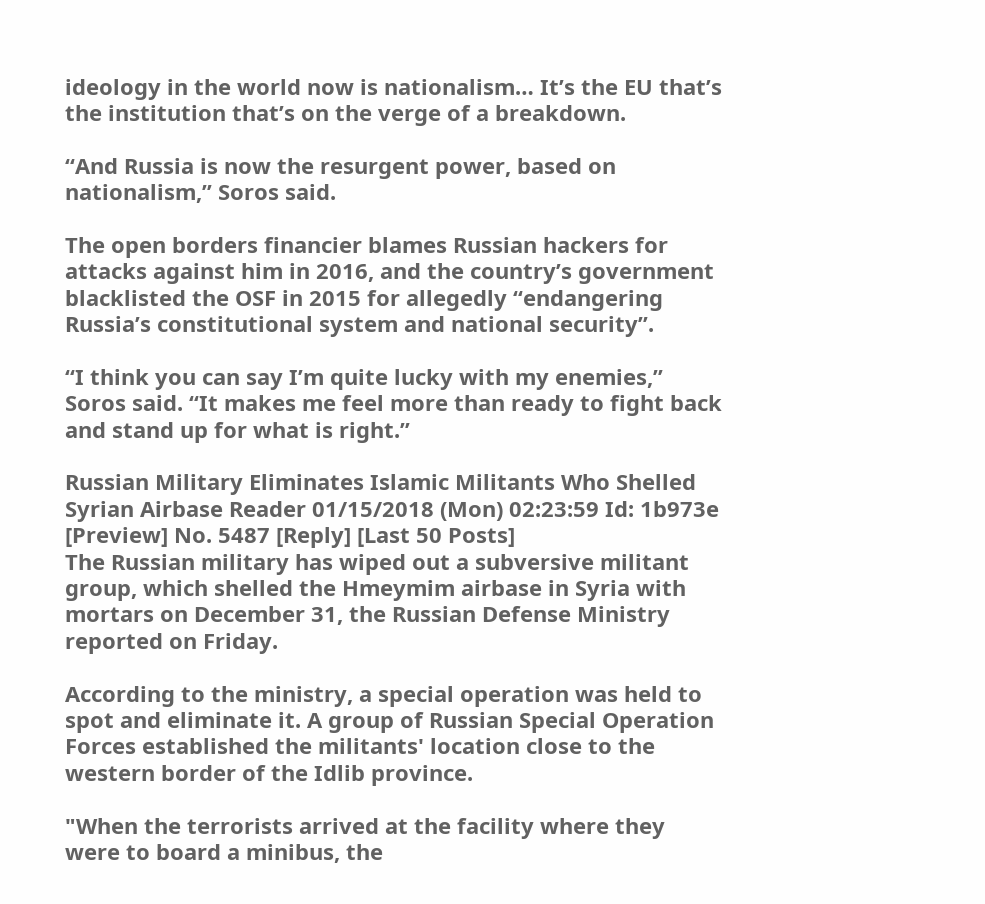ideology in the world now is nationalism… It’s the EU that’s the institution that’s on the verge of a breakdown.

“And Russia is now the resurgent power, based on nationalism,” Soros said.

The open borders financier blames Russian hackers for attacks against him in 2016, and the country’s government blacklisted the OSF in 2015 for allegedly “endangering Russia’s constitutional system and national security”.

“I think you can say I’m quite lucky with my enemies,” Soros said. “It makes me feel more than ready to fight back and stand up for what is right.”

Russian Military Eliminates Islamic Militants Who Shelled Syrian Airbase Reader 01/15/2018 (Mon) 02:23:59 Id: 1b973e [Preview] No. 5487 [Reply] [Last 50 Posts]
The Russian military has wiped out a subversive militant group, which shelled the Hmeymim airbase in Syria with mortars on December 31, the Russian Defense Ministry reported on Friday.

According to the ministry, a special operation was held to spot and eliminate it. A group of Russian Special Operation Forces established the militants' location close to the western border of the Idlib province.

"When the terrorists arrived at the facility where they were to board a minibus, the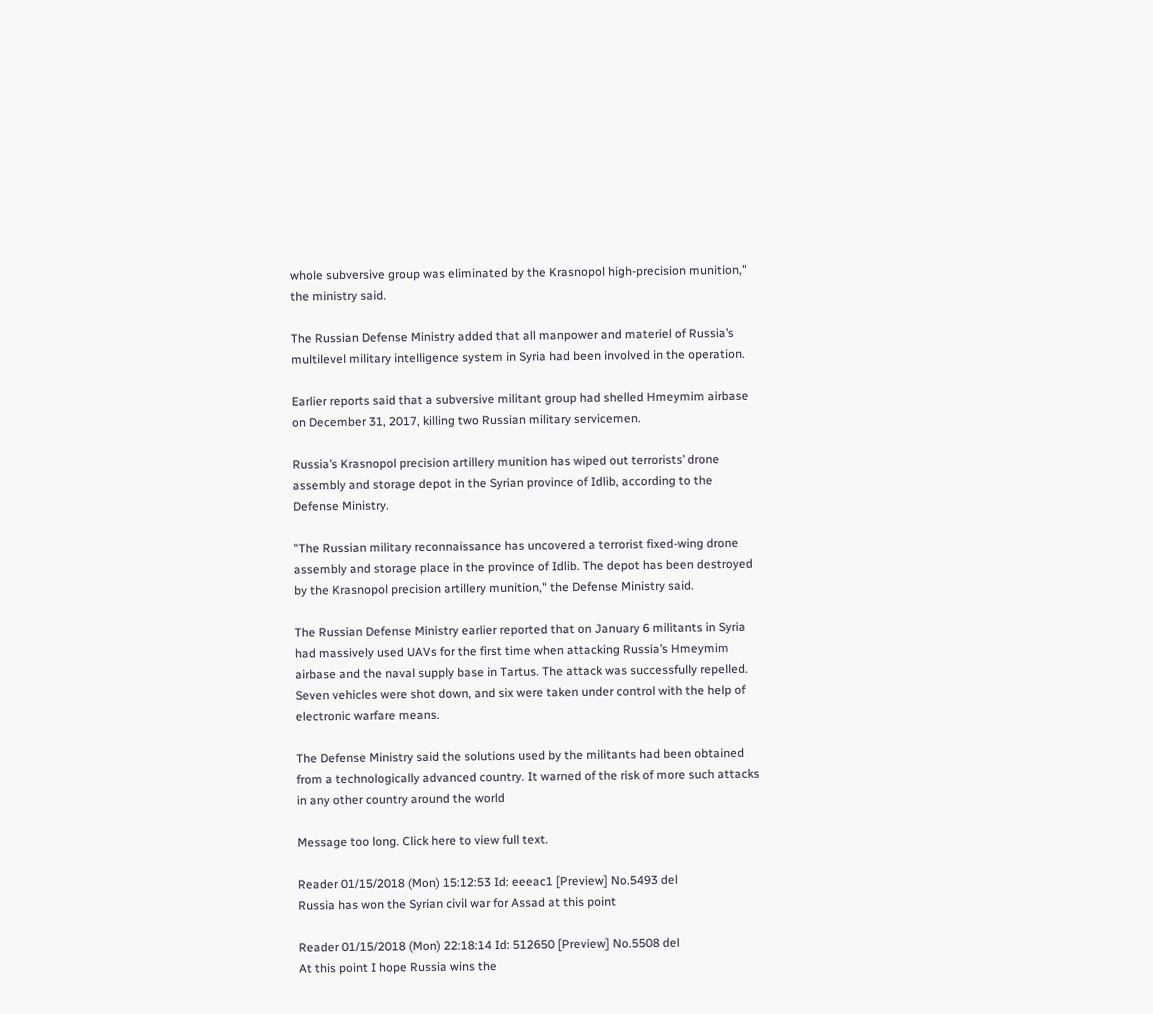whole subversive group was eliminated by the Krasnopol high-precision munition," the ministry said.

The Russian Defense Ministry added that all manpower and materiel of Russia’s multilevel military intelligence system in Syria had been involved in the operation.

Earlier reports said that a subversive militant group had shelled Hmeymim airbase on December 31, 2017, killing two Russian military servicemen.

Russia’s Krasnopol precision artillery munition has wiped out terrorists’ drone assembly and storage depot in the Syrian province of Idlib, according to the Defense Ministry.

"The Russian military reconnaissance has uncovered a terrorist fixed-wing drone assembly and storage place in the province of Idlib. The depot has been destroyed by the Krasnopol precision artillery munition," the Defense Ministry said.

The Russian Defense Ministry earlier reported that on January 6 militants in Syria had massively used UAVs for the first time when attacking Russia’s Hmeymim airbase and the naval supply base in Tartus. The attack was successfully repelled. Seven vehicles were shot down, and six were taken under control with the help of electronic warfare means.

The Defense Ministry said the solutions used by the militants had been obtained from a technologically advanced country. It warned of the risk of more such attacks in any other country around the world

Message too long. Click here to view full text.

Reader 01/15/2018 (Mon) 15:12:53 Id: eeeac1 [Preview] No.5493 del
Russia has won the Syrian civil war for Assad at this point

Reader 01/15/2018 (Mon) 22:18:14 Id: 512650 [Preview] No.5508 del
At this point I hope Russia wins the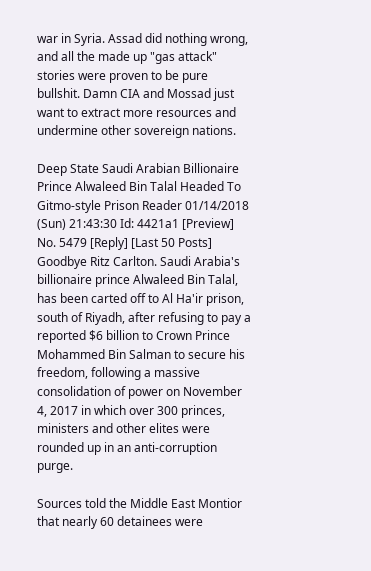war in Syria. Assad did nothing wrong, and all the made up "gas attack" stories were proven to be pure bullshit. Damn CIA and Mossad just want to extract more resources and undermine other sovereign nations.

Deep State Saudi Arabian Billionaire Prince Alwaleed Bin Talal Headed To Gitmo-style Prison Reader 01/14/2018 (Sun) 21:43:30 Id: 4421a1 [Preview] No. 5479 [Reply] [Last 50 Posts]
Goodbye Ritz Carlton. Saudi Arabia's billionaire prince Alwaleed Bin Talal, has been carted off to Al Ha'ir prison, south of Riyadh, after refusing to pay a reported $6 billion to Crown Prince Mohammed Bin Salman to secure his freedom, following a massive consolidation of power on November 4, 2017 in which over 300 princes, ministers and other elites were rounded up in an anti-corruption purge.

Sources told the Middle East Montior that nearly 60 detainees were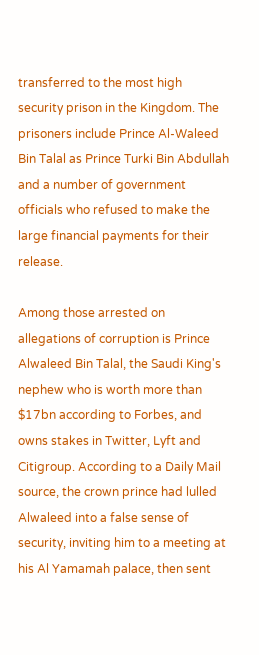transferred to the most high security prison in the Kingdom. The prisoners include Prince Al-Waleed Bin Talal as Prince Turki Bin Abdullah and a number of government officials who refused to make the large financial payments for their release.

Among those arrested on allegations of corruption is Prince Alwaleed Bin Talal, the Saudi King's nephew who is worth more than $17bn according to Forbes, and owns stakes in Twitter, Lyft and Citigroup. According to a Daily Mail source, the crown prince had lulled Alwaleed into a false sense of security, inviting him to a meeting at his Al Yamamah palace, then sent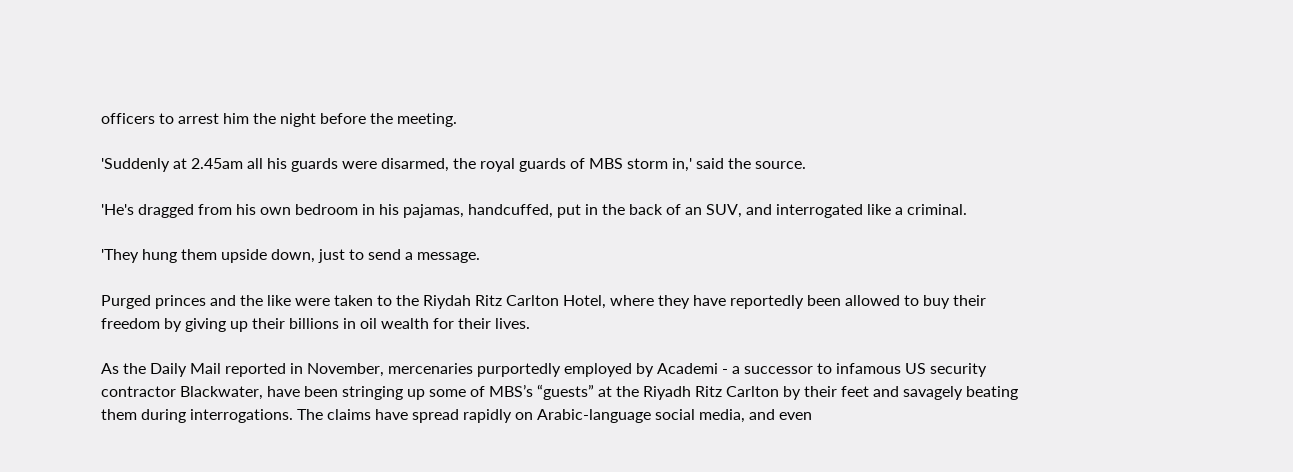officers to arrest him the night before the meeting.

'Suddenly at 2.45am all his guards were disarmed, the royal guards of MBS storm in,' said the source.

'He's dragged from his own bedroom in his pajamas, handcuffed, put in the back of an SUV, and interrogated like a criminal.

'They hung them upside down, just to send a message.

Purged princes and the like were taken to the Riydah Ritz Carlton Hotel, where they have reportedly been allowed to buy their freedom by giving up their billions in oil wealth for their lives.

As the Daily Mail reported in November, mercenaries purportedly employed by Academi - a successor to infamous US security contractor Blackwater, have been stringing up some of MBS’s “guests” at the Riyadh Ritz Carlton by their feet and savagely beating them during interrogations. The claims have spread rapidly on Arabic-language social media, and even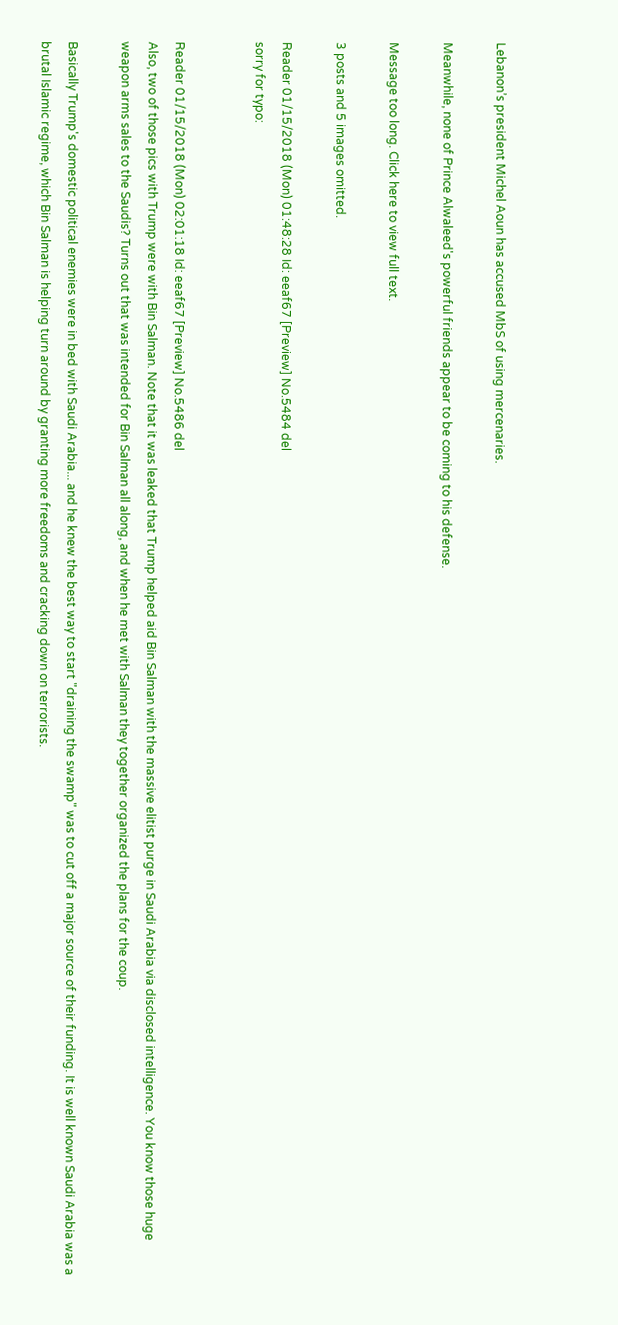Lebanon’s president Michel Aoun has accused MbS of using mercenaries.

Meanwhile, none of Prince Alwaleed's powerful friends appear to be coming to his defense.

Message too long. Click here to view full text.

3 posts and 5 images omitted.

Reader 01/15/2018 (Mon) 01:48:28 Id: eeaf67 [Preview] No.5484 del
sorry for typo:


Reader 01/15/2018 (Mon) 02:01:18 Id: eeaf67 [Preview] No.5486 del
Also, two of those pics with Trump were with Bin Salman. Note that it was leaked that Trump helped aid Bin Salman with the massive elitist purge in Saudi Arabia via disclosed intelligence. You know those huge weapon arms sales to the Saudis? Turns out that was intended for Bin Salman all along, and when he met with Salman they together organized the plans for the coup.

Basically Trump's domestic political enemies were in bed with Saudi Arabia... and he knew the best way to start "draining the swamp" was to cut off a major source of their funding. It is well known Saudi Arabia was a brutal Islamic regime, which Bin Salman is helping turn around by granting more freedoms and cracking down on terrorists.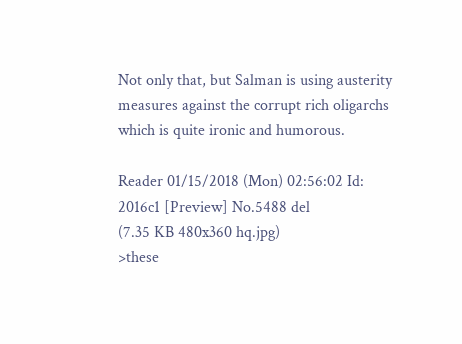Not only that, but Salman is using austerity measures against the corrupt rich oligarchs which is quite ironic and humorous.

Reader 01/15/2018 (Mon) 02:56:02 Id: 2016c1 [Preview] No.5488 del
(7.35 KB 480x360 hq.jpg)
>these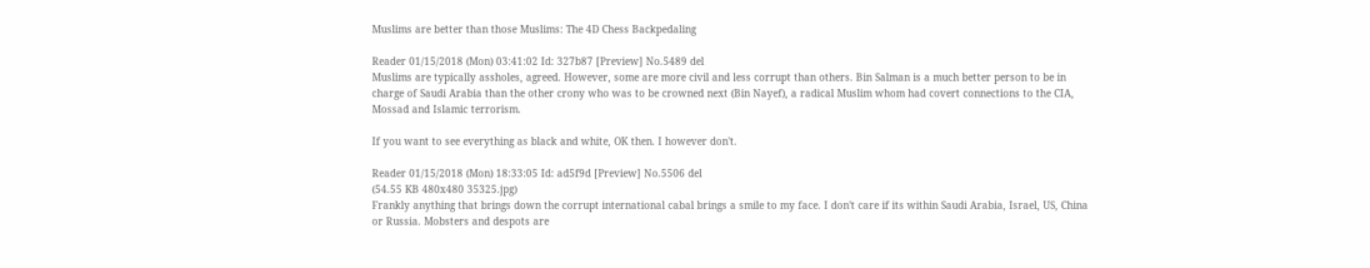Muslims are better than those Muslims: The 4D Chess Backpedaling

Reader 01/15/2018 (Mon) 03:41:02 Id: 327b87 [Preview] No.5489 del
Muslims are typically assholes, agreed. However, some are more civil and less corrupt than others. Bin Salman is a much better person to be in charge of Saudi Arabia than the other crony who was to be crowned next (Bin Nayef), a radical Muslim whom had covert connections to the CIA, Mossad and Islamic terrorism.

If you want to see everything as black and white, OK then. I however don't.

Reader 01/15/2018 (Mon) 18:33:05 Id: ad5f9d [Preview] No.5506 del
(54.55 KB 480x480 35325.jpg)
Frankly anything that brings down the corrupt international cabal brings a smile to my face. I don't care if its within Saudi Arabia, Israel, US, China or Russia. Mobsters and despots are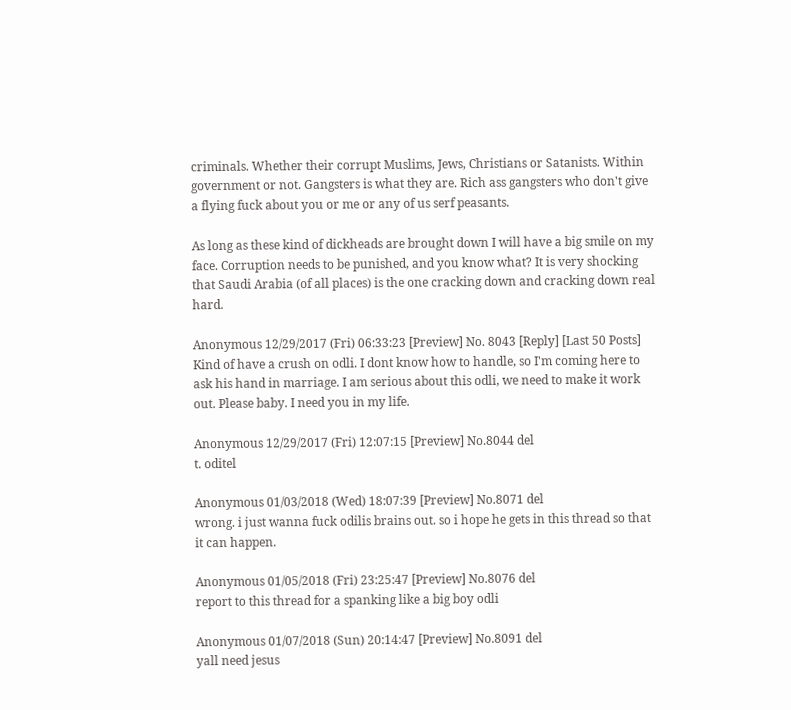criminals. Whether their corrupt Muslims, Jews, Christians or Satanists. Within government or not. Gangsters is what they are. Rich ass gangsters who don't give a flying fuck about you or me or any of us serf peasants.

As long as these kind of dickheads are brought down I will have a big smile on my face. Corruption needs to be punished, and you know what? It is very shocking that Saudi Arabia (of all places) is the one cracking down and cracking down real hard.

Anonymous 12/29/2017 (Fri) 06:33:23 [Preview] No. 8043 [Reply] [Last 50 Posts]
Kind of have a crush on odli. I dont know how to handle, so I'm coming here to ask his hand in marriage. I am serious about this odli, we need to make it work out. Please baby. I need you in my life.

Anonymous 12/29/2017 (Fri) 12:07:15 [Preview] No.8044 del
t. oditel

Anonymous 01/03/2018 (Wed) 18:07:39 [Preview] No.8071 del
wrong. i just wanna fuck odilis brains out. so i hope he gets in this thread so that it can happen.

Anonymous 01/05/2018 (Fri) 23:25:47 [Preview] No.8076 del
report to this thread for a spanking like a big boy odli

Anonymous 01/07/2018 (Sun) 20:14:47 [Preview] No.8091 del
yall need jesus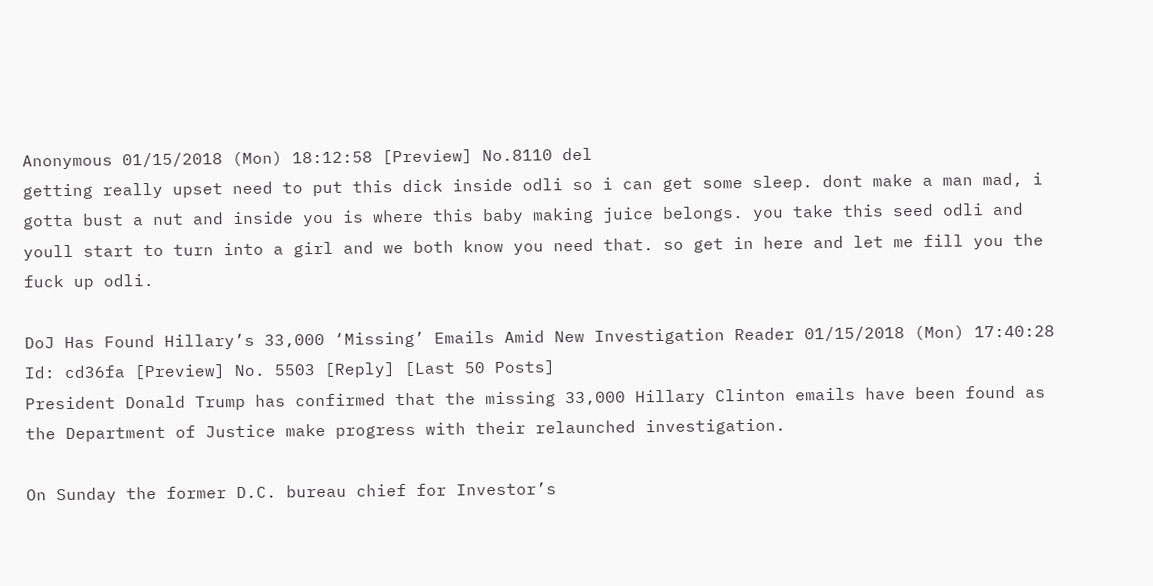Anonymous 01/15/2018 (Mon) 18:12:58 [Preview] No.8110 del
getting really upset need to put this dick inside odli so i can get some sleep. dont make a man mad, i gotta bust a nut and inside you is where this baby making juice belongs. you take this seed odli and youll start to turn into a girl and we both know you need that. so get in here and let me fill you the fuck up odli.

DoJ Has Found Hillary’s 33,000 ‘Missing’ Emails Amid New Investigation Reader 01/15/2018 (Mon) 17:40:28 Id: cd36fa [Preview] No. 5503 [Reply] [Last 50 Posts]
President Donald Trump has confirmed that the missing 33,000 Hillary Clinton emails have been found as the Department of Justice make progress with their relaunched investigation.

On Sunday the former D.C. bureau chief for Investor’s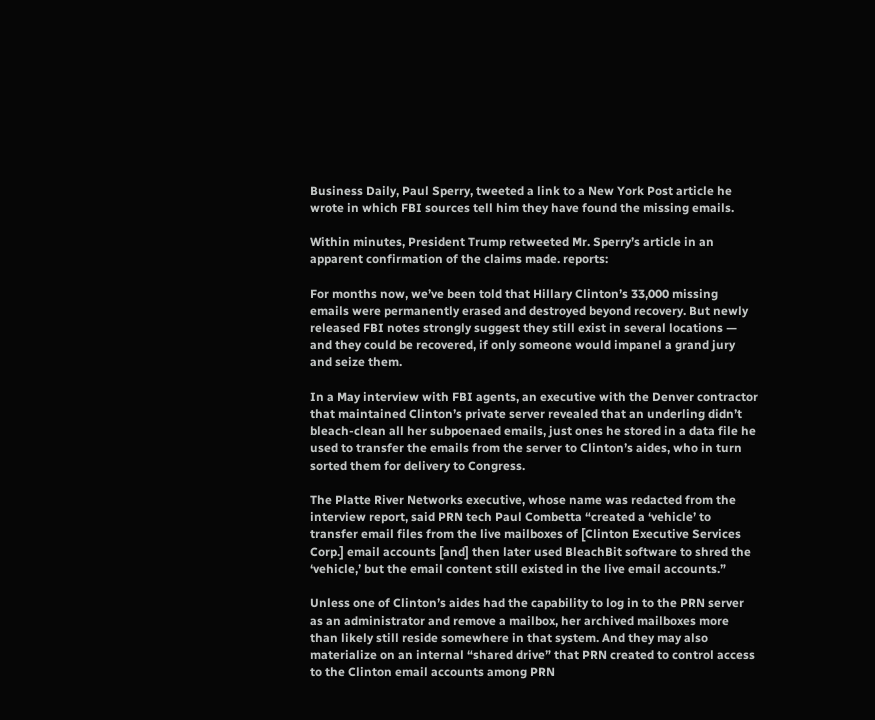Business Daily, Paul Sperry, tweeted a link to a New York Post article he wrote in which FBI sources tell him they have found the missing emails.

Within minutes, President Trump retweeted Mr. Sperry’s article in an apparent confirmation of the claims made. reports:

For months now, we’ve been told that Hillary Clinton’s 33,000 missing emails were permanently erased and destroyed beyond recovery. But newly released FBI notes strongly suggest they still exist in several locations — and they could be recovered, if only someone would impanel a grand jury and seize them.

In a May interview with FBI agents, an executive with the Denver contractor that maintained Clinton’s private server revealed that an underling didn’t bleach-clean all her subpoenaed emails, just ones he stored in a data file he used to transfer the emails from the server to Clinton’s aides, who in turn sorted them for delivery to Congress.

The Platte River Networks executive, whose name was redacted from the interview report, said PRN tech Paul Combetta “created a ‘vehicle’ to transfer email files from the live mailboxes of [Clinton Executive Services Corp.] email accounts [and] then later used BleachBit software to shred the ‘vehicle,’ but the email content still existed in the live email accounts.”

Unless one of Clinton’s aides had the capability to log in to the PRN server as an administrator and remove a mailbox, her archived mailboxes more than likely still reside somewhere in that system. And they may also materialize on an internal “shared drive” that PRN created to control access to the Clinton email accounts among PRN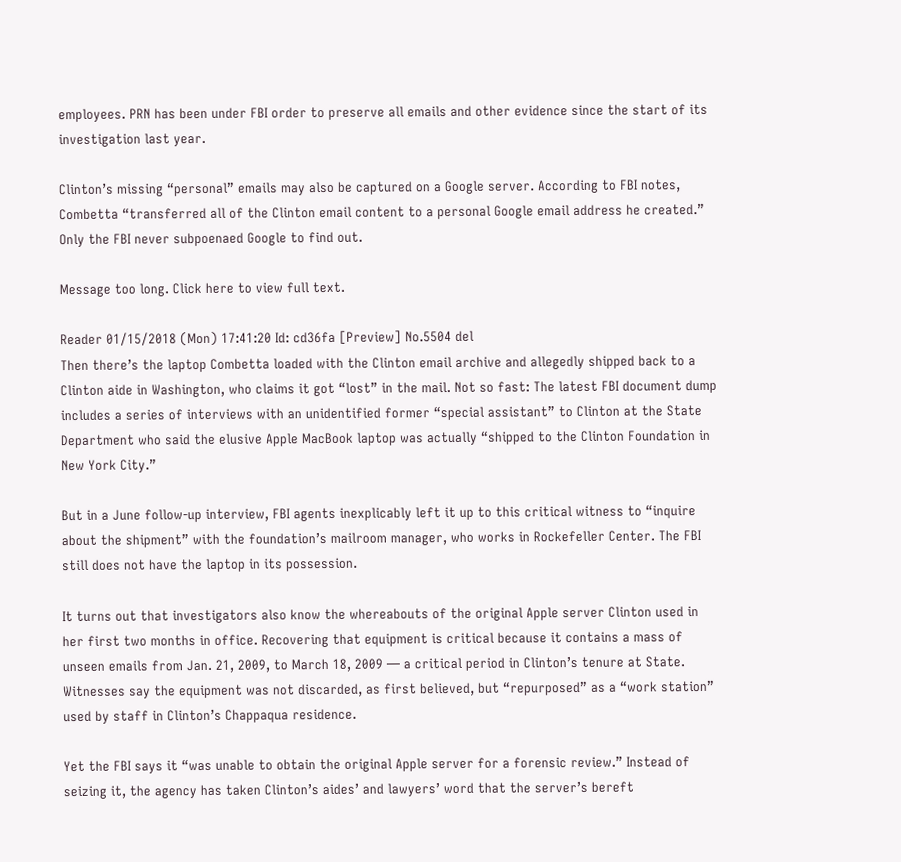employees. PRN has been under FBI order to preserve all emails and other evidence since the start of its investigation last year.

Clinton’s missing “personal” emails may also be captured on a Google server. According to FBI notes, Combetta “transferred all of the Clinton email content to a personal Google email address he created.” Only the FBI never subpoenaed Google to find out.

Message too long. Click here to view full text.

Reader 01/15/2018 (Mon) 17:41:20 Id: cd36fa [Preview] No.5504 del
Then there’s the laptop Combetta loaded with the Clinton email archive and allegedly shipped back to a Clinton aide in Washington, who claims it got “lost” in the mail. Not so fast: The latest FBI document dump includes a series of interviews with an unidentified former “special assistant” to Clinton at the State Department who said the elusive Apple MacBook laptop was actually “shipped to the Clinton Foundation in New York City.”

But in a June follow-up interview, FBI agents inexplicably left it up to this critical witness to “inquire about the shipment” with the foundation’s mailroom manager, who works in Rockefeller Center. The FBI still does not have the laptop in its possession.

It turns out that investigators also know the whereabouts of the original Apple server Clinton used in her first two months in office. Recovering that equipment is critical because it contains a mass of unseen emails from Jan. 21, 2009, to March 18, 2009 — a critical period in Clinton’s tenure at State. Witnesses say the equipment was not discarded, as first believed, but “repurposed” as a “work station” used by staff in Clinton’s Chappaqua residence.

Yet the FBI says it “was unable to obtain the original Apple server for a forensic review.” Instead of seizing it, the agency has taken Clinton’s aides’ and lawyers’ word that the server’s bereft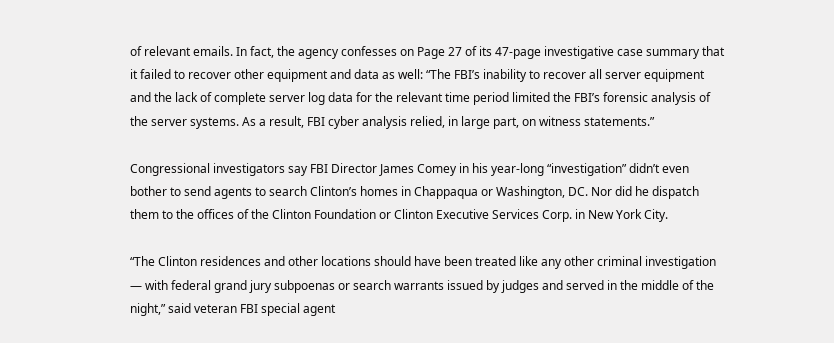of relevant emails. In fact, the agency confesses on Page 27 of its 47-page investigative case summary that it failed to recover other equipment and data as well: “The FBI’s inability to recover all server equipment and the lack of complete server log data for the relevant time period limited the FBI’s forensic analysis of the server systems. As a result, FBI cyber analysis relied, in large part, on witness statements.”

Congressional investigators say FBI Director James Comey in his year-long “investigation” didn’t even bother to send agents to search Clinton’s homes in Chappaqua or Washington, DC. Nor did he dispatch them to the offices of the Clinton Foundation or Clinton Executive Services Corp. in New York City.

“The Clinton residences and other locations should have been treated like any other criminal investigation — with federal grand jury subpoenas or search warrants issued by judges and served in the middle of the night,” said veteran FBI special agent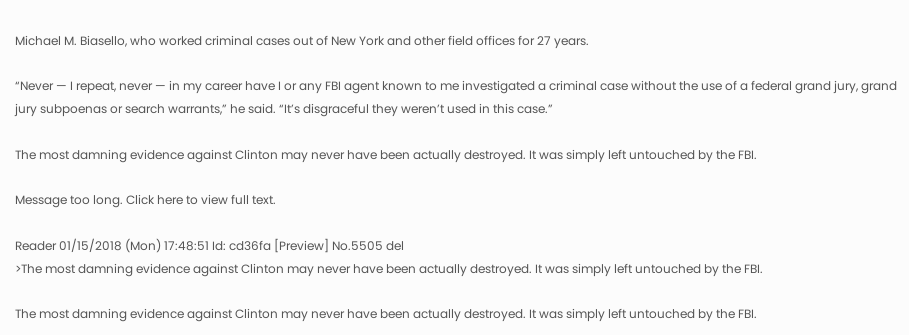Michael M. Biasello, who worked criminal cases out of New York and other field offices for 27 years.

“Never — I repeat, never — in my career have I or any FBI agent known to me investigated a criminal case without the use of a federal grand jury, grand jury subpoenas or search warrants,” he said. “It’s disgraceful they weren’t used in this case.”

The most damning evidence against Clinton may never have been actually destroyed. It was simply left untouched by the FBI.

Message too long. Click here to view full text.

Reader 01/15/2018 (Mon) 17:48:51 Id: cd36fa [Preview] No.5505 del
>The most damning evidence against Clinton may never have been actually destroyed. It was simply left untouched by the FBI.

The most damning evidence against Clinton may never have been actually destroyed. It was simply left untouched by the FBI.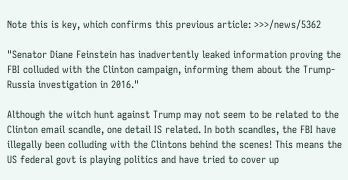Note this is key, which confirms this previous article: >>>/news/5362

"Senator Diane Feinstein has inadvertently leaked information proving the FBI colluded with the Clinton campaign, informing them about the Trump-Russia investigation in 2016."

Although the witch hunt against Trump may not seem to be related to the Clinton email scandle, one detail IS related. In both scandles, the FBI have illegally been colluding with the Clintons behind the scenes! This means the US federal govt is playing politics and have tried to cover up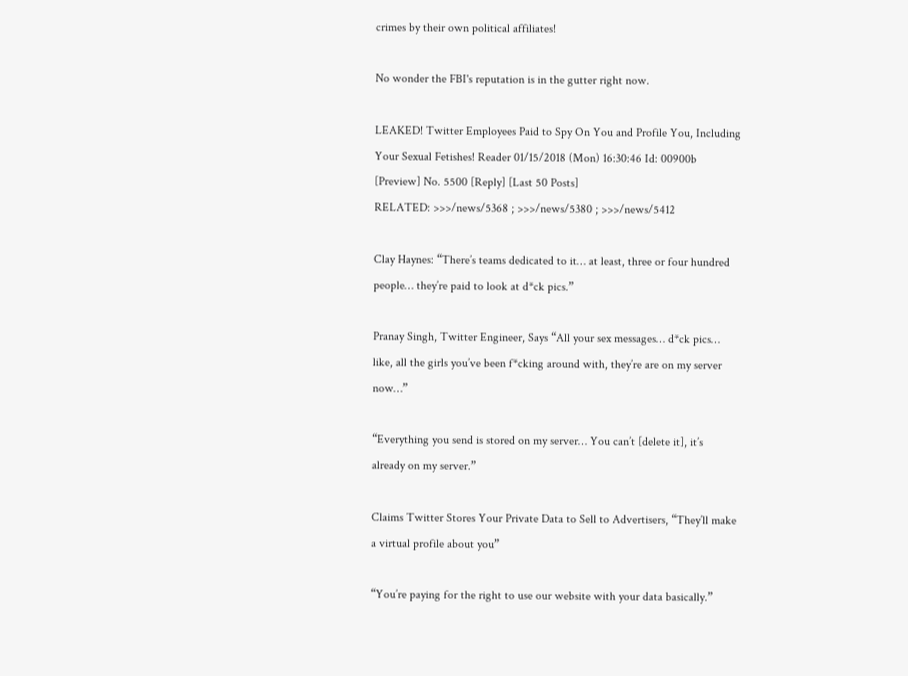crimes by their own political affiliates!

No wonder the FBI's reputation is in the gutter right now.

LEAKED! Twitter Employees Paid to Spy On You and Profile You, Including Your Sexual Fetishes! Reader 01/15/2018 (Mon) 16:30:46 Id: 00900b [Preview] No. 5500 [Reply] [Last 50 Posts]
RELATED: >>>/news/5368 ; >>>/news/5380 ; >>>/news/5412

Clay Haynes: “There’s teams dedicated to it… at least, three or four hundred people… they’re paid to look at d*ck pics.”

Pranay Singh, Twitter Engineer, Says “All your sex messages… d*ck pics… like, all the girls you’ve been f*cking around with, they’re are on my server now…”

“Everything you send is stored on my server… You can’t [delete it], it’s already on my server.”

Claims Twitter Stores Your Private Data to Sell to Advertisers, “They’ll make a virtual profile about you”

“You’re paying for the right to use our website with your data basically.”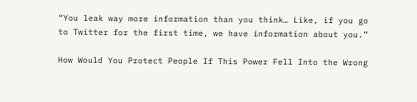“You leak way more information than you think… Like, if you go to Twitter for the first time, we have information about you.”

How Would You Protect People If This Power Fell Into the Wrong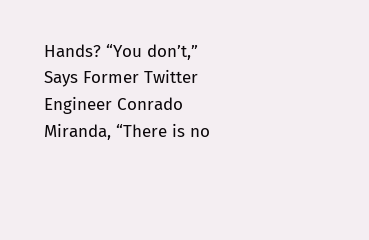Hands? “You don’t,” Says Former Twitter Engineer Conrado Miranda, “There is no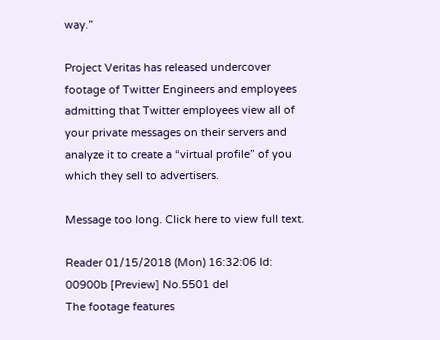way.”

Project Veritas has released undercover footage of Twitter Engineers and employees admitting that Twitter employees view all of your private messages on their servers and analyze it to create a “virtual profile” of you which they sell to advertisers.

Message too long. Click here to view full text.

Reader 01/15/2018 (Mon) 16:32:06 Id: 00900b [Preview] No.5501 del
The footage features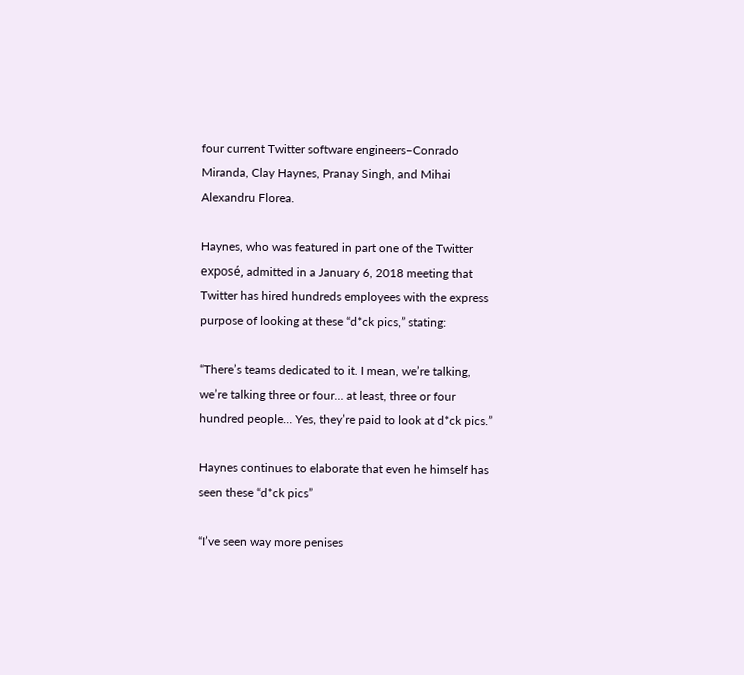four current Twitter software engineers–Conrado Miranda, Clay Haynes, Pranay Singh, and Mihai Alexandru Florea.

Haynes, who was featured in part one of the Twitter exposé, admitted in a January 6, 2018 meeting that Twitter has hired hundreds employees with the express purpose of looking at these “d*ck pics,” stating:

“There’s teams dedicated to it. I mean, we’re talking, we’re talking three or four… at least, three or four hundred people… Yes, they’re paid to look at d*ck pics.”

Haynes continues to elaborate that even he himself has seen these “d*ck pics”

“I’ve seen way more penises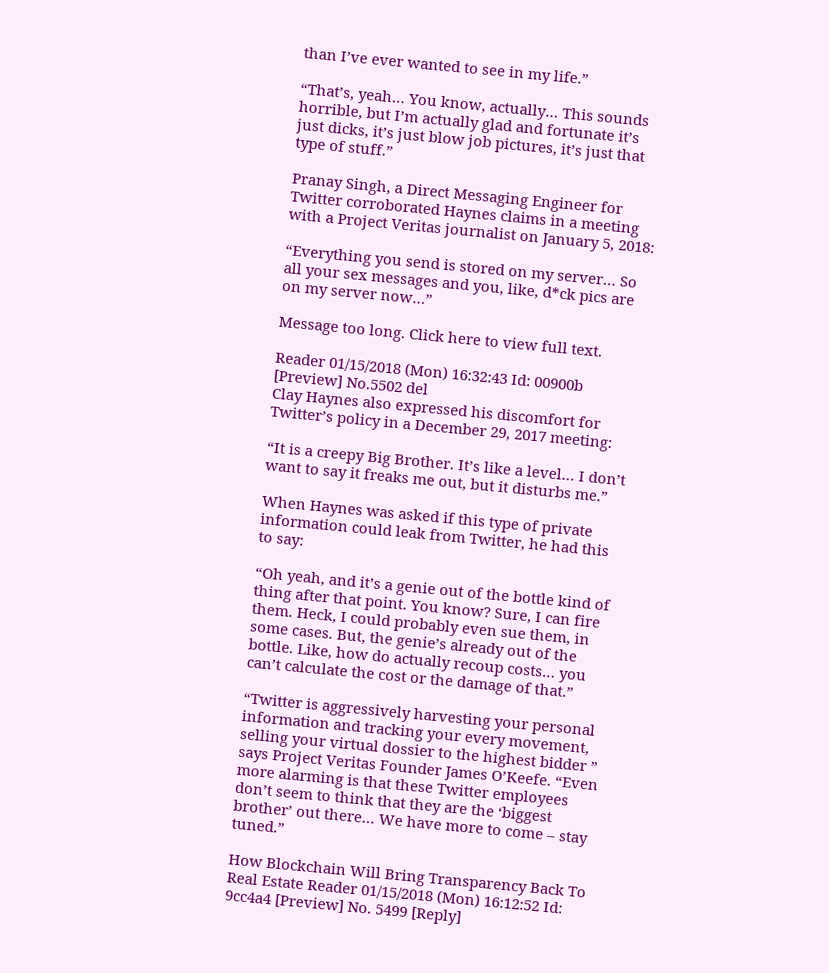than I’ve ever wanted to see in my life.”

“That’s, yeah… You know, actually… This sounds horrible, but I’m actually glad and fortunate it’s just dicks, it’s just blow job pictures, it’s just that type of stuff.”

Pranay Singh, a Direct Messaging Engineer for Twitter corroborated Haynes claims in a meeting with a Project Veritas journalist on January 5, 2018:

“Everything you send is stored on my server… So all your sex messages and you, like, d*ck pics are on my server now…”

Message too long. Click here to view full text.

Reader 01/15/2018 (Mon) 16:32:43 Id: 00900b [Preview] No.5502 del
Clay Haynes also expressed his discomfort for Twitter’s policy in a December 29, 2017 meeting:

“It is a creepy Big Brother. It’s like a level… I don’t want to say it freaks me out, but it disturbs me.”

When Haynes was asked if this type of private information could leak from Twitter, he had this to say:

“Oh yeah, and it’s a genie out of the bottle kind of thing after that point. You know? Sure, I can fire them. Heck, I could probably even sue them, in some cases. But, the genie’s already out of the bottle. Like, how do actually recoup costs… you can’t calculate the cost or the damage of that.”

“Twitter is aggressively harvesting your personal information and tracking your every movement, selling your virtual dossier to the highest bidder ” says Project Veritas Founder James O’Keefe. “Even more alarming is that these Twitter employees don’t seem to think that they are the ‘biggest brother’ out there… We have more to come – stay tuned.”

How Blockchain Will Bring Transparency Back To Real Estate Reader 01/15/2018 (Mon) 16:12:52 Id: 9cc4a4 [Preview] No. 5499 [Reply]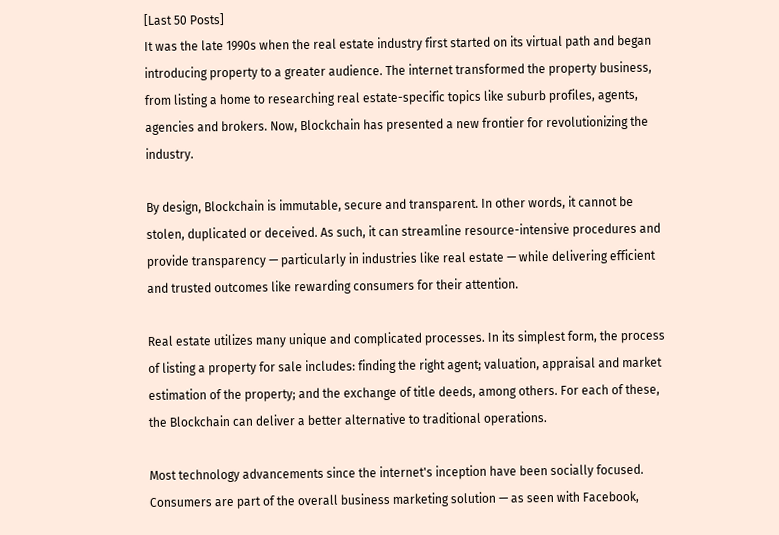[Last 50 Posts]
It was the late 1990s when the real estate industry first started on its virtual path and began introducing property to a greater audience. The internet transformed the property business, from listing a home to researching real estate-specific topics like suburb profiles, agents, agencies and brokers. Now, Blockchain has presented a new frontier for revolutionizing the industry.

By design, Blockchain is immutable, secure and transparent. In other words, it cannot be stolen, duplicated or deceived. As such, it can streamline resource-intensive procedures and provide transparency — particularly in industries like real estate — while delivering efficient and trusted outcomes like rewarding consumers for their attention.

Real estate utilizes many unique and complicated processes. In its simplest form, the process of listing a property for sale includes: finding the right agent; valuation, appraisal and market estimation of the property; and the exchange of title deeds, among others. For each of these, the Blockchain can deliver a better alternative to traditional operations.

Most technology advancements since the internet's inception have been socially focused. Consumers are part of the overall business marketing solution — as seen with Facebook,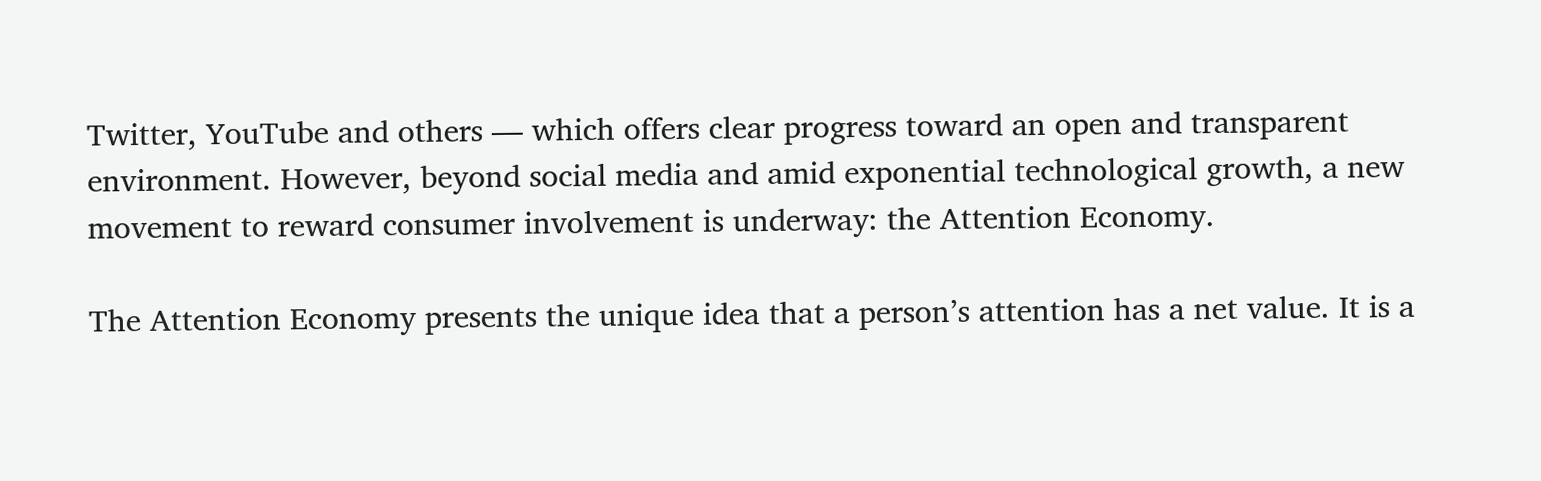Twitter, YouTube and others — which offers clear progress toward an open and transparent environment. However, beyond social media and amid exponential technological growth, a new movement to reward consumer involvement is underway: the Attention Economy.

The Attention Economy presents the unique idea that a person’s attention has a net value. It is a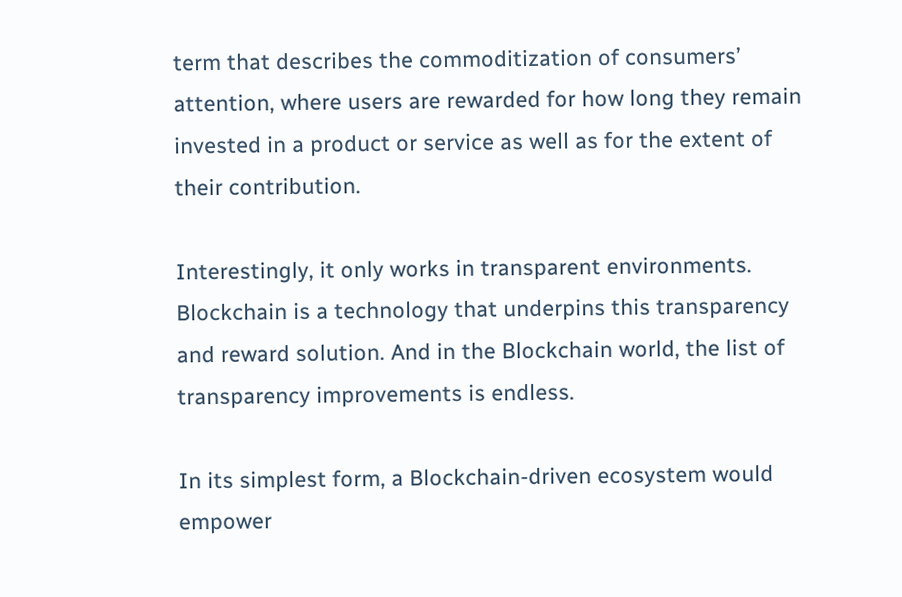term that describes the commoditization of consumers’ attention, where users are rewarded for how long they remain invested in a product or service as well as for the extent of their contribution.

Interestingly, it only works in transparent environments. Blockchain is a technology that underpins this transparency and reward solution. And in the Blockchain world, the list of transparency improvements is endless.

In its simplest form, a Blockchain-driven ecosystem would empower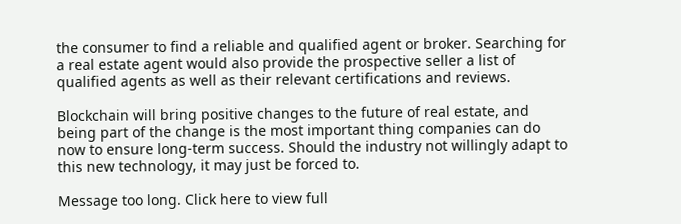the consumer to find a reliable and qualified agent or broker. Searching for a real estate agent would also provide the prospective seller a list of qualified agents as well as their relevant certifications and reviews.

Blockchain will bring positive changes to the future of real estate, and being part of the change is the most important thing companies can do now to ensure long-term success. Should the industry not willingly adapt to this new technology, it may just be forced to.

Message too long. Click here to view full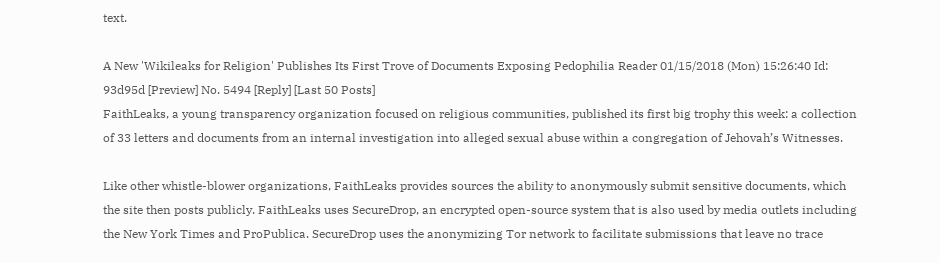text.

A New 'Wikileaks for Religion' Publishes Its First Trove of Documents Exposing Pedophilia Reader 01/15/2018 (Mon) 15:26:40 Id: 93d95d [Preview] No. 5494 [Reply] [Last 50 Posts]
FaithLeaks, a young transparency organization focused on religious communities, published its first big trophy this week: a collection of 33 letters and documents from an internal investigation into alleged sexual abuse within a congregation of Jehovah’s Witnesses.

Like other whistle-blower organizations, FaithLeaks provides sources the ability to anonymously submit sensitive documents, which the site then posts publicly. FaithLeaks uses SecureDrop, an encrypted open-source system that is also used by media outlets including the New York Times and ProPublica. SecureDrop uses the anonymizing Tor network to facilitate submissions that leave no trace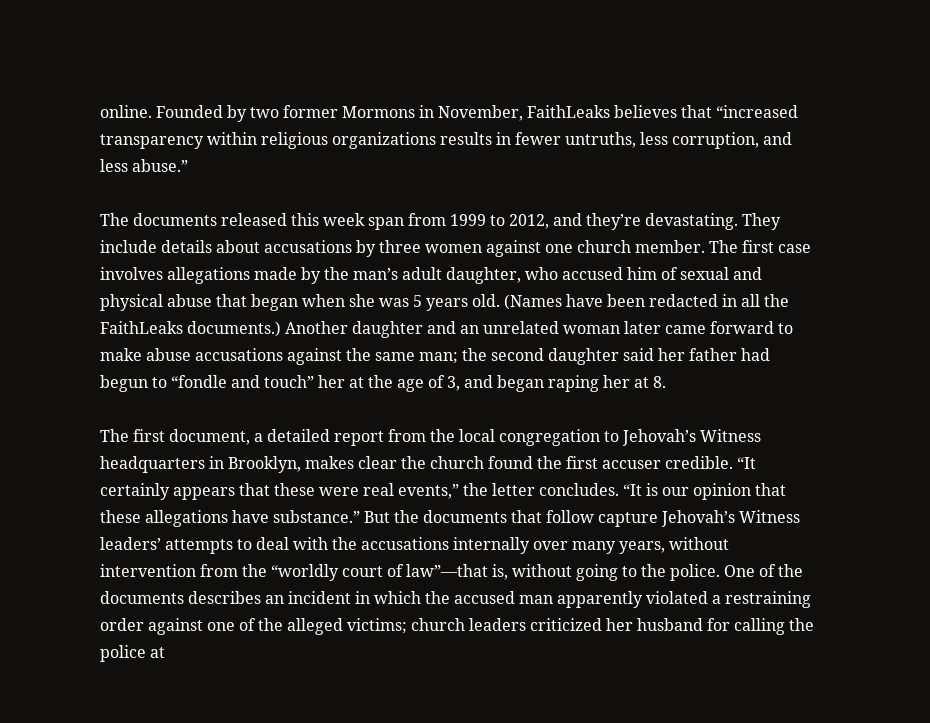online. Founded by two former Mormons in November, FaithLeaks believes that “increased transparency within religious organizations results in fewer untruths, less corruption, and less abuse.”

The documents released this week span from 1999 to 2012, and they’re devastating. They include details about accusations by three women against one church member. The first case involves allegations made by the man’s adult daughter, who accused him of sexual and physical abuse that began when she was 5 years old. (Names have been redacted in all the FaithLeaks documents.) Another daughter and an unrelated woman later came forward to make abuse accusations against the same man; the second daughter said her father had begun to “fondle and touch” her at the age of 3, and began raping her at 8.

The first document, a detailed report from the local congregation to Jehovah’s Witness headquarters in Brooklyn, makes clear the church found the first accuser credible. “It certainly appears that these were real events,” the letter concludes. “It is our opinion that these allegations have substance.” But the documents that follow capture Jehovah’s Witness leaders’ attempts to deal with the accusations internally over many years, without intervention from the “worldly court of law”—that is, without going to the police. One of the documents describes an incident in which the accused man apparently violated a restraining order against one of the alleged victims; church leaders criticized her husband for calling the police at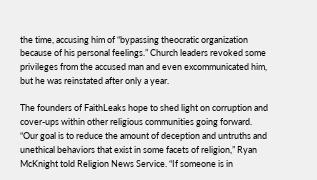the time, accusing him of “bypassing theocratic organization because of his personal feelings.” Church leaders revoked some privileges from the accused man and even excommunicated him, but he was reinstated after only a year.

The founders of FaithLeaks hope to shed light on corruption and cover-ups within other religious communities going forward. “Our goal is to reduce the amount of deception and untruths and unethical behaviors that exist in some facets of religion,” Ryan McKnight told Religion News Service. “If someone is in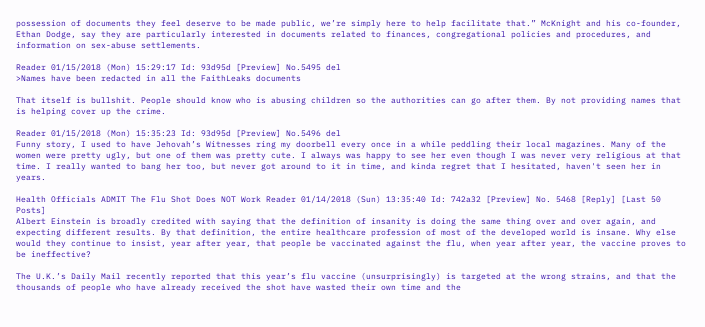possession of documents they feel deserve to be made public, we’re simply here to help facilitate that.” McKnight and his co-founder, Ethan Dodge, say they are particularly interested in documents related to finances, congregational policies and procedures, and information on sex-abuse settlements.

Reader 01/15/2018 (Mon) 15:29:17 Id: 93d95d [Preview] No.5495 del
>Names have been redacted in all the FaithLeaks documents

That itself is bullshit. People should know who is abusing children so the authorities can go after them. By not providing names that is helping cover up the crime.

Reader 01/15/2018 (Mon) 15:35:23 Id: 93d95d [Preview] No.5496 del
Funny story, I used to have Jehovah’s Witnesses ring my doorbell every once in a while peddling their local magazines. Many of the women were pretty ugly, but one of them was pretty cute. I always was happy to see her even though I was never very religious at that time. I really wanted to bang her too, but never got around to it in time, and kinda regret that I hesitated, haven't seen her in years.

Health Officials ADMIT The Flu Shot Does NOT Work Reader 01/14/2018 (Sun) 13:35:40 Id: 742a32 [Preview] No. 5468 [Reply] [Last 50 Posts]
Albert Einstein is broadly credited with saying that the definition of insanity is doing the same thing over and over again, and expecting different results. By that definition, the entire healthcare profession of most of the developed world is insane. Why else would they continue to insist, year after year, that people be vaccinated against the flu, when year after year, the vaccine proves to be ineffective?

The U.K.’s Daily Mail recently reported that this year’s flu vaccine (unsurprisingly) is targeted at the wrong strains, and that the thousands of people who have already received the shot have wasted their own time and the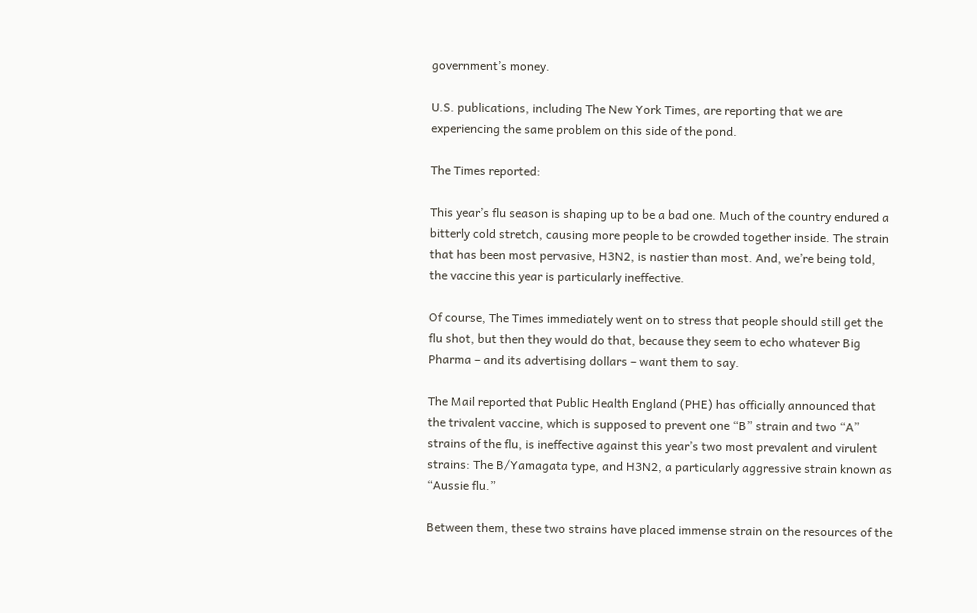government’s money.

U.S. publications, including The New York Times, are reporting that we are experiencing the same problem on this side of the pond.

The Times reported:

This year’s flu season is shaping up to be a bad one. Much of the country endured a bitterly cold stretch, causing more people to be crowded together inside. The strain that has been most pervasive, H3N2, is nastier than most. And, we’re being told, the vaccine this year is particularly ineffective.

Of course, The Times immediately went on to stress that people should still get the flu shot, but then they would do that, because they seem to echo whatever Big Pharma – and its advertising dollars – want them to say.

The Mail reported that Public Health England (PHE) has officially announced that the trivalent vaccine, which is supposed to prevent one “B” strain and two “A” strains of the flu, is ineffective against this year’s two most prevalent and virulent strains: The B/Yamagata type, and H3N2, a particularly aggressive strain known as “Aussie flu.”

Between them, these two strains have placed immense strain on the resources of the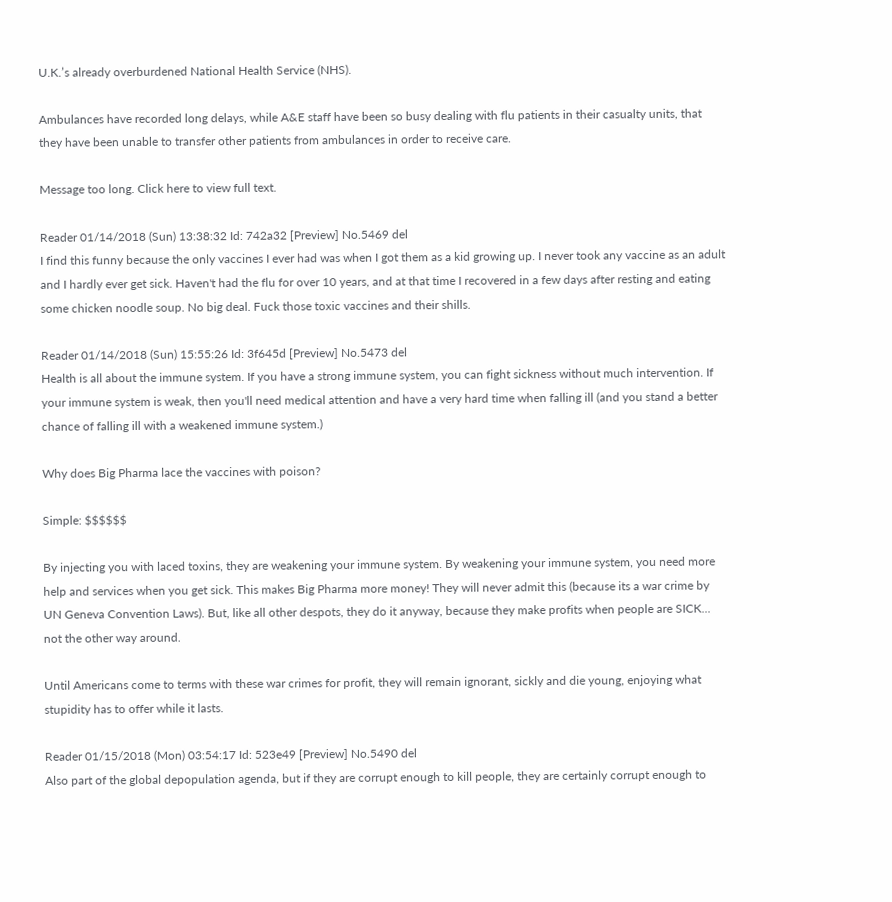U.K.’s already overburdened National Health Service (NHS).

Ambulances have recorded long delays, while A&E staff have been so busy dealing with flu patients in their casualty units, that they have been unable to transfer other patients from ambulances in order to receive care.

Message too long. Click here to view full text.

Reader 01/14/2018 (Sun) 13:38:32 Id: 742a32 [Preview] No.5469 del
I find this funny because the only vaccines I ever had was when I got them as a kid growing up. I never took any vaccine as an adult and I hardly ever get sick. Haven't had the flu for over 10 years, and at that time I recovered in a few days after resting and eating some chicken noodle soup. No big deal. Fuck those toxic vaccines and their shills.

Reader 01/14/2018 (Sun) 15:55:26 Id: 3f645d [Preview] No.5473 del
Health is all about the immune system. If you have a strong immune system, you can fight sickness without much intervention. If your immune system is weak, then you'll need medical attention and have a very hard time when falling ill (and you stand a better chance of falling ill with a weakened immune system.)

Why does Big Pharma lace the vaccines with poison?

Simple: $$$$$$

By injecting you with laced toxins, they are weakening your immune system. By weakening your immune system, you need more help and services when you get sick. This makes Big Pharma more money! They will never admit this (because its a war crime by UN Geneva Convention Laws). But, like all other despots, they do it anyway, because they make profits when people are SICK... not the other way around.

Until Americans come to terms with these war crimes for profit, they will remain ignorant, sickly and die young, enjoying what stupidity has to offer while it lasts.

Reader 01/15/2018 (Mon) 03:54:17 Id: 523e49 [Preview] No.5490 del
Also part of the global depopulation agenda, but if they are corrupt enough to kill people, they are certainly corrupt enough to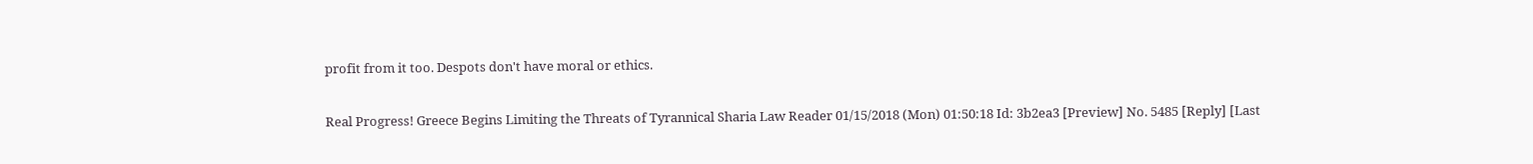profit from it too. Despots don't have moral or ethics.

Real Progress! Greece Begins Limiting the Threats of Tyrannical Sharia Law Reader 01/15/2018 (Mon) 01:50:18 Id: 3b2ea3 [Preview] No. 5485 [Reply] [Last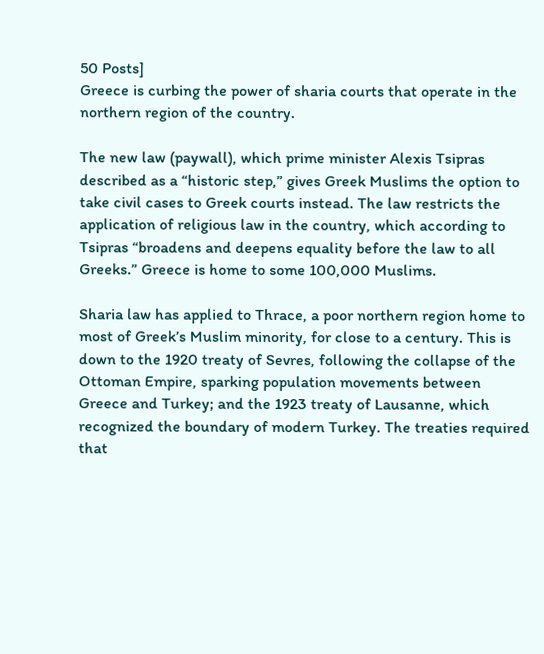50 Posts]
Greece is curbing the power of sharia courts that operate in the northern region of the country.

The new law (paywall), which prime minister Alexis Tsipras described as a “historic step,” gives Greek Muslims the option to take civil cases to Greek courts instead. The law restricts the application of religious law in the country, which according to Tsipras “broadens and deepens equality before the law to all Greeks.” Greece is home to some 100,000 Muslims.

Sharia law has applied to Thrace, a poor northern region home to most of Greek’s Muslim minority, for close to a century. This is down to the 1920 treaty of Sevres, following the collapse of the Ottoman Empire, sparking population movements between Greece and Turkey; and the 1923 treaty of Lausanne, which recognized the boundary of modern Turkey. The treaties required that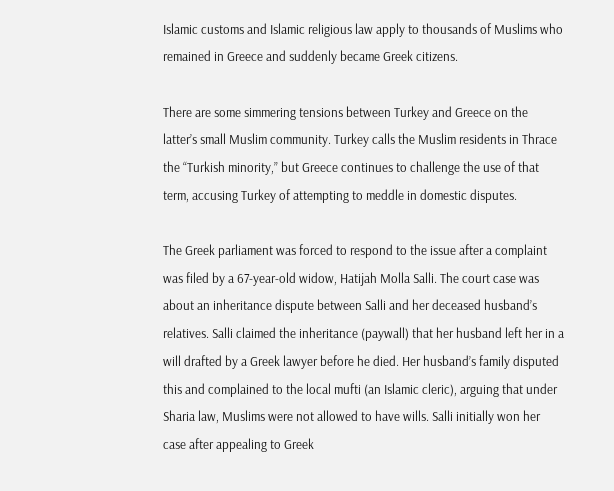Islamic customs and Islamic religious law apply to thousands of Muslims who remained in Greece and suddenly became Greek citizens.

There are some simmering tensions between Turkey and Greece on the latter’s small Muslim community. Turkey calls the Muslim residents in Thrace the “Turkish minority,” but Greece continues to challenge the use of that term, accusing Turkey of attempting to meddle in domestic disputes.

The Greek parliament was forced to respond to the issue after a complaint was filed by a 67-year-old widow, Hatijah Molla Salli. The court case was about an inheritance dispute between Salli and her deceased husband’s relatives. Salli claimed the inheritance (paywall) that her husband left her in a will drafted by a Greek lawyer before he died. Her husband’s family disputed this and complained to the local mufti (an Islamic cleric), arguing that under Sharia law, Muslims were not allowed to have wills. Salli initially won her case after appealing to Greek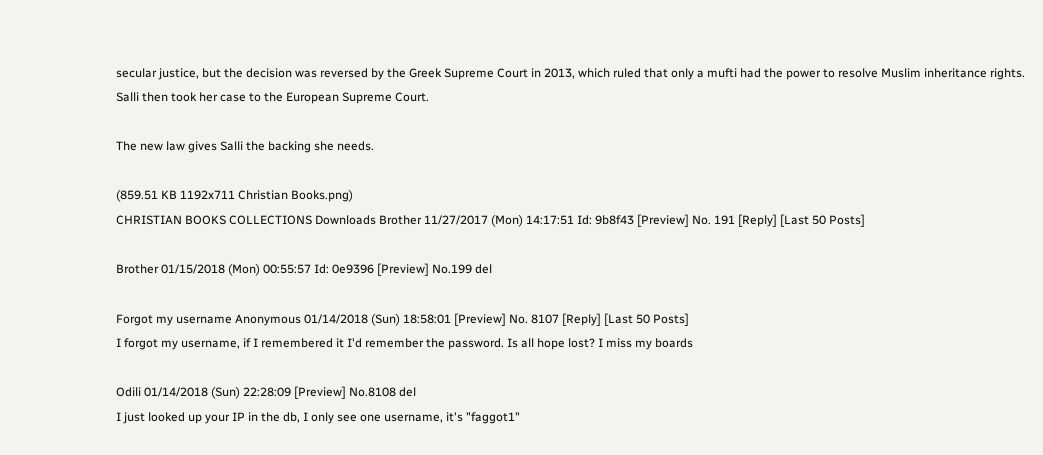secular justice, but the decision was reversed by the Greek Supreme Court in 2013, which ruled that only a mufti had the power to resolve Muslim inheritance rights. Salli then took her case to the European Supreme Court.

The new law gives Salli the backing she needs.

(859.51 KB 1192x711 Christian Books.png)
CHRISTIAN BOOKS COLLECTIONS Downloads Brother 11/27/2017 (Mon) 14:17:51 Id: 9b8f43 [Preview] No. 191 [Reply] [Last 50 Posts]

Brother 01/15/2018 (Mon) 00:55:57 Id: 0e9396 [Preview] No.199 del

Forgot my username Anonymous 01/14/2018 (Sun) 18:58:01 [Preview] No. 8107 [Reply] [Last 50 Posts]
I forgot my username, if I remembered it I'd remember the password. Is all hope lost? I miss my boards

Odili 01/14/2018 (Sun) 22:28:09 [Preview] No.8108 del
I just looked up your IP in the db, I only see one username, it's "faggot1"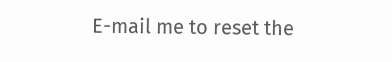E-mail me to reset the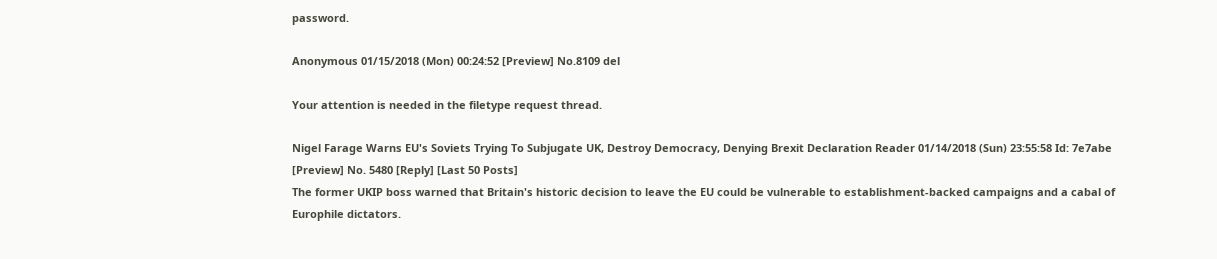password.

Anonymous 01/15/2018 (Mon) 00:24:52 [Preview] No.8109 del

Your attention is needed in the filetype request thread.

Nigel Farage Warns EU's Soviets Trying To Subjugate UK, Destroy Democracy, Denying Brexit Declaration Reader 01/14/2018 (Sun) 23:55:58 Id: 7e7abe [Preview] No. 5480 [Reply] [Last 50 Posts]
The former UKIP boss warned that Britain's historic decision to leave the EU could be vulnerable to establishment-backed campaigns and a cabal of Europhile dictators.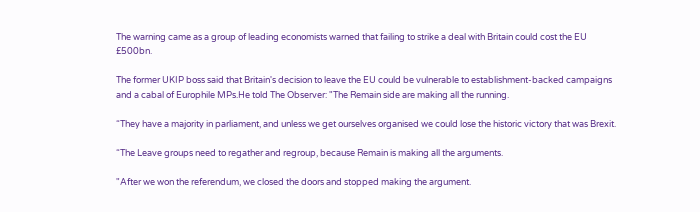The warning came as a group of leading economists warned that failing to strike a deal with Britain could cost the EU £500bn.

The former UKIP boss said that Britain's decision to leave the EU could be vulnerable to establishment-backed campaigns and a cabal of Europhile MPs.He told The Observer: "The Remain side are making all the running.

“They have a majority in parliament, and unless we get ourselves organised we could lose the historic victory that was Brexit.

“The Leave groups need to regather and regroup, because Remain is making all the arguments.

"After we won the referendum, we closed the doors and stopped making the argument.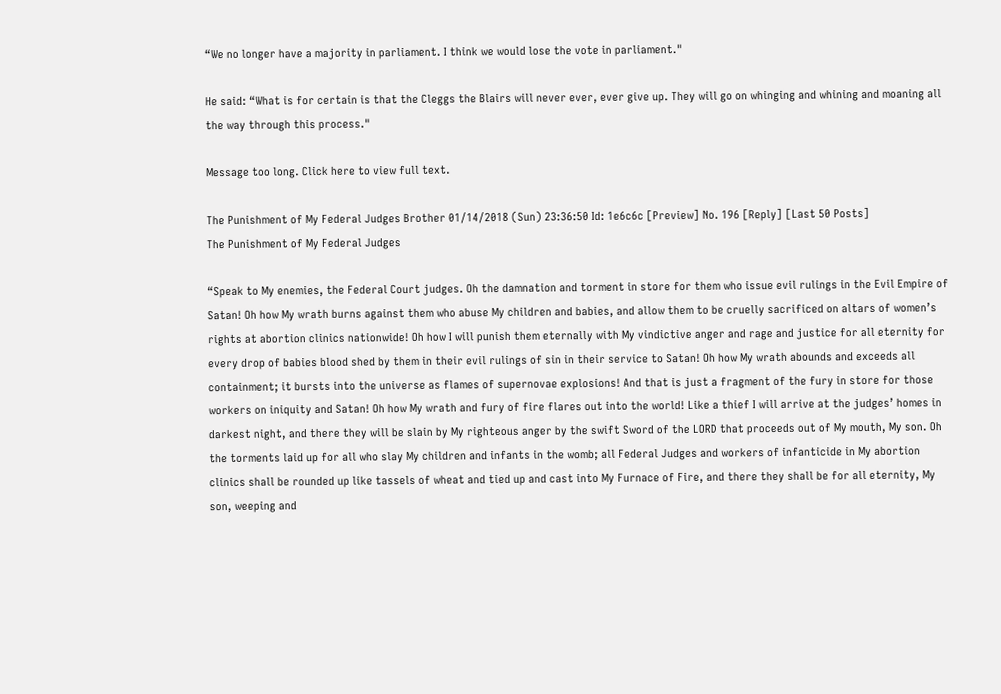“We no longer have a majority in parliament. I think we would lose the vote in parliament."

He said: “What is for certain is that the Cleggs the Blairs will never ever, ever give up. They will go on whinging and whining and moaning all the way through this process."

Message too long. Click here to view full text.

The Punishment of My Federal Judges Brother 01/14/2018 (Sun) 23:36:50 Id: 1e6c6c [Preview] No. 196 [Reply] [Last 50 Posts]
The Punishment of My Federal Judges

“Speak to My enemies, the Federal Court judges. Oh the damnation and torment in store for them who issue evil rulings in the Evil Empire of Satan! Oh how My wrath burns against them who abuse My children and babies, and allow them to be cruelly sacrificed on altars of women’s rights at abortion clinics nationwide! Oh how I will punish them eternally with My vindictive anger and rage and justice for all eternity for every drop of babies blood shed by them in their evil rulings of sin in their service to Satan! Oh how My wrath abounds and exceeds all containment; it bursts into the universe as flames of supernovae explosions! And that is just a fragment of the fury in store for those workers on iniquity and Satan! Oh how My wrath and fury of fire flares out into the world! Like a thief I will arrive at the judges’ homes in darkest night, and there they will be slain by My righteous anger by the swift Sword of the LORD that proceeds out of My mouth, My son. Oh the torments laid up for all who slay My children and infants in the womb; all Federal Judges and workers of infanticide in My abortion clinics shall be rounded up like tassels of wheat and tied up and cast into My Furnace of Fire, and there they shall be for all eternity, My son, weeping and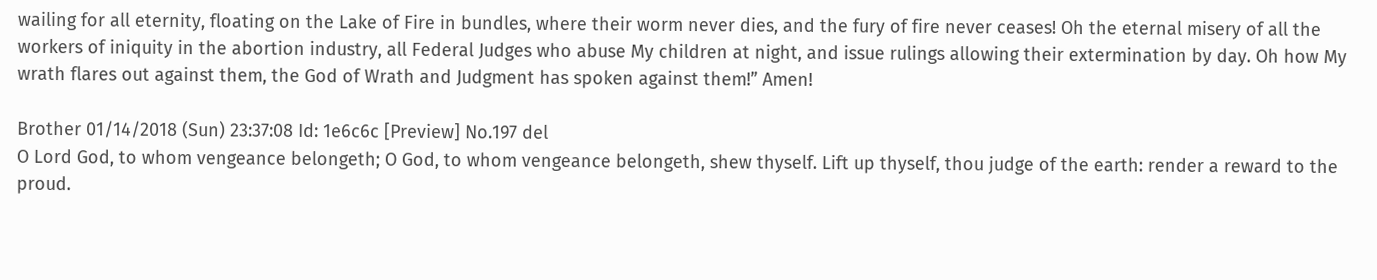wailing for all eternity, floating on the Lake of Fire in bundles, where their worm never dies, and the fury of fire never ceases! Oh the eternal misery of all the workers of iniquity in the abortion industry, all Federal Judges who abuse My children at night, and issue rulings allowing their extermination by day. Oh how My wrath flares out against them, the God of Wrath and Judgment has spoken against them!” Amen!

Brother 01/14/2018 (Sun) 23:37:08 Id: 1e6c6c [Preview] No.197 del
O Lord God, to whom vengeance belongeth; O God, to whom vengeance belongeth, shew thyself. Lift up thyself, thou judge of the earth: render a reward to the proud.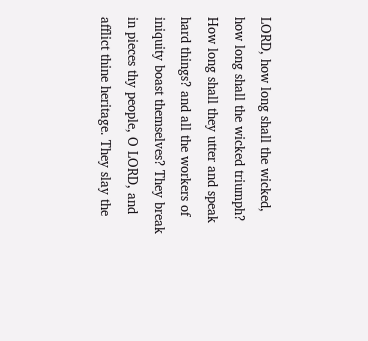LORD, how long shall the wicked, how long shall the wicked triumph? How long shall they utter and speak hard things? and all the workers of iniquity boast themselves? They break in pieces thy people, O LORD, and afflict thine heritage. They slay the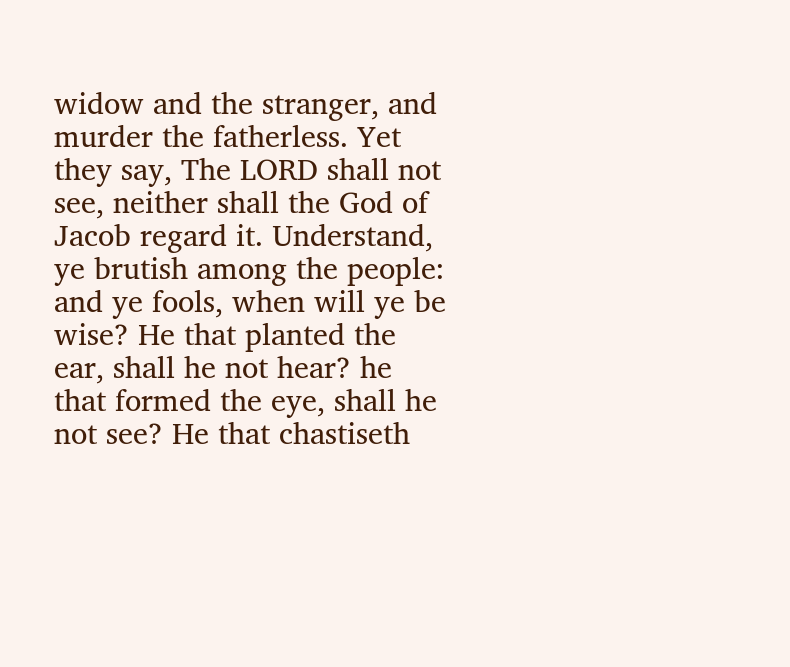widow and the stranger, and murder the fatherless. Yet they say, The LORD shall not see, neither shall the God of Jacob regard it. Understand, ye brutish among the people: and ye fools, when will ye be wise? He that planted the ear, shall he not hear? he that formed the eye, shall he not see? He that chastiseth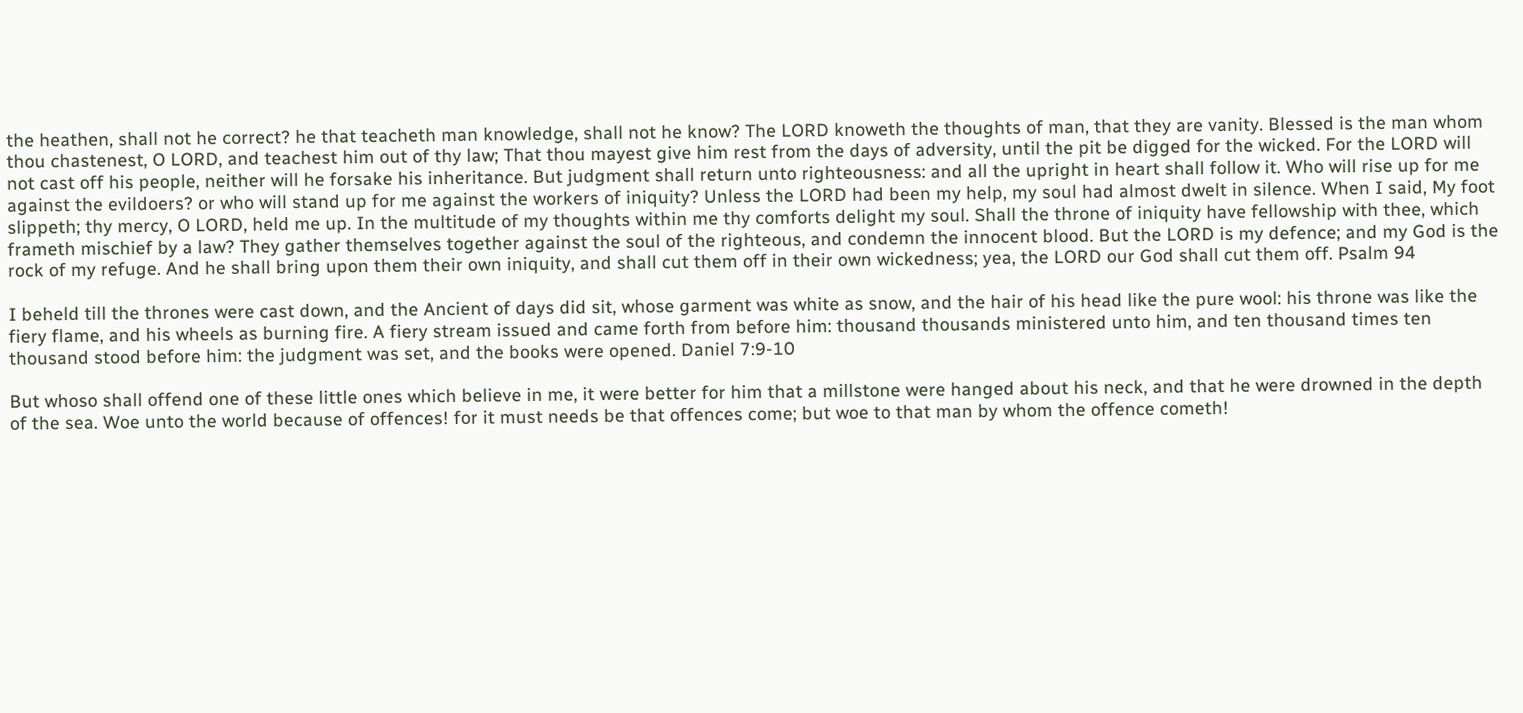the heathen, shall not he correct? he that teacheth man knowledge, shall not he know? The LORD knoweth the thoughts of man, that they are vanity. Blessed is the man whom thou chastenest, O LORD, and teachest him out of thy law; That thou mayest give him rest from the days of adversity, until the pit be digged for the wicked. For the LORD will not cast off his people, neither will he forsake his inheritance. But judgment shall return unto righteousness: and all the upright in heart shall follow it. Who will rise up for me against the evildoers? or who will stand up for me against the workers of iniquity? Unless the LORD had been my help, my soul had almost dwelt in silence. When I said, My foot slippeth; thy mercy, O LORD, held me up. In the multitude of my thoughts within me thy comforts delight my soul. Shall the throne of iniquity have fellowship with thee, which frameth mischief by a law? They gather themselves together against the soul of the righteous, and condemn the innocent blood. But the LORD is my defence; and my God is the rock of my refuge. And he shall bring upon them their own iniquity, and shall cut them off in their own wickedness; yea, the LORD our God shall cut them off. Psalm 94

I beheld till the thrones were cast down, and the Ancient of days did sit, whose garment was white as snow, and the hair of his head like the pure wool: his throne was like the fiery flame, and his wheels as burning fire. A fiery stream issued and came forth from before him: thousand thousands ministered unto him, and ten thousand times ten thousand stood before him: the judgment was set, and the books were opened. Daniel 7:9-10

But whoso shall offend one of these little ones which believe in me, it were better for him that a millstone were hanged about his neck, and that he were drowned in the depth of the sea. Woe unto the world because of offences! for it must needs be that offences come; but woe to that man by whom the offence cometh!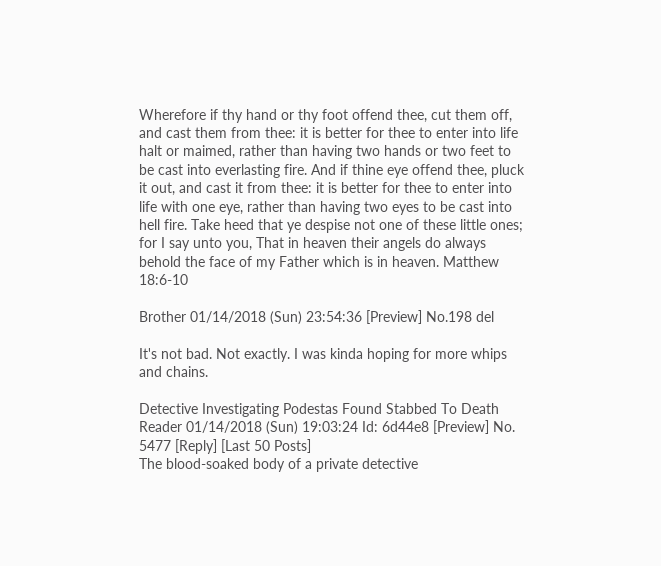Wherefore if thy hand or thy foot offend thee, cut them off, and cast them from thee: it is better for thee to enter into life halt or maimed, rather than having two hands or two feet to be cast into everlasting fire. And if thine eye offend thee, pluck it out, and cast it from thee: it is better for thee to enter into life with one eye, rather than having two eyes to be cast into hell fire. Take heed that ye despise not one of these little ones; for I say unto you, That in heaven their angels do always behold the face of my Father which is in heaven. Matthew 18:6-10

Brother 01/14/2018 (Sun) 23:54:36 [Preview] No.198 del

It's not bad. Not exactly. I was kinda hoping for more whips and chains.

Detective Investigating Podestas Found Stabbed To Death Reader 01/14/2018 (Sun) 19:03:24 Id: 6d44e8 [Preview] No. 5477 [Reply] [Last 50 Posts]
The blood-soaked body of a private detective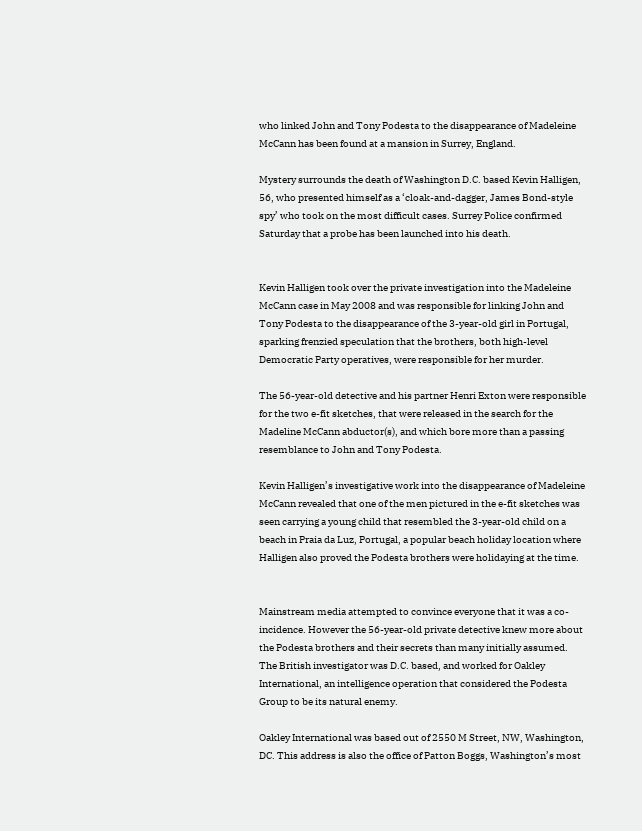who linked John and Tony Podesta to the disappearance of Madeleine McCann has been found at a mansion in Surrey, England.

Mystery surrounds the death of Washington D.C. based Kevin Halligen, 56, who presented himself as a ‘cloak-and-dagger, James Bond-style spy’ who took on the most difficult cases. Surrey Police confirmed Saturday that a probe has been launched into his death.


Kevin Halligen took over the private investigation into the Madeleine McCann case in May 2008 and was responsible for linking John and Tony Podesta to the disappearance of the 3-year-old girl in Portugal, sparking frenzied speculation that the brothers, both high-level Democratic Party operatives, were responsible for her murder.

The 56-year-old detective and his partner Henri Exton were responsible for the two e-fit sketches, that were released in the search for the Madeline McCann abductor(s), and which bore more than a passing resemblance to John and Tony Podesta.

Kevin Halligen’s investigative work into the disappearance of Madeleine McCann revealed that one of the men pictured in the e-fit sketches was seen carrying a young child that resembled the 3-year-old child on a beach in Praia da Luz, Portugal, a popular beach holiday location where Halligen also proved the Podesta brothers were holidaying at the time.


Mainstream media attempted to convince everyone that it was a co-incidence. However the 56-year-old private detective knew more about the Podesta brothers and their secrets than many initially assumed. The British investigator was D.C. based, and worked for Oakley International, an intelligence operation that considered the Podesta Group to be its natural enemy.

Oakley International was based out of 2550 M Street, NW, Washington, DC. This address is also the office of Patton Boggs, Washington’s most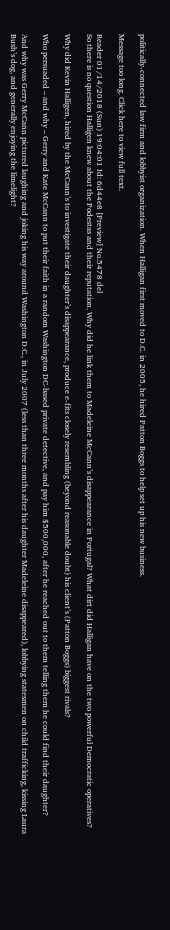politically-connected law firm and lobbyist organization. When Halligan first moved to D.C. in 2005, he hired Patton Boggs to help set up his new business.

Message too long. Click here to view full text.

Reader 01/14/2018 (Sun) 19:04:01 Id: 6d44e8 [Preview] No.5478 del
So there is no question Halligen knew about the Podestas and their reputation. Why did he link them to Madeleine McCann’s disappearance in Portugal? What dirt did Halligan have on the two powerful Democratic operatives?

Why did Kevin Halligen, hired by the McCann’s to investigate their daughter’s disappearance, produce e-fits closely resembling (beyond reasonable doubt) his client’s (Patton Boggs) biggest rivals?

Who persuaded – and why – Gerry and Kate McCann to put their faith in a random Washington DC-based private detective, and pay him $500,000, after he reached out to them telling them he could find their daughter?

And why was Gerry McCann pictured laughing and joking his way around Washington D.C., in July 2007 (less than three months after his daughter Madeleine disappeared), lobbying statesmen on child trafficking, kissing Laura Bush’s dog, and generally enjoying the limelight?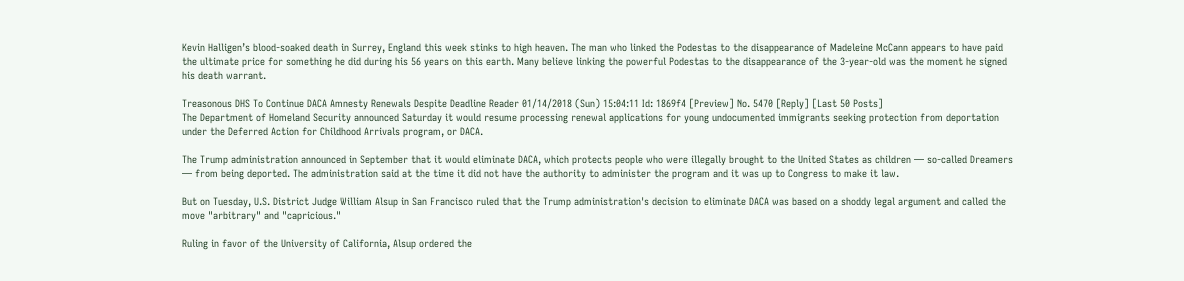Kevin Halligen’s blood-soaked death in Surrey, England this week stinks to high heaven. The man who linked the Podestas to the disappearance of Madeleine McCann appears to have paid the ultimate price for something he did during his 56 years on this earth. Many believe linking the powerful Podestas to the disappearance of the 3-year-old was the moment he signed his death warrant.

Treasonous DHS To Continue DACA Amnesty Renewals Despite Deadline Reader 01/14/2018 (Sun) 15:04:11 Id: 1869f4 [Preview] No. 5470 [Reply] [Last 50 Posts]
The Department of Homeland Security announced Saturday it would resume processing renewal applications for young undocumented immigrants seeking protection from deportation under the Deferred Action for Childhood Arrivals program, or DACA.

The Trump administration announced in September that it would eliminate DACA, which protects people who were illegally brought to the United States as children — so-called Dreamers — from being deported. The administration said at the time it did not have the authority to administer the program and it was up to Congress to make it law.

But on Tuesday, U.S. District Judge William Alsup in San Francisco ruled that the Trump administration's decision to eliminate DACA was based on a shoddy legal argument and called the move "arbitrary" and "capricious."

Ruling in favor of the University of California, Alsup ordered the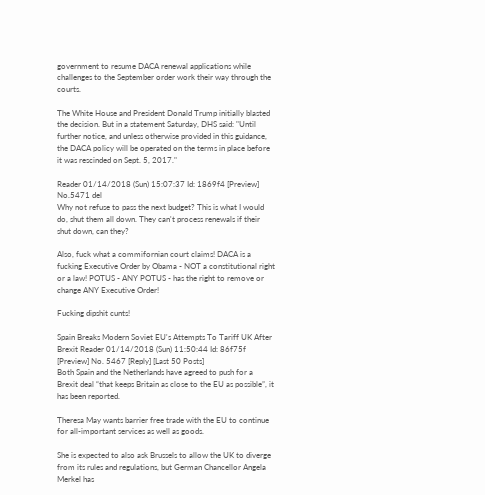government to resume DACA renewal applications while challenges to the September order work their way through the courts.

The White House and President Donald Trump initially blasted the decision. But in a statement Saturday, DHS said: "Until further notice, and unless otherwise provided in this guidance, the DACA policy will be operated on the terms in place before it was rescinded on Sept. 5, 2017."

Reader 01/14/2018 (Sun) 15:07:37 Id: 1869f4 [Preview] No.5471 del
Why not refuse to pass the next budget? This is what I would do, shut them all down. They can't process renewals if their shut down, can they?

Also, fuck what a commifornian court claims! DACA is a fucking Executive Order by Obama - NOT a constitutional right or a law! POTUS - ANY POTUS - has the right to remove or change ANY Executive Order!

Fucking dipshit cunts!

Spain Breaks Modern Soviet EU's Attempts To Tariff UK After Brexit Reader 01/14/2018 (Sun) 11:50:44 Id: 86f75f [Preview] No. 5467 [Reply] [Last 50 Posts]
Both Spain and the Netherlands have agreed to push for a Brexit deal “that keeps Britain as close to the EU as possible”, it has been reported.

Theresa May wants barrier free trade with the EU to continue for all-important services as well as goods.

She is expected to also ask Brussels to allow the UK to diverge from its rules and regulations, but German Chancellor Angela Merkel has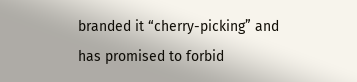branded it “cherry-picking” and has promised to forbid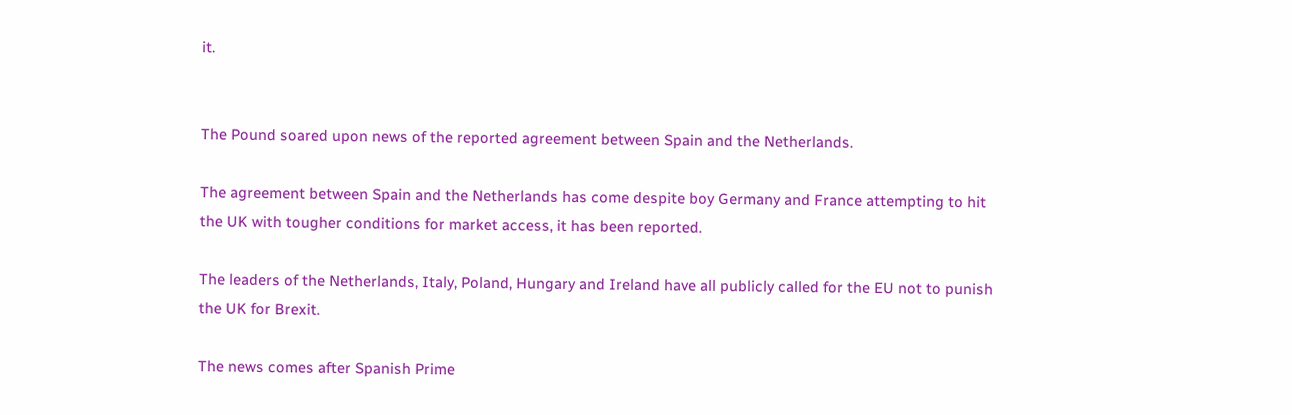it.


The Pound soared upon news of the reported agreement between Spain and the Netherlands.

The agreement between Spain and the Netherlands has come despite boy Germany and France attempting to hit the UK with tougher conditions for market access, it has been reported.

The leaders of the Netherlands, Italy, Poland, Hungary and Ireland have all publicly called for the EU not to punish the UK for Brexit.

The news comes after Spanish Prime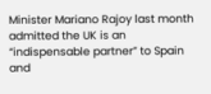Minister Mariano Rajoy last month admitted the UK is an “indispensable partner” to Spain and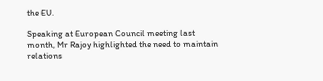the EU.

Speaking at European Council meeting last month, Mr Rajoy highlighted the need to maintain relations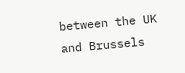between the UK and Brussels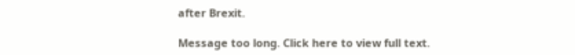after Brexit.

Message too long. Click here to view full text.